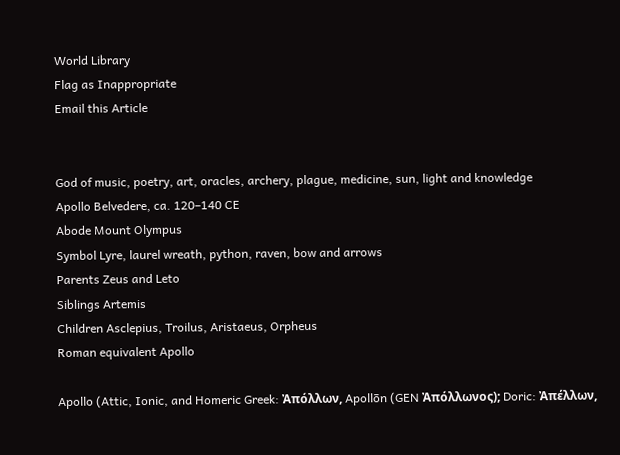World Library
Flag as Inappropriate
Email this Article


God of music, poetry, art, oracles, archery, plague, medicine, sun, light and knowledge
Apollo Belvedere, ca. 120–140 CE
Abode Mount Olympus
Symbol Lyre, laurel wreath, python, raven, bow and arrows
Parents Zeus and Leto
Siblings Artemis
Children Asclepius, Troilus, Aristaeus, Orpheus
Roman equivalent Apollo

Apollo (Attic, Ionic, and Homeric Greek: Ἀπόλλων, Apollōn (GEN Ἀπόλλωνος); Doric: Ἀπέλλων,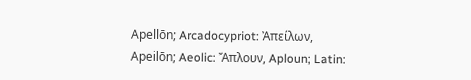Apellōn; Arcadocypriot: Ἀπείλων, Apeilōn; Aeolic: Ἄπλουν, Aploun; Latin: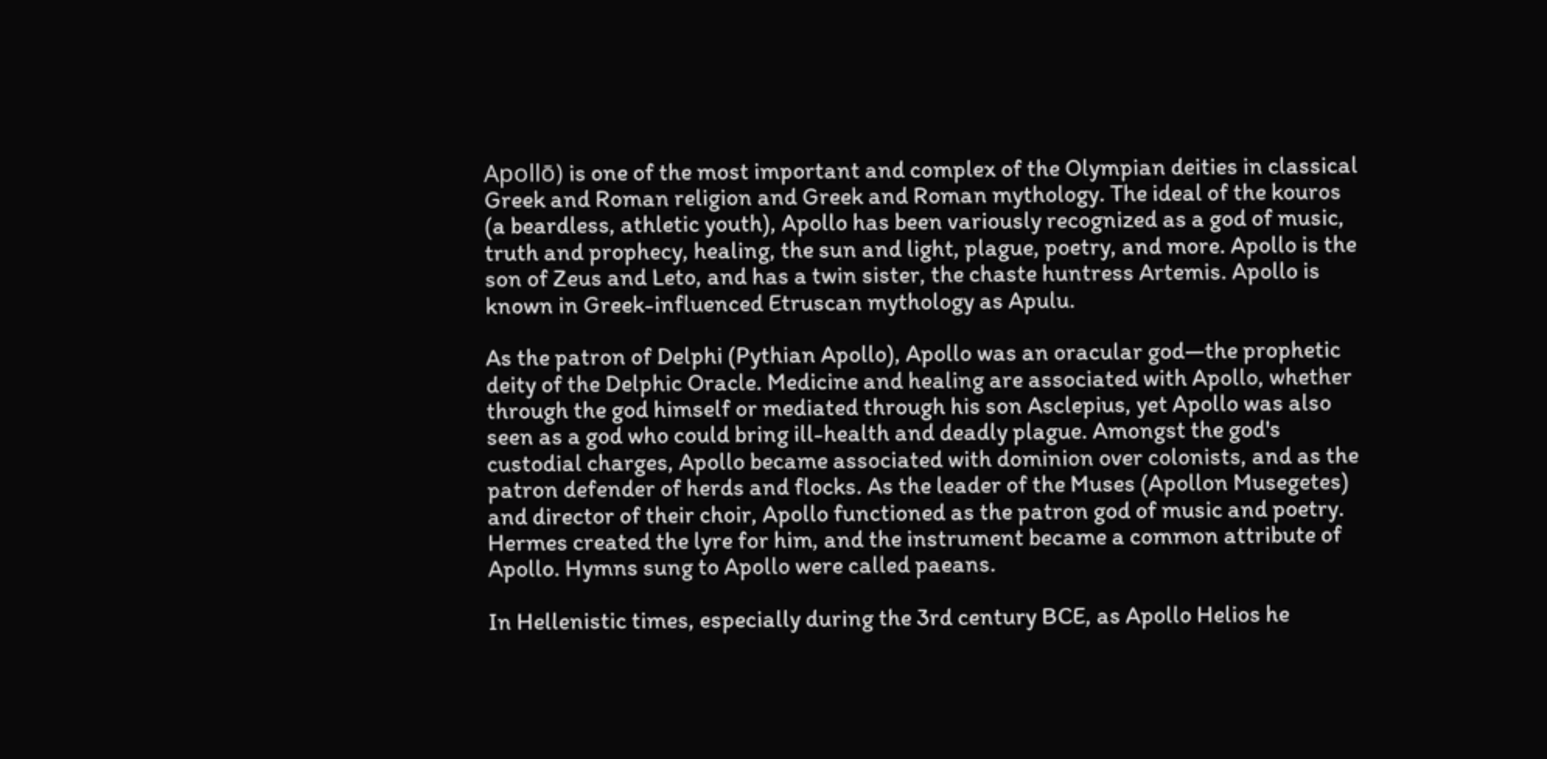Apollō) is one of the most important and complex of the Olympian deities in classical Greek and Roman religion and Greek and Roman mythology. The ideal of the kouros (a beardless, athletic youth), Apollo has been variously recognized as a god of music, truth and prophecy, healing, the sun and light, plague, poetry, and more. Apollo is the son of Zeus and Leto, and has a twin sister, the chaste huntress Artemis. Apollo is known in Greek-influenced Etruscan mythology as Apulu.

As the patron of Delphi (Pythian Apollo), Apollo was an oracular god—the prophetic deity of the Delphic Oracle. Medicine and healing are associated with Apollo, whether through the god himself or mediated through his son Asclepius, yet Apollo was also seen as a god who could bring ill-health and deadly plague. Amongst the god's custodial charges, Apollo became associated with dominion over colonists, and as the patron defender of herds and flocks. As the leader of the Muses (Apollon Musegetes) and director of their choir, Apollo functioned as the patron god of music and poetry. Hermes created the lyre for him, and the instrument became a common attribute of Apollo. Hymns sung to Apollo were called paeans.

In Hellenistic times, especially during the 3rd century BCE, as Apollo Helios he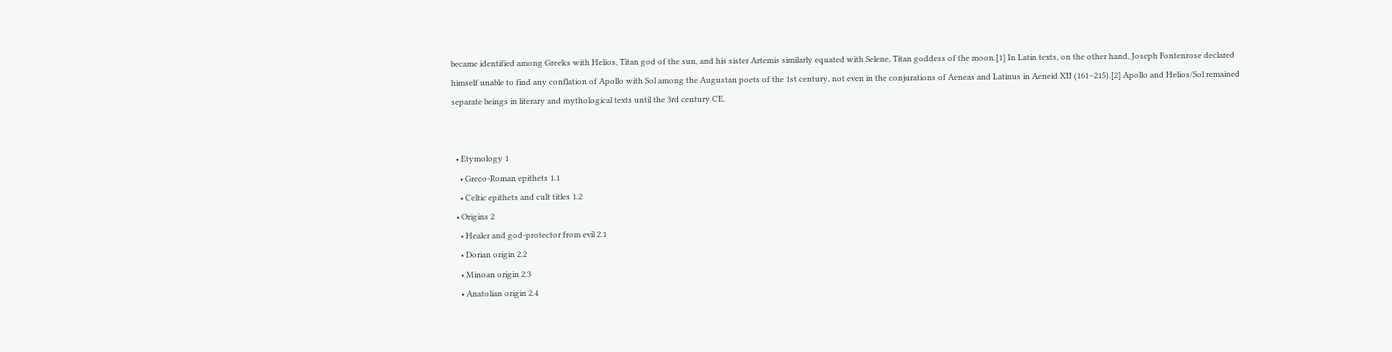became identified among Greeks with Helios, Titan god of the sun, and his sister Artemis similarly equated with Selene, Titan goddess of the moon.[1] In Latin texts, on the other hand, Joseph Fontenrose declared himself unable to find any conflation of Apollo with Sol among the Augustan poets of the 1st century, not even in the conjurations of Aeneas and Latinus in Aeneid XII (161–215).[2] Apollo and Helios/Sol remained separate beings in literary and mythological texts until the 3rd century CE.


  • Etymology 1
    • Greco-Roman epithets 1.1
    • Celtic epithets and cult titles 1.2
  • Origins 2
    • Healer and god-protector from evil 2.1
    • Dorian origin 2.2
    • Minoan origin 2.3
    • Anatolian origin 2.4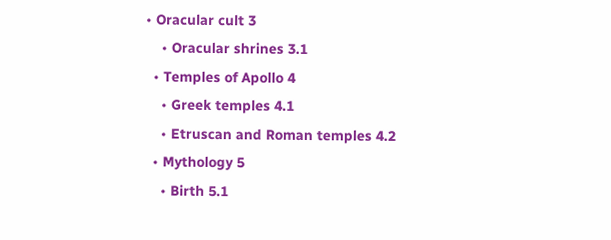• Oracular cult 3
    • Oracular shrines 3.1
  • Temples of Apollo 4
    • Greek temples 4.1
    • Etruscan and Roman temples 4.2
  • Mythology 5
    • Birth 5.1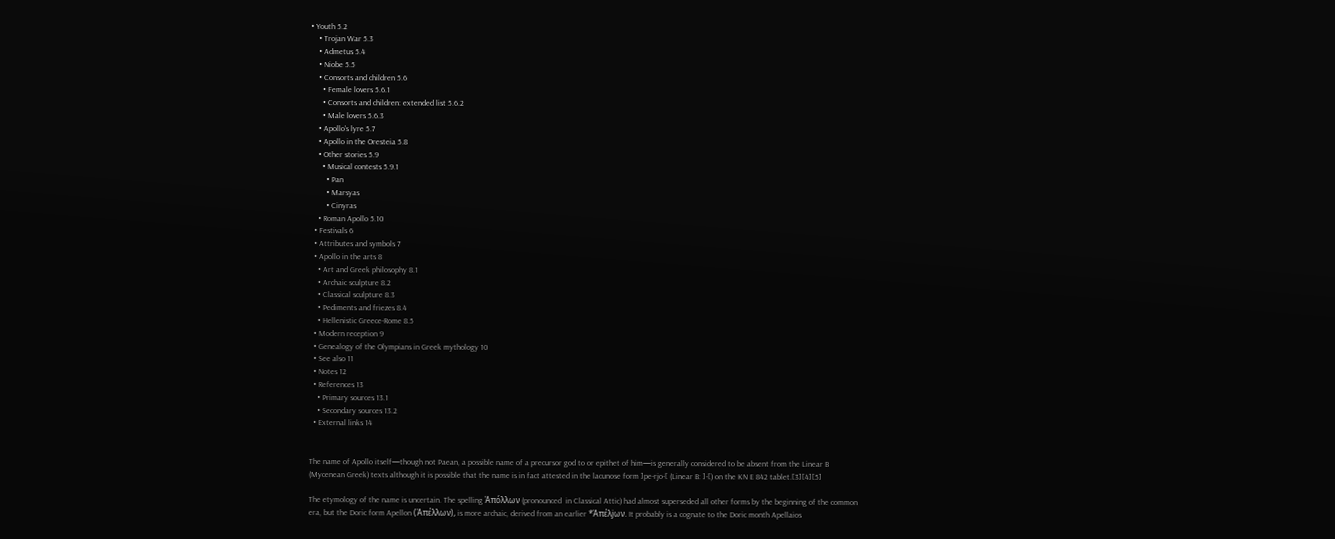• Youth 5.2
    • Trojan War 5.3
    • Admetus 5.4
    • Niobe 5.5
    • Consorts and children 5.6
      • Female lovers 5.6.1
      • Consorts and children: extended list 5.6.2
      • Male lovers 5.6.3
    • Apollo's lyre 5.7
    • Apollo in the Oresteia 5.8
    • Other stories 5.9
      • Musical contests 5.9.1
        • Pan
        • Marsyas
        • Cinyras
    • Roman Apollo 5.10
  • Festivals 6
  • Attributes and symbols 7
  • Apollo in the arts 8
    • Art and Greek philosophy 8.1
    • Archaic sculpture 8.2
    • Classical sculpture 8.3
    • Pediments and friezes 8.4
    • Hellenistic Greece-Rome 8.5
  • Modern reception 9
  • Genealogy of the Olympians in Greek mythology 10
  • See also 11
  • Notes 12
  • References 13
    • Primary sources 13.1
    • Secondary sources 13.2
  • External links 14


The name of Apollo itself—though not Paean, a possible name of a precursor god to or epithet of him—is generally considered to be absent from the Linear B (Mycenean Greek) texts although it is possible that the name is in fact attested in the lacunose form ]pe-rjo-[ (Linear B: ]-[) on the KN E 842 tablet.[3][4][5]

The etymology of the name is uncertain. The spelling Ἀπόλλων (pronounced  in Classical Attic) had almost superseded all other forms by the beginning of the common era, but the Doric form Apellon (Ἀπέλλων), is more archaic, derived from an earlier *Ἀπέλjων. It probably is a cognate to the Doric month Apellaios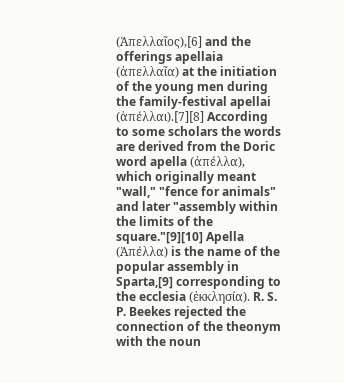(Ἀπελλαῖος),[6] and the offerings apellaia (ἀπελλαῖα) at the initiation of the young men during the family-festival apellai (ἀπέλλαι).[7][8] According to some scholars the words are derived from the Doric word apella (ἀπέλλα), which originally meant "wall," "fence for animals" and later "assembly within the limits of the square."[9][10] Apella (Ἀπέλλα) is the name of the popular assembly in Sparta,[9] corresponding to the ecclesia (ἐκκλησία). R. S. P. Beekes rejected the connection of the theonym with the noun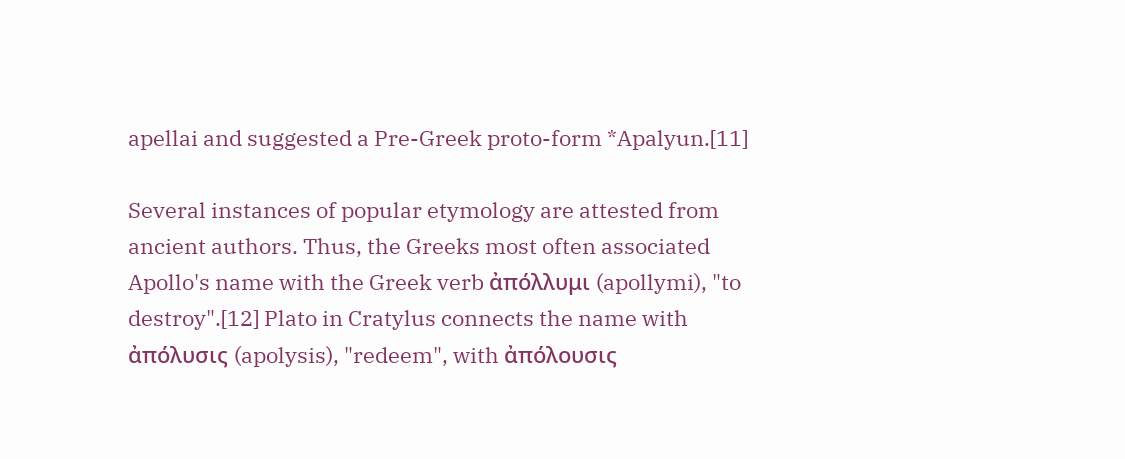apellai and suggested a Pre-Greek proto-form *Apalyun.[11]

Several instances of popular etymology are attested from ancient authors. Thus, the Greeks most often associated Apollo's name with the Greek verb ἀπόλλυμι (apollymi), "to destroy".[12] Plato in Cratylus connects the name with ἀπόλυσις (apolysis), "redeem", with ἀπόλουσις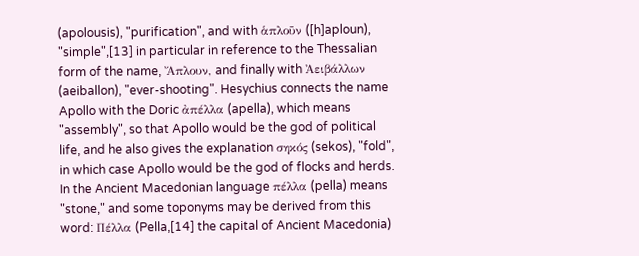(apolousis), "purification", and with ἁπλοῦν ([h]aploun), "simple",[13] in particular in reference to the Thessalian form of the name, Ἄπλουν, and finally with Ἀειβάλλων (aeiballon), "ever-shooting". Hesychius connects the name Apollo with the Doric ἀπέλλα (apella), which means "assembly", so that Apollo would be the god of political life, and he also gives the explanation σηκός (sekos), "fold", in which case Apollo would be the god of flocks and herds. In the Ancient Macedonian language πέλλα (pella) means "stone," and some toponyms may be derived from this word: Πέλλα (Pella,[14] the capital of Ancient Macedonia)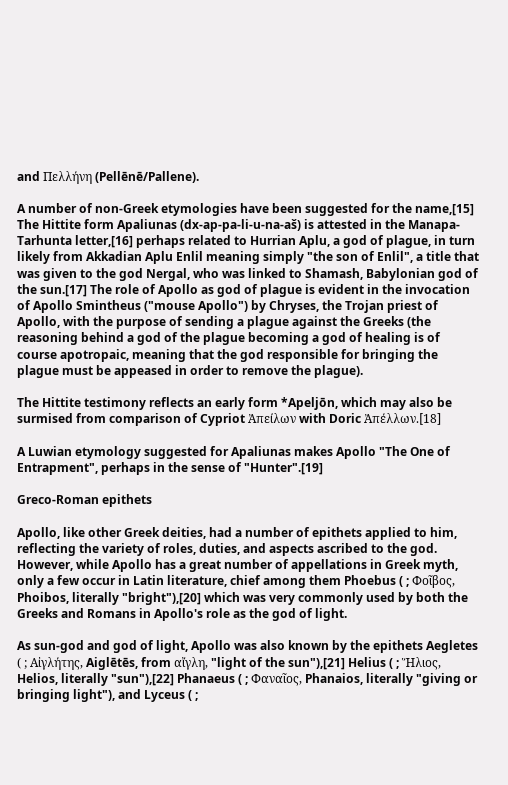and Πελλήνη (Pellēnē/Pallene).

A number of non-Greek etymologies have been suggested for the name,[15] The Hittite form Apaliunas (dx-ap-pa-li-u-na-aš) is attested in the Manapa-Tarhunta letter,[16] perhaps related to Hurrian Aplu, a god of plague, in turn likely from Akkadian Aplu Enlil meaning simply "the son of Enlil", a title that was given to the god Nergal, who was linked to Shamash, Babylonian god of the sun.[17] The role of Apollo as god of plague is evident in the invocation of Apollo Smintheus ("mouse Apollo") by Chryses, the Trojan priest of Apollo, with the purpose of sending a plague against the Greeks (the reasoning behind a god of the plague becoming a god of healing is of course apotropaic, meaning that the god responsible for bringing the plague must be appeased in order to remove the plague).

The Hittite testimony reflects an early form *Apeljōn, which may also be surmised from comparison of Cypriot Ἀπείλων with Doric Ἀπέλλων.[18]

A Luwian etymology suggested for Apaliunas makes Apollo "The One of Entrapment", perhaps in the sense of "Hunter".[19]

Greco-Roman epithets

Apollo, like other Greek deities, had a number of epithets applied to him, reflecting the variety of roles, duties, and aspects ascribed to the god. However, while Apollo has a great number of appellations in Greek myth, only a few occur in Latin literature, chief among them Phoebus ( ; Φοῖβος, Phoibos, literally "bright"),[20] which was very commonly used by both the Greeks and Romans in Apollo's role as the god of light.

As sun-god and god of light, Apollo was also known by the epithets Aegletes ( ; Αἰγλήτης, Aiglētēs, from αἴγλη, "light of the sun"),[21] Helius ( ; Ἥλιος, Helios, literally "sun"),[22] Phanaeus ( ; Φαναῖος, Phanaios, literally "giving or bringing light"), and Lyceus ( ;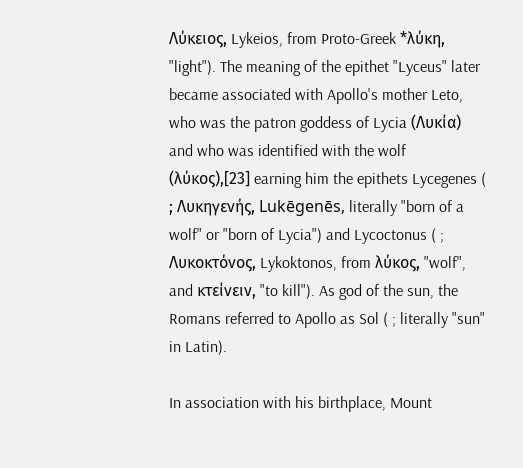Λύκειος, Lykeios, from Proto-Greek *λύκη, "light"). The meaning of the epithet "Lyceus" later became associated with Apollo's mother Leto, who was the patron goddess of Lycia (Λυκία) and who was identified with the wolf (λύκος),[23] earning him the epithets Lycegenes ( ; Λυκηγενής, Lukēgenēs, literally "born of a wolf" or "born of Lycia") and Lycoctonus ( ; Λυκοκτόνος, Lykoktonos, from λύκος, "wolf", and κτείνειν, "to kill"). As god of the sun, the Romans referred to Apollo as Sol ( ; literally "sun" in Latin).

In association with his birthplace, Mount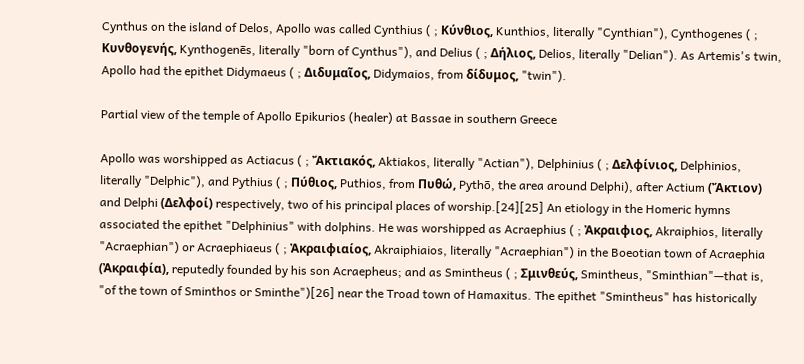Cynthus on the island of Delos, Apollo was called Cynthius ( ; Κύνθιος, Kunthios, literally "Cynthian"), Cynthogenes ( ; Κυνθογενής, Kynthogenēs, literally "born of Cynthus"), and Delius ( ; Δήλιος, Delios, literally "Delian"). As Artemis's twin, Apollo had the epithet Didymaeus ( ; Διδυμαῖος, Didymaios, from δίδυμος, "twin").

Partial view of the temple of Apollo Epikurios (healer) at Bassae in southern Greece

Apollo was worshipped as Actiacus ( ; Ἄκτιακός, Aktiakos, literally "Actian"), Delphinius ( ; Δελφίνιος, Delphinios, literally "Delphic"), and Pythius ( ; Πύθιος, Puthios, from Πυθώ, Pythō, the area around Delphi), after Actium (Ἄκτιον) and Delphi (Δελφοί) respectively, two of his principal places of worship.[24][25] An etiology in the Homeric hymns associated the epithet "Delphinius" with dolphins. He was worshipped as Acraephius ( ; Ἀκραιφιος, Akraiphios, literally "Acraephian") or Acraephiaeus ( ; Ἀκραιφιαίος, Akraiphiaios, literally "Acraephian") in the Boeotian town of Acraephia (Ἀκραιφία), reputedly founded by his son Acraepheus; and as Smintheus ( ; Σμινθεύς, Smintheus, "Sminthian"—that is, "of the town of Sminthos or Sminthe")[26] near the Troad town of Hamaxitus. The epithet "Smintheus" has historically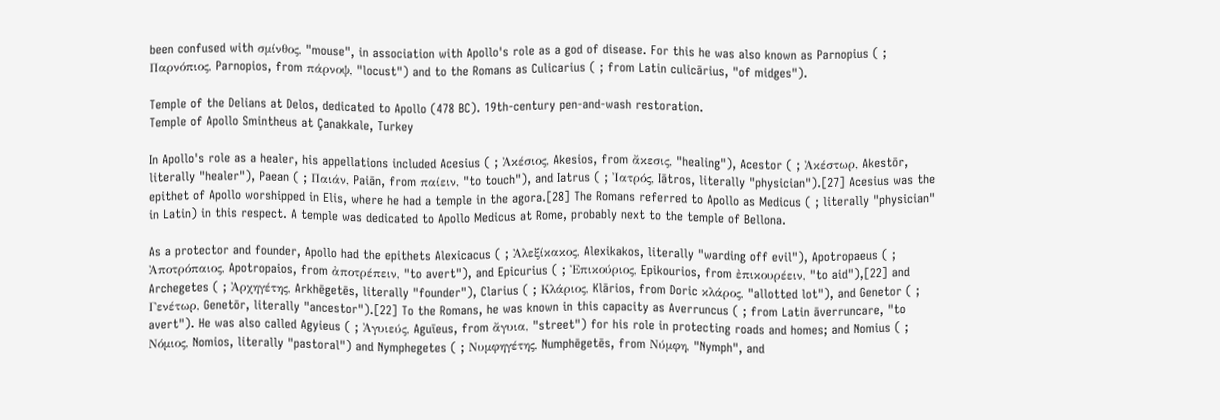been confused with σμίνθος, "mouse", in association with Apollo's role as a god of disease. For this he was also known as Parnopius ( ; Παρνόπιος, Parnopios, from πάρνοψ, "locust") and to the Romans as Culicarius ( ; from Latin culicārius, "of midges").

Temple of the Delians at Delos, dedicated to Apollo (478 BC). 19th-century pen-and-wash restoration.
Temple of Apollo Smintheus at Çanakkale, Turkey

In Apollo's role as a healer, his appellations included Acesius ( ; Ἀκέσιος, Akesios, from ἄκεσις, "healing"), Acestor ( ; Ἀκέστωρ, Akestōr, literally "healer"), Paean ( ; Παιάν, Paiān, from παίειν, "to touch"), and Iatrus ( ; Ἰατρός, Iātros, literally "physician").[27] Acesius was the epithet of Apollo worshipped in Elis, where he had a temple in the agora.[28] The Romans referred to Apollo as Medicus ( ; literally "physician" in Latin) in this respect. A temple was dedicated to Apollo Medicus at Rome, probably next to the temple of Bellona.

As a protector and founder, Apollo had the epithets Alexicacus ( ; Ἀλεξίκακος, Alexikakos, literally "warding off evil"), Apotropaeus ( ; Ἀποτρόπαιος, Apotropaios, from ἀποτρέπειν, "to avert"), and Epicurius ( ; Ἐπικούριος, Epikourios, from ἐπικουρέειν, "to aid"),[22] and Archegetes ( ; Ἀρχηγέτης, Arkhēgetēs, literally "founder"), Clarius ( ; Κλάριος, Klārios, from Doric κλάρος, "allotted lot"), and Genetor ( ; Γενέτωρ, Genetōr, literally "ancestor").[22] To the Romans, he was known in this capacity as Averruncus ( ; from Latin āverruncare, "to avert"). He was also called Agyieus ( ; Ἀγυιεύς, Aguīeus, from ἄγυια, "street") for his role in protecting roads and homes; and Nomius ( ; Νόμιος, Nomios, literally "pastoral") and Nymphegetes ( ; Νυμφηγέτης, Numphēgetēs, from Νύμφη, "Nymph", and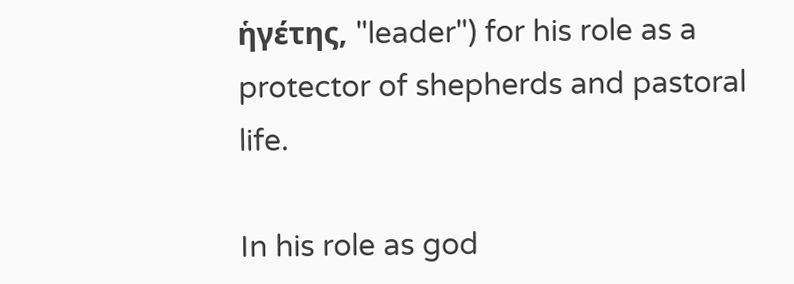ἡγέτης, "leader") for his role as a protector of shepherds and pastoral life.

In his role as god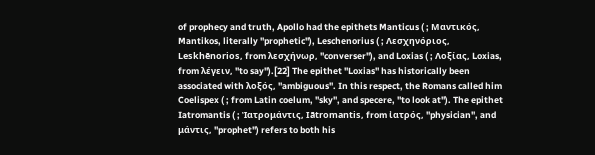of prophecy and truth, Apollo had the epithets Manticus ( ; Μαντικός, Mantikos, literally "prophetic"), Leschenorius ( ; Λεσχηνόριος, Leskhēnorios, from λεσχήνωρ, "converser"), and Loxias ( ; Λοξίας, Loxias, from λέγειν, "to say").[22] The epithet "Loxias" has historically been associated with λοξός, "ambiguous". In this respect, the Romans called him Coelispex ( ; from Latin coelum, "sky", and specere, "to look at"). The epithet Iatromantis ( ; Ἰατρομάντις, Iātromantis, from ἰατρός, "physician", and μάντις, "prophet") refers to both his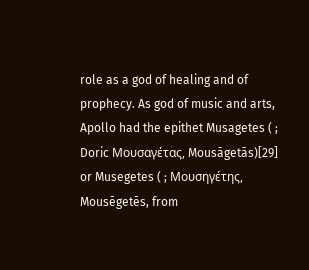role as a god of healing and of prophecy. As god of music and arts, Apollo had the epithet Musagetes ( ; Doric Μουσαγέτας, Mousāgetās)[29] or Musegetes ( ; Μουσηγέτης, Mousēgetēs, from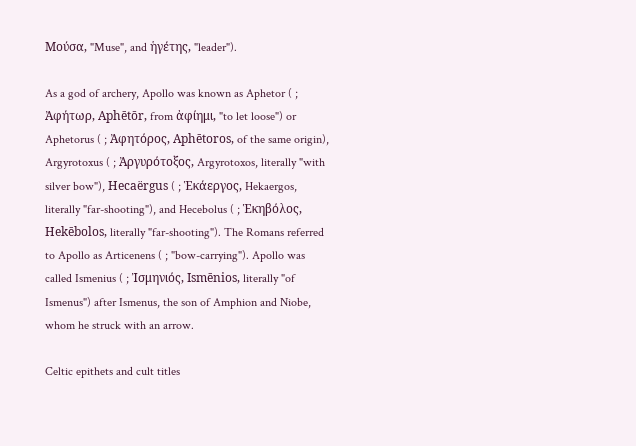Μούσα, "Muse", and ἡγέτης, "leader").

As a god of archery, Apollo was known as Aphetor ( ; Ἀφήτωρ, Aphētōr, from ἀφίημι, "to let loose") or Aphetorus ( ; Ἀφητόρος, Aphētoros, of the same origin), Argyrotoxus ( ; Ἀργυρότοξος, Argyrotoxos, literally "with silver bow"), Hecaërgus ( ; Ἑκάεργος, Hekaergos, literally "far-shooting"), and Hecebolus ( ; Ἑκηβόλος, Hekēbolos, literally "far-shooting"). The Romans referred to Apollo as Articenens ( ; "bow-carrying"). Apollo was called Ismenius ( ; Ἰσμηνιός, Ismēnios, literally "of Ismenus") after Ismenus, the son of Amphion and Niobe, whom he struck with an arrow.

Celtic epithets and cult titles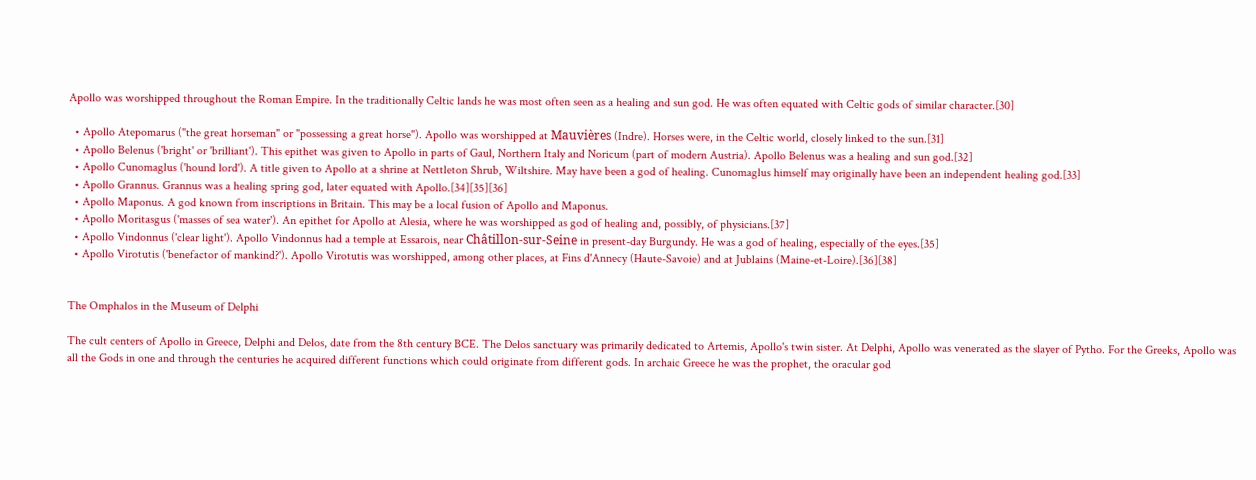Apollo was worshipped throughout the Roman Empire. In the traditionally Celtic lands he was most often seen as a healing and sun god. He was often equated with Celtic gods of similar character.[30]

  • Apollo Atepomarus ("the great horseman" or "possessing a great horse"). Apollo was worshipped at Mauvières (Indre). Horses were, in the Celtic world, closely linked to the sun.[31]
  • Apollo Belenus ('bright' or 'brilliant'). This epithet was given to Apollo in parts of Gaul, Northern Italy and Noricum (part of modern Austria). Apollo Belenus was a healing and sun god.[32]
  • Apollo Cunomaglus ('hound lord'). A title given to Apollo at a shrine at Nettleton Shrub, Wiltshire. May have been a god of healing. Cunomaglus himself may originally have been an independent healing god.[33]
  • Apollo Grannus. Grannus was a healing spring god, later equated with Apollo.[34][35][36]
  • Apollo Maponus. A god known from inscriptions in Britain. This may be a local fusion of Apollo and Maponus.
  • Apollo Moritasgus ('masses of sea water'). An epithet for Apollo at Alesia, where he was worshipped as god of healing and, possibly, of physicians.[37]
  • Apollo Vindonnus ('clear light'). Apollo Vindonnus had a temple at Essarois, near Châtillon-sur-Seine in present-day Burgundy. He was a god of healing, especially of the eyes.[35]
  • Apollo Virotutis ('benefactor of mankind?'). Apollo Virotutis was worshipped, among other places, at Fins d'Annecy (Haute-Savoie) and at Jublains (Maine-et-Loire).[36][38]


The Omphalos in the Museum of Delphi

The cult centers of Apollo in Greece, Delphi and Delos, date from the 8th century BCE. The Delos sanctuary was primarily dedicated to Artemis, Apollo's twin sister. At Delphi, Apollo was venerated as the slayer of Pytho. For the Greeks, Apollo was all the Gods in one and through the centuries he acquired different functions which could originate from different gods. In archaic Greece he was the prophet, the oracular god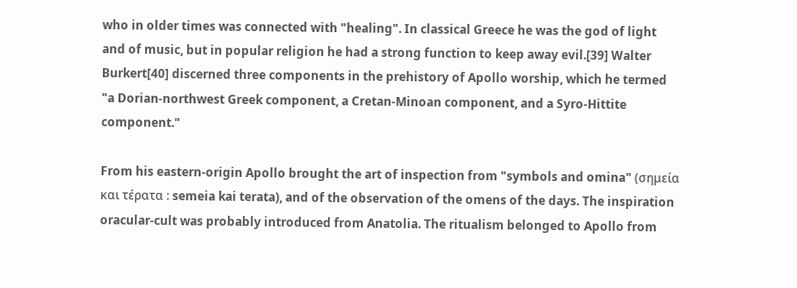who in older times was connected with "healing". In classical Greece he was the god of light and of music, but in popular religion he had a strong function to keep away evil.[39] Walter Burkert[40] discerned three components in the prehistory of Apollo worship, which he termed "a Dorian-northwest Greek component, a Cretan-Minoan component, and a Syro-Hittite component."

From his eastern-origin Apollo brought the art of inspection from "symbols and omina" (σημεία και τέρατα : semeia kai terata), and of the observation of the omens of the days. The inspiration oracular-cult was probably introduced from Anatolia. The ritualism belonged to Apollo from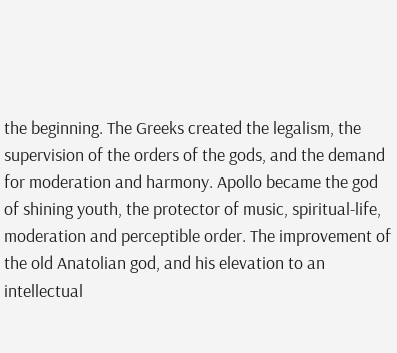the beginning. The Greeks created the legalism, the supervision of the orders of the gods, and the demand for moderation and harmony. Apollo became the god of shining youth, the protector of music, spiritual-life, moderation and perceptible order. The improvement of the old Anatolian god, and his elevation to an intellectual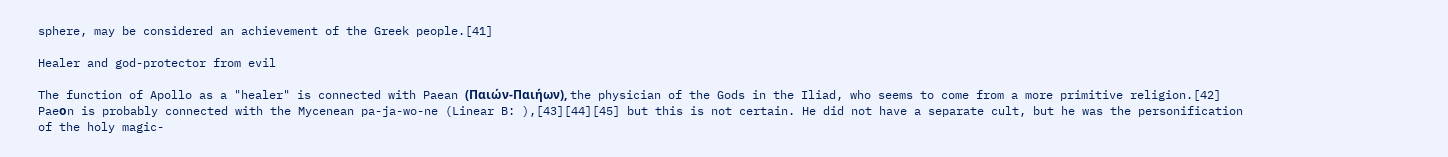sphere, may be considered an achievement of the Greek people.[41]

Healer and god-protector from evil

The function of Apollo as a "healer" is connected with Paean (Παιών-Παιήων), the physician of the Gods in the Iliad, who seems to come from a more primitive religion.[42] Paeοn is probably connected with the Mycenean pa-ja-wo-ne (Linear B: ),[43][44][45] but this is not certain. He did not have a separate cult, but he was the personification of the holy magic-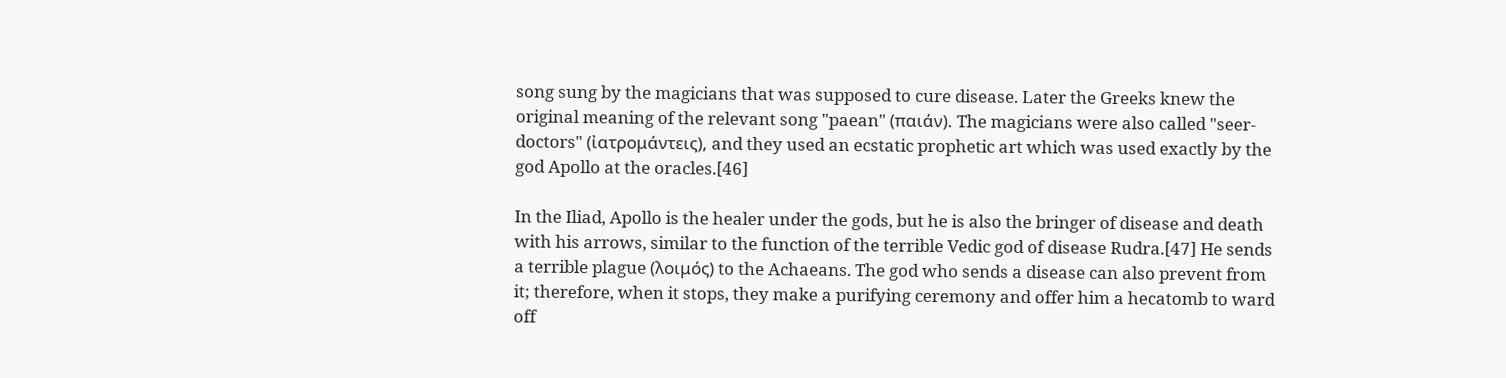song sung by the magicians that was supposed to cure disease. Later the Greeks knew the original meaning of the relevant song "paean" (παιάν). The magicians were also called "seer-doctors" (ἰατρομάντεις), and they used an ecstatic prophetic art which was used exactly by the god Apollo at the oracles.[46]

In the Iliad, Apollo is the healer under the gods, but he is also the bringer of disease and death with his arrows, similar to the function of the terrible Vedic god of disease Rudra.[47] He sends a terrible plague (λοιμός) to the Achaeans. The god who sends a disease can also prevent from it; therefore, when it stops, they make a purifying ceremony and offer him a hecatomb to ward off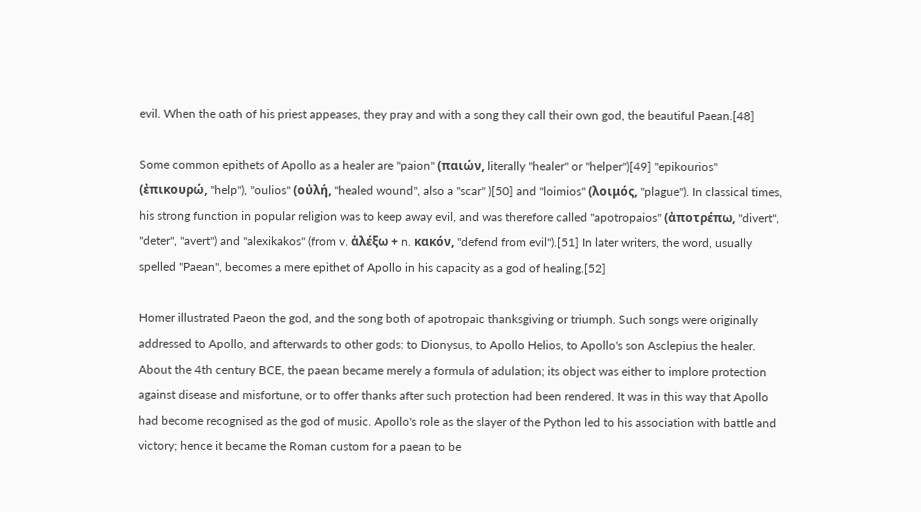evil. When the oath of his priest appeases, they pray and with a song they call their own god, the beautiful Paean.[48]

Some common epithets of Apollo as a healer are "paion" (παιών, literally "healer" or "helper")[49] "epikourios" (ἐπικουρώ, "help"), "oulios" (οὐλή, "healed wound", also a "scar" )[50] and "loimios" (λοιμός, "plague"). In classical times, his strong function in popular religion was to keep away evil, and was therefore called "apotropaios" (ἀποτρέπω, "divert", "deter", "avert") and "alexikakos" (from v. ἀλέξω + n. κακόν, "defend from evil").[51] In later writers, the word, usually spelled "Paean", becomes a mere epithet of Apollo in his capacity as a god of healing.[52]

Homer illustrated Paeon the god, and the song both of apotropaic thanksgiving or triumph. Such songs were originally addressed to Apollo, and afterwards to other gods: to Dionysus, to Apollo Helios, to Apollo's son Asclepius the healer. About the 4th century BCE, the paean became merely a formula of adulation; its object was either to implore protection against disease and misfortune, or to offer thanks after such protection had been rendered. It was in this way that Apollo had become recognised as the god of music. Apollo's role as the slayer of the Python led to his association with battle and victory; hence it became the Roman custom for a paean to be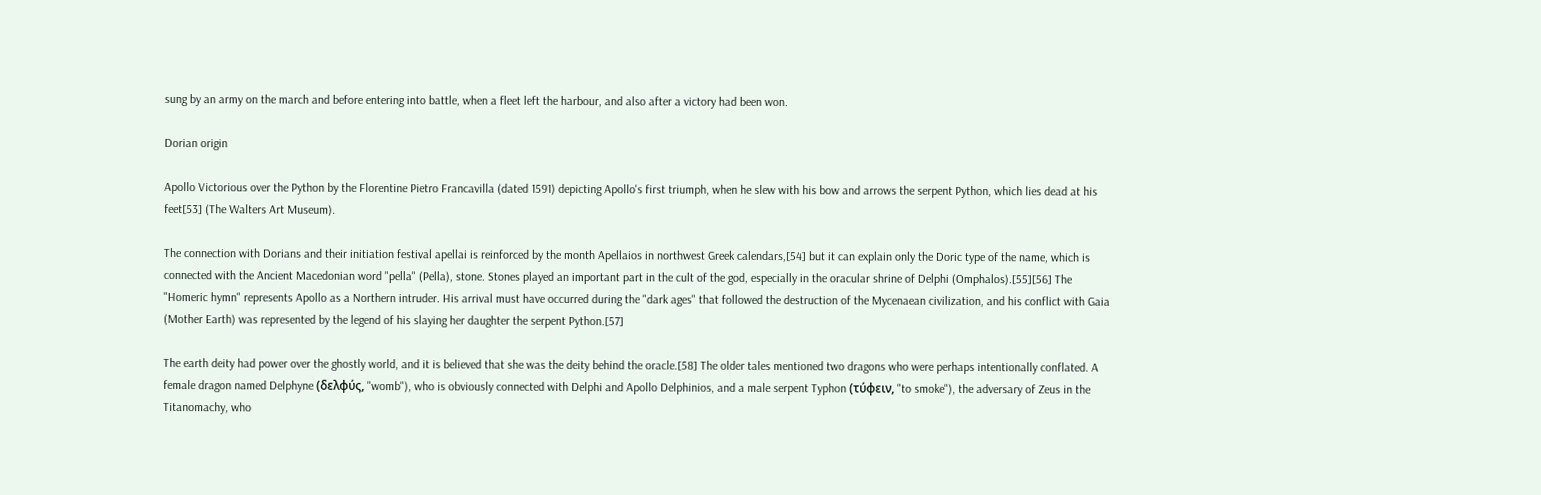sung by an army on the march and before entering into battle, when a fleet left the harbour, and also after a victory had been won.

Dorian origin

Apollo Victorious over the Python by the Florentine Pietro Francavilla (dated 1591) depicting Apollo's first triumph, when he slew with his bow and arrows the serpent Python, which lies dead at his feet[53] (The Walters Art Museum).

The connection with Dorians and their initiation festival apellai is reinforced by the month Apellaios in northwest Greek calendars,[54] but it can explain only the Doric type of the name, which is connected with the Ancient Macedonian word "pella" (Pella), stone. Stones played an important part in the cult of the god, especially in the oracular shrine of Delphi (Omphalos).[55][56] The "Homeric hymn" represents Apollo as a Northern intruder. His arrival must have occurred during the "dark ages" that followed the destruction of the Mycenaean civilization, and his conflict with Gaia (Mother Earth) was represented by the legend of his slaying her daughter the serpent Python.[57]

The earth deity had power over the ghostly world, and it is believed that she was the deity behind the oracle.[58] The older tales mentioned two dragons who were perhaps intentionally conflated. A female dragon named Delphyne (δελφύς, "womb"), who is obviously connected with Delphi and Apollo Delphinios, and a male serpent Typhon (τύφειν, "to smoke"), the adversary of Zeus in the Titanomachy, who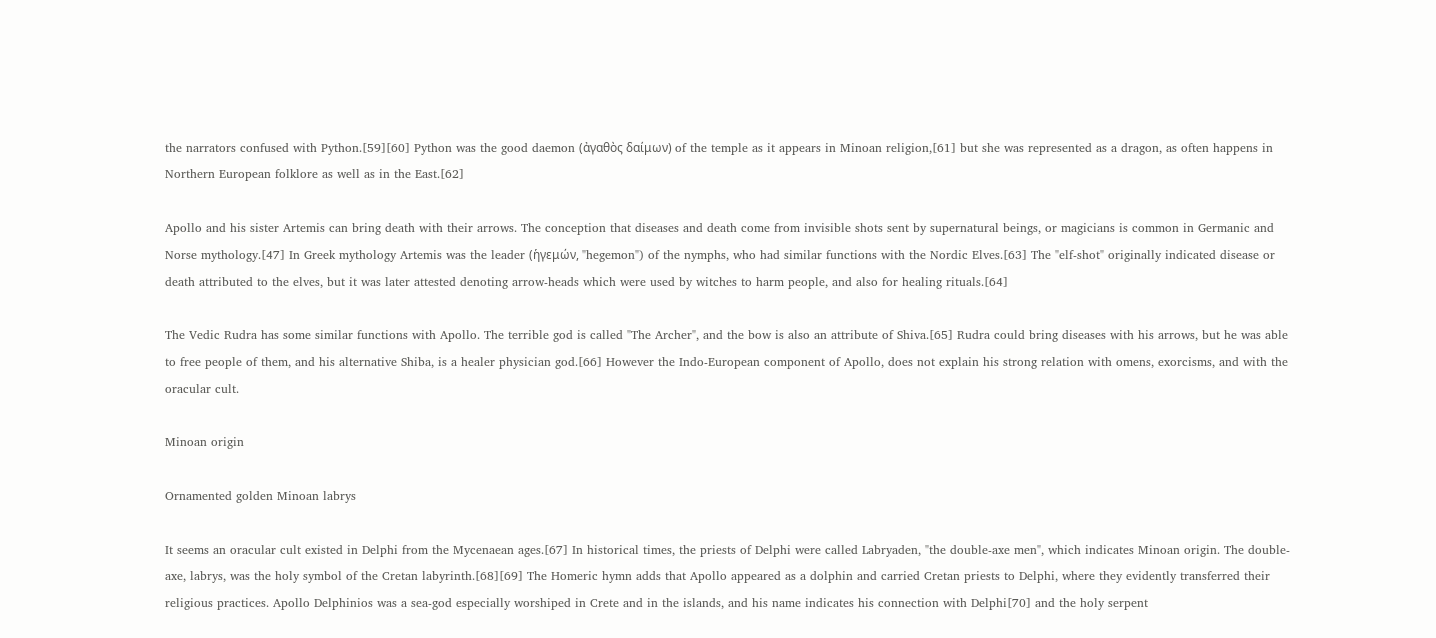the narrators confused with Python.[59][60] Python was the good daemon (ἀγαθὸς δαίμων) of the temple as it appears in Minoan religion,[61] but she was represented as a dragon, as often happens in Northern European folklore as well as in the East.[62]

Apollo and his sister Artemis can bring death with their arrows. The conception that diseases and death come from invisible shots sent by supernatural beings, or magicians is common in Germanic and Norse mythology.[47] In Greek mythology Artemis was the leader (ἡγεμών, "hegemon") of the nymphs, who had similar functions with the Nordic Elves.[63] The "elf-shot" originally indicated disease or death attributed to the elves, but it was later attested denoting arrow-heads which were used by witches to harm people, and also for healing rituals.[64]

The Vedic Rudra has some similar functions with Apollo. The terrible god is called "The Archer", and the bow is also an attribute of Shiva.[65] Rudra could bring diseases with his arrows, but he was able to free people of them, and his alternative Shiba, is a healer physician god.[66] However the Indo-European component of Apollo, does not explain his strong relation with omens, exorcisms, and with the oracular cult.

Minoan origin

Ornamented golden Minoan labrys

It seems an oracular cult existed in Delphi from the Mycenaean ages.[67] In historical times, the priests of Delphi were called Labryaden, "the double-axe men", which indicates Minoan origin. The double-axe, labrys, was the holy symbol of the Cretan labyrinth.[68][69] The Homeric hymn adds that Apollo appeared as a dolphin and carried Cretan priests to Delphi, where they evidently transferred their religious practices. Apollo Delphinios was a sea-god especially worshiped in Crete and in the islands, and his name indicates his connection with Delphi[70] and the holy serpent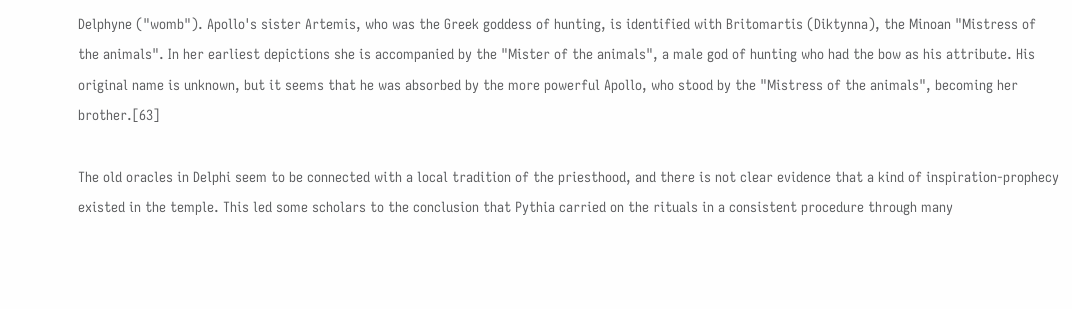Delphyne ("womb"). Apollo's sister Artemis, who was the Greek goddess of hunting, is identified with Britomartis (Diktynna), the Minoan "Mistress of the animals". In her earliest depictions she is accompanied by the "Mister of the animals", a male god of hunting who had the bow as his attribute. His original name is unknown, but it seems that he was absorbed by the more powerful Apollo, who stood by the "Mistress of the animals", becoming her brother.[63]

The old oracles in Delphi seem to be connected with a local tradition of the priesthood, and there is not clear evidence that a kind of inspiration-prophecy existed in the temple. This led some scholars to the conclusion that Pythia carried on the rituals in a consistent procedure through many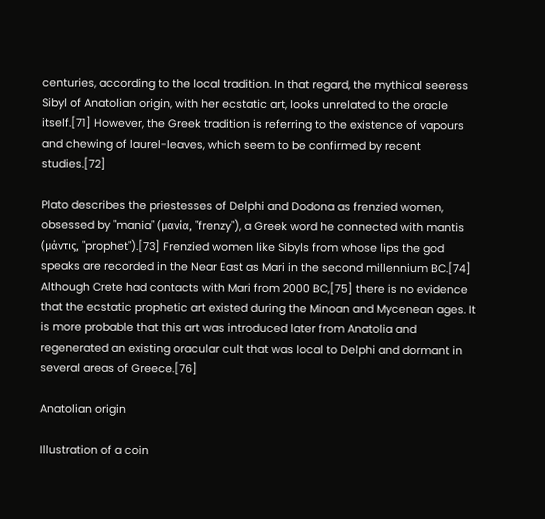centuries, according to the local tradition. In that regard, the mythical seeress Sibyl of Anatolian origin, with her ecstatic art, looks unrelated to the oracle itself.[71] However, the Greek tradition is referring to the existence of vapours and chewing of laurel-leaves, which seem to be confirmed by recent studies.[72]

Plato describes the priestesses of Delphi and Dodona as frenzied women, obsessed by "mania" (μανία, "frenzy"), a Greek word he connected with mantis (μάντις, "prophet").[73] Frenzied women like Sibyls from whose lips the god speaks are recorded in the Near East as Mari in the second millennium BC.[74] Although Crete had contacts with Mari from 2000 BC,[75] there is no evidence that the ecstatic prophetic art existed during the Minoan and Mycenean ages. It is more probable that this art was introduced later from Anatolia and regenerated an existing oracular cult that was local to Delphi and dormant in several areas of Greece.[76]

Anatolian origin

Illustration of a coin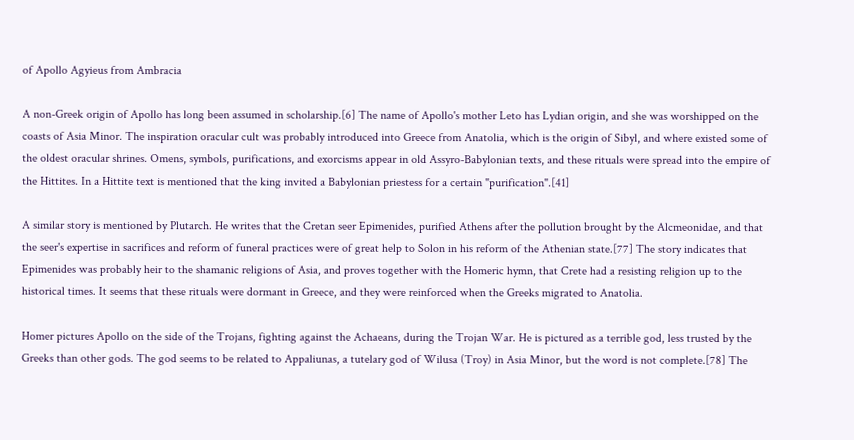of Apollo Agyieus from Ambracia

A non-Greek origin of Apollo has long been assumed in scholarship.[6] The name of Apollo's mother Leto has Lydian origin, and she was worshipped on the coasts of Asia Minor. The inspiration oracular cult was probably introduced into Greece from Anatolia, which is the origin of Sibyl, and where existed some of the oldest oracular shrines. Omens, symbols, purifications, and exorcisms appear in old Assyro-Babylonian texts, and these rituals were spread into the empire of the Hittites. In a Hittite text is mentioned that the king invited a Babylonian priestess for a certain "purification".[41]

A similar story is mentioned by Plutarch. He writes that the Cretan seer Epimenides, purified Athens after the pollution brought by the Alcmeonidae, and that the seer's expertise in sacrifices and reform of funeral practices were of great help to Solon in his reform of the Athenian state.[77] The story indicates that Epimenides was probably heir to the shamanic religions of Asia, and proves together with the Homeric hymn, that Crete had a resisting religion up to the historical times. It seems that these rituals were dormant in Greece, and they were reinforced when the Greeks migrated to Anatolia.

Homer pictures Apollo on the side of the Trojans, fighting against the Achaeans, during the Trojan War. He is pictured as a terrible god, less trusted by the Greeks than other gods. The god seems to be related to Appaliunas, a tutelary god of Wilusa (Troy) in Asia Minor, but the word is not complete.[78] The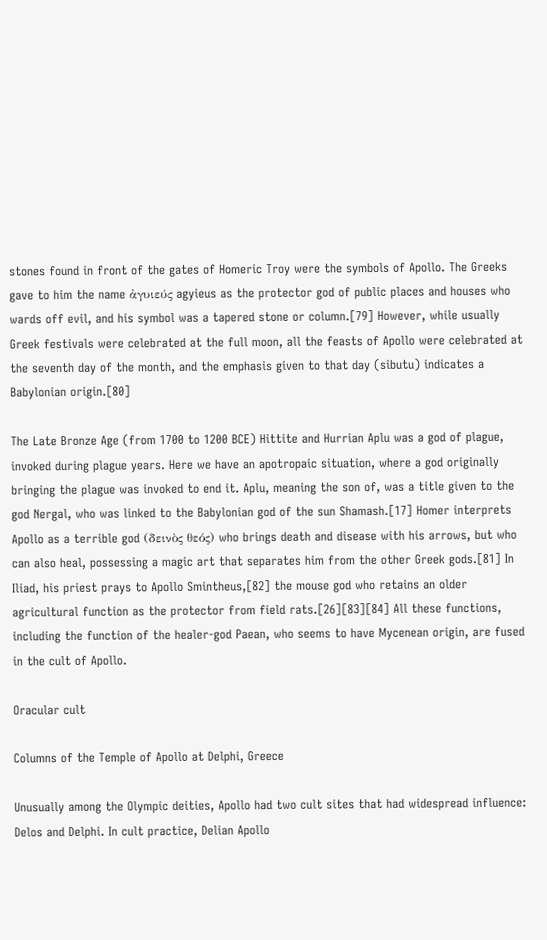stones found in front of the gates of Homeric Troy were the symbols of Apollo. The Greeks gave to him the name ἀγυιεύς agyieus as the protector god of public places and houses who wards off evil, and his symbol was a tapered stone or column.[79] However, while usually Greek festivals were celebrated at the full moon, all the feasts of Apollo were celebrated at the seventh day of the month, and the emphasis given to that day (sibutu) indicates a Babylonian origin.[80]

The Late Bronze Age (from 1700 to 1200 BCE) Hittite and Hurrian Aplu was a god of plague, invoked during plague years. Here we have an apotropaic situation, where a god originally bringing the plague was invoked to end it. Aplu, meaning the son of, was a title given to the god Nergal, who was linked to the Babylonian god of the sun Shamash.[17] Homer interprets Apollo as a terrible god (δεινὸς θεός) who brings death and disease with his arrows, but who can also heal, possessing a magic art that separates him from the other Greek gods.[81] In Iliad, his priest prays to Apollo Smintheus,[82] the mouse god who retains an older agricultural function as the protector from field rats.[26][83][84] All these functions, including the function of the healer-god Paean, who seems to have Mycenean origin, are fused in the cult of Apollo.

Oracular cult

Columns of the Temple of Apollo at Delphi, Greece

Unusually among the Olympic deities, Apollo had two cult sites that had widespread influence: Delos and Delphi. In cult practice, Delian Apollo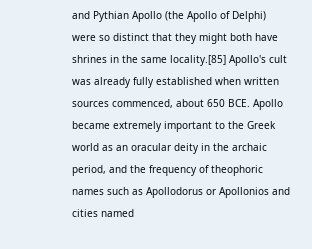and Pythian Apollo (the Apollo of Delphi) were so distinct that they might both have shrines in the same locality.[85] Apollo's cult was already fully established when written sources commenced, about 650 BCE. Apollo became extremely important to the Greek world as an oracular deity in the archaic period, and the frequency of theophoric names such as Apollodorus or Apollonios and cities named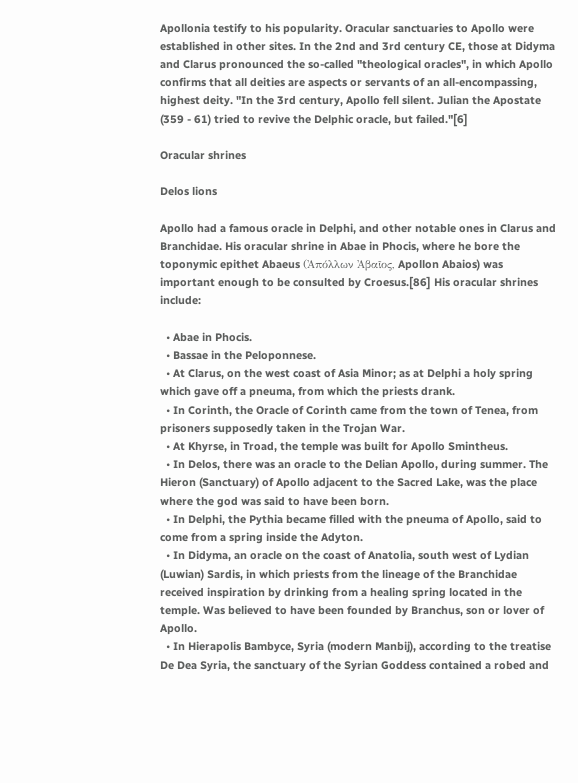Apollonia testify to his popularity. Oracular sanctuaries to Apollo were established in other sites. In the 2nd and 3rd century CE, those at Didyma and Clarus pronounced the so-called "theological oracles", in which Apollo confirms that all deities are aspects or servants of an all-encompassing, highest deity. "In the 3rd century, Apollo fell silent. Julian the Apostate (359 - 61) tried to revive the Delphic oracle, but failed."[6]

Oracular shrines

Delos lions

Apollo had a famous oracle in Delphi, and other notable ones in Clarus and Branchidae. His oracular shrine in Abae in Phocis, where he bore the toponymic epithet Abaeus (Ἀπόλλων Ἀβαῖος, Apollon Abaios) was important enough to be consulted by Croesus.[86] His oracular shrines include:

  • Abae in Phocis.
  • Bassae in the Peloponnese.
  • At Clarus, on the west coast of Asia Minor; as at Delphi a holy spring which gave off a pneuma, from which the priests drank.
  • In Corinth, the Oracle of Corinth came from the town of Tenea, from prisoners supposedly taken in the Trojan War.
  • At Khyrse, in Troad, the temple was built for Apollo Smintheus.
  • In Delos, there was an oracle to the Delian Apollo, during summer. The Hieron (Sanctuary) of Apollo adjacent to the Sacred Lake, was the place where the god was said to have been born.
  • In Delphi, the Pythia became filled with the pneuma of Apollo, said to come from a spring inside the Adyton.
  • In Didyma, an oracle on the coast of Anatolia, south west of Lydian (Luwian) Sardis, in which priests from the lineage of the Branchidae received inspiration by drinking from a healing spring located in the temple. Was believed to have been founded by Branchus, son or lover of Apollo.
  • In Hierapolis Bambyce, Syria (modern Manbij), according to the treatise De Dea Syria, the sanctuary of the Syrian Goddess contained a robed and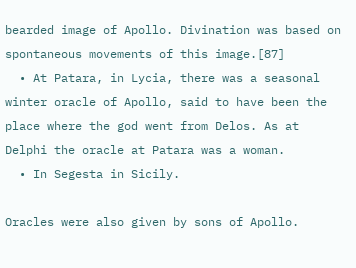bearded image of Apollo. Divination was based on spontaneous movements of this image.[87]
  • At Patara, in Lycia, there was a seasonal winter oracle of Apollo, said to have been the place where the god went from Delos. As at Delphi the oracle at Patara was a woman.
  • In Segesta in Sicily.

Oracles were also given by sons of Apollo.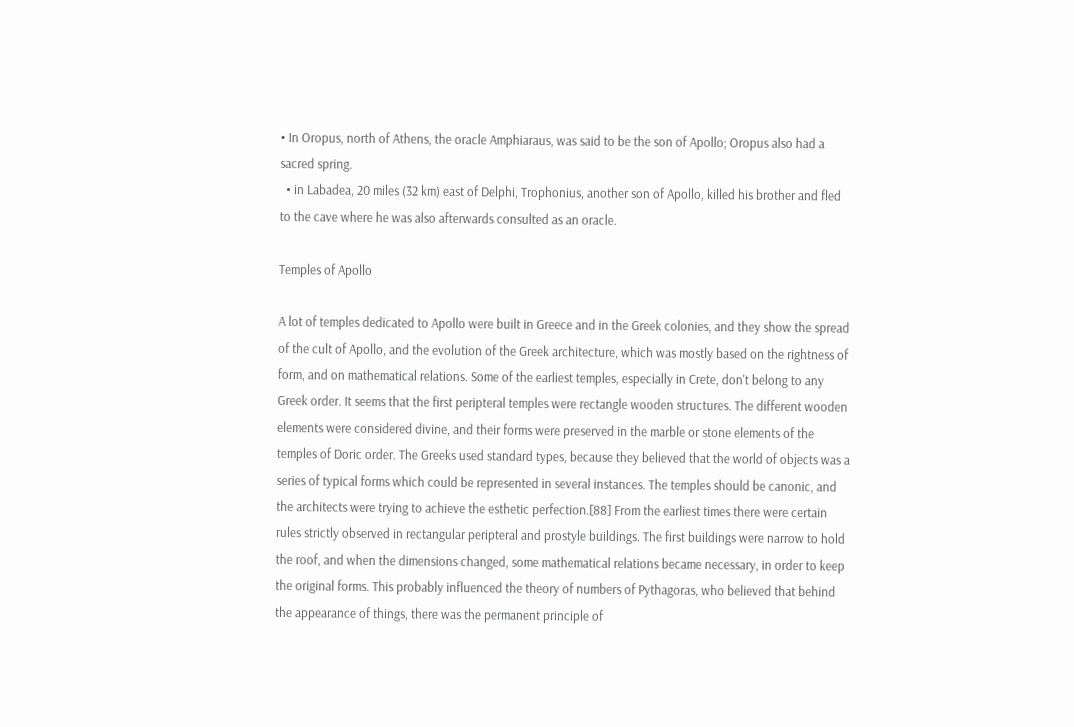• In Oropus, north of Athens, the oracle Amphiaraus, was said to be the son of Apollo; Oropus also had a sacred spring.
  • in Labadea, 20 miles (32 km) east of Delphi, Trophonius, another son of Apollo, killed his brother and fled to the cave where he was also afterwards consulted as an oracle.

Temples of Apollo

A lot of temples dedicated to Apollo were built in Greece and in the Greek colonies, and they show the spread of the cult of Apollo, and the evolution of the Greek architecture, which was mostly based on the rightness of form, and on mathematical relations. Some of the earliest temples, especially in Crete, don't belong to any Greek order. It seems that the first peripteral temples were rectangle wooden structures. The different wooden elements were considered divine, and their forms were preserved in the marble or stone elements of the temples of Doric order. The Greeks used standard types, because they believed that the world of objects was a series of typical forms which could be represented in several instances. The temples should be canonic, and the architects were trying to achieve the esthetic perfection.[88] From the earliest times there were certain rules strictly observed in rectangular peripteral and prostyle buildings. The first buildings were narrow to hold the roof, and when the dimensions changed, some mathematical relations became necessary, in order to keep the original forms. This probably influenced the theory of numbers of Pythagoras, who believed that behind the appearance of things, there was the permanent principle of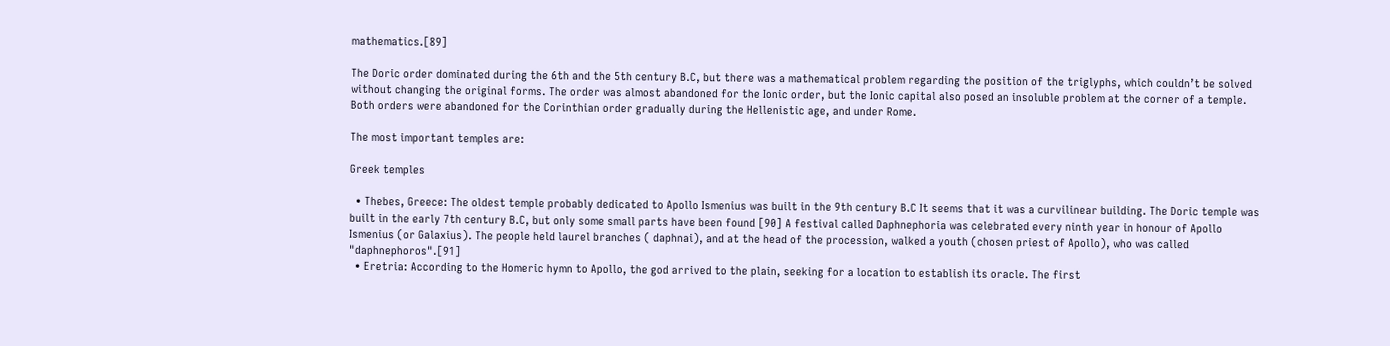mathematics.[89]

The Doric order dominated during the 6th and the 5th century B.C, but there was a mathematical problem regarding the position of the triglyphs, which couldn’t be solved without changing the original forms. The order was almost abandoned for the Ionic order, but the Ionic capital also posed an insoluble problem at the corner of a temple. Both orders were abandoned for the Corinthian order gradually during the Hellenistic age, and under Rome.

The most important temples are:

Greek temples

  • Thebes, Greece: The oldest temple probably dedicated to Apollo Ismenius was built in the 9th century B.C It seems that it was a curvilinear building. The Doric temple was built in the early 7th century B.C, but only some small parts have been found [90] A festival called Daphnephoria was celebrated every ninth year in honour of Apollo Ismenius (or Galaxius). The people held laurel branches ( daphnai), and at the head of the procession, walked a youth (chosen priest of Apollo), who was called "daphnephoros".[91]
  • Eretria: According to the Homeric hymn to Apollo, the god arrived to the plain, seeking for a location to establish its oracle. The first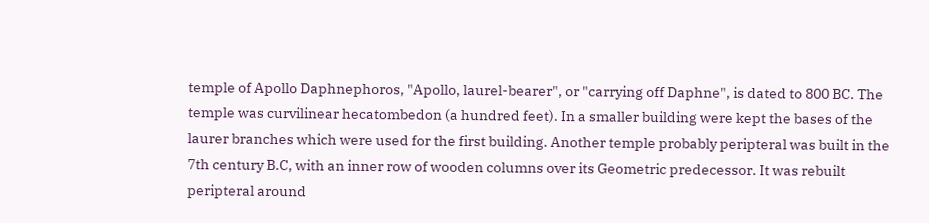temple of Apollo Daphnephoros, "Apollo, laurel-bearer", or "carrying off Daphne", is dated to 800 BC. The temple was curvilinear hecatombedon (a hundred feet). In a smaller building were kept the bases of the laurer branches which were used for the first building. Another temple probably peripteral was built in the 7th century B.C, with an inner row of wooden columns over its Geometric predecessor. It was rebuilt peripteral around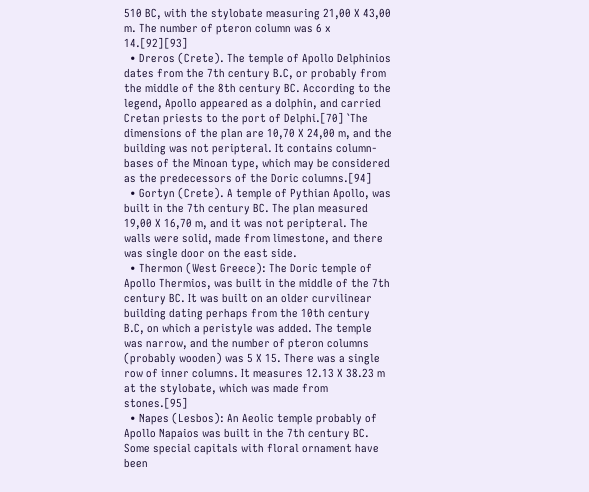510 BC, with the stylobate measuring 21,00 X 43,00 m. The number of pteron column was 6 x 14.[92][93]
  • Dreros (Crete). The temple of Apollo Delphinios dates from the 7th century B.C, or probably from the middle of the 8th century BC. According to the legend, Apollo appeared as a dolphin, and carried Cretan priests to the port of Delphi.[70] `The dimensions of the plan are 10,70 X 24,00 m, and the building was not peripteral. It contains column-bases of the Minoan type, which may be considered as the predecessors of the Doric columns.[94]
  • Gortyn (Crete). A temple of Pythian Apollo, was built in the 7th century BC. The plan measured 19,00 X 16,70 m, and it was not peripteral. The walls were solid, made from limestone, and there was single door on the east side.
  • Thermon (West Greece): The Doric temple of Apollo Thermios, was built in the middle of the 7th century BC. It was built on an older curvilinear building dating perhaps from the 10th century B.C, on which a peristyle was added. The temple was narrow, and the number of pteron columns (probably wooden) was 5 X 15. There was a single row of inner columns. It measures 12.13 X 38.23 m at the stylobate, which was made from stones.[95]
  • Napes (Lesbos): An Aeolic temple probably of Apollo Napaios was built in the 7th century BC. Some special capitals with floral ornament have been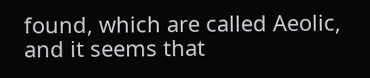found, which are called Aeolic, and it seems that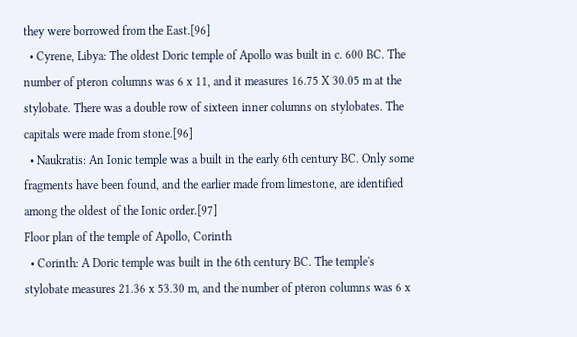they were borrowed from the East.[96]
  • Cyrene, Libya: The oldest Doric temple of Apollo was built in c. 600 BC. The number of pteron columns was 6 x 11, and it measures 16.75 X 30.05 m at the stylobate. There was a double row of sixteen inner columns on stylobates. The capitals were made from stone.[96]
  • Naukratis: An Ionic temple was a built in the early 6th century BC. Only some fragments have been found, and the earlier made from limestone, are identified among the oldest of the Ionic order.[97]
Floor plan of the temple of Apollo, Corinth
  • Corinth: A Doric temple was built in the 6th century BC. The temple's stylobate measures 21.36 x 53.30 m, and the number of pteron columns was 6 x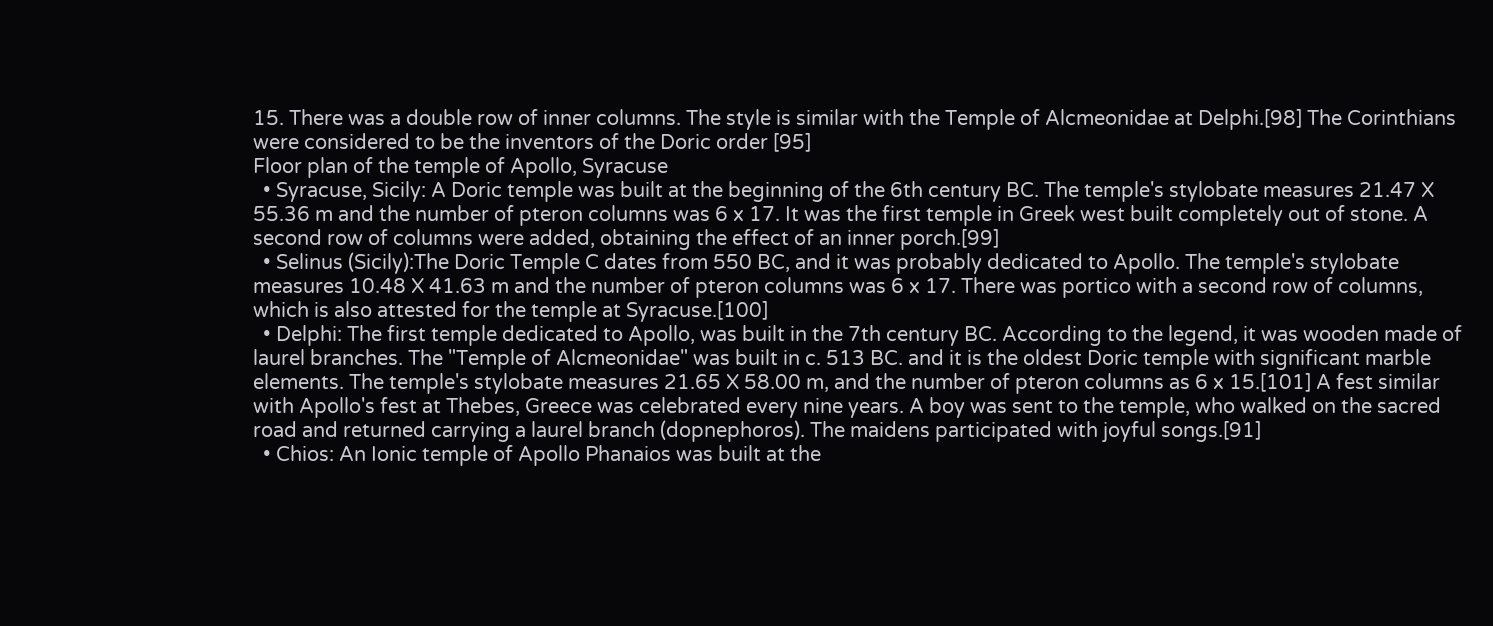15. There was a double row of inner columns. The style is similar with the Temple of Alcmeonidae at Delphi.[98] The Corinthians were considered to be the inventors of the Doric order [95]
Floor plan of the temple of Apollo, Syracuse
  • Syracuse, Sicily: A Doric temple was built at the beginning of the 6th century BC. The temple's stylobate measures 21.47 X 55.36 m and the number of pteron columns was 6 x 17. It was the first temple in Greek west built completely out of stone. A second row of columns were added, obtaining the effect of an inner porch.[99]
  • Selinus (Sicily):The Doric Temple C dates from 550 BC, and it was probably dedicated to Apollo. The temple's stylobate measures 10.48 X 41.63 m and the number of pteron columns was 6 x 17. There was portico with a second row of columns, which is also attested for the temple at Syracuse.[100]
  • Delphi: The first temple dedicated to Apollo, was built in the 7th century BC. According to the legend, it was wooden made of laurel branches. The "Temple of Alcmeonidae" was built in c. 513 BC. and it is the oldest Doric temple with significant marble elements. The temple's stylobate measures 21.65 X 58.00 m, and the number of pteron columns as 6 x 15.[101] A fest similar with Apollo's fest at Thebes, Greece was celebrated every nine years. A boy was sent to the temple, who walked on the sacred road and returned carrying a laurel branch (dopnephoros). The maidens participated with joyful songs.[91]
  • Chios: An Ionic temple of Apollo Phanaios was built at the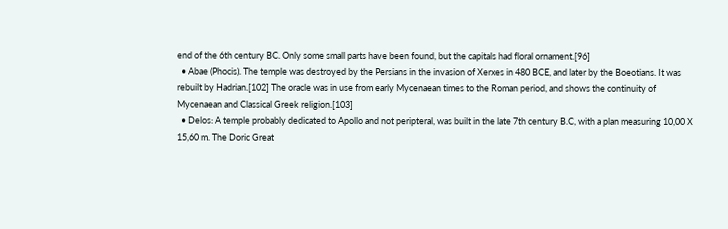end of the 6th century BC. Only some small parts have been found, but the capitals had floral ornament.[96]
  • Abae (Phocis). The temple was destroyed by the Persians in the invasion of Xerxes in 480 BCE, and later by the Boeotians. It was rebuilt by Hadrian.[102] The oracle was in use from early Mycenaean times to the Roman period, and shows the continuity of Mycenaean and Classical Greek religion.[103]
  • Delos: A temple probably dedicated to Apollo and not peripteral, was built in the late 7th century B.C, with a plan measuring 10,00 X 15,60 m. The Doric Great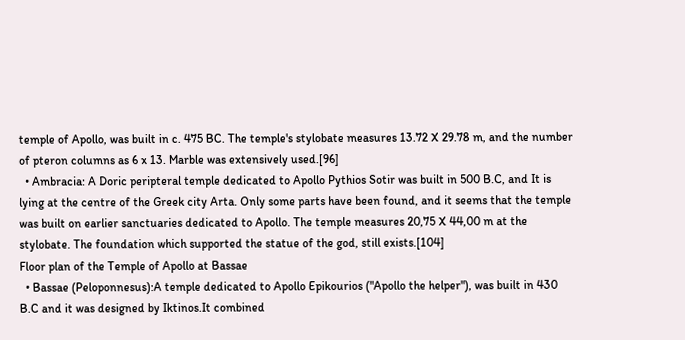temple of Apollo, was built in c. 475 BC. The temple's stylobate measures 13.72 X 29.78 m, and the number of pteron columns as 6 x 13. Marble was extensively used.[96]
  • Ambracia: A Doric peripteral temple dedicated to Apollo Pythios Sotir was built in 500 B.C, and It is lying at the centre of the Greek city Arta. Only some parts have been found, and it seems that the temple was built on earlier sanctuaries dedicated to Apollo. The temple measures 20,75 X 44,00 m at the stylobate. The foundation which supported the statue of the god, still exists.[104]
Floor plan of the Temple of Apollo at Bassae
  • Bassae (Peloponnesus):A temple dedicated to Apollo Epikourios ("Apollo the helper"), was built in 430 B.C and it was designed by Iktinos.It combined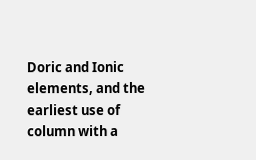Doric and Ionic elements, and the earliest use of column with a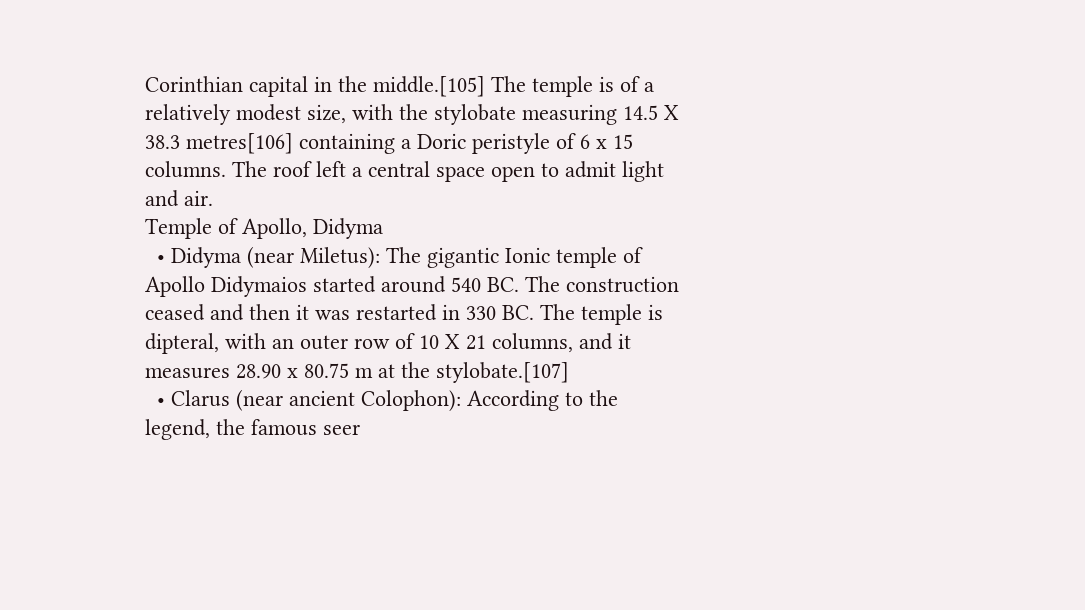Corinthian capital in the middle.[105] The temple is of a relatively modest size, with the stylobate measuring 14.5 X 38.3 metres[106] containing a Doric peristyle of 6 x 15 columns. The roof left a central space open to admit light and air.
Temple of Apollo, Didyma
  • Didyma (near Miletus): The gigantic Ionic temple of Apollo Didymaios started around 540 BC. The construction ceased and then it was restarted in 330 BC. The temple is dipteral, with an outer row of 10 X 21 columns, and it measures 28.90 x 80.75 m at the stylobate.[107]
  • Clarus (near ancient Colophon): According to the legend, the famous seer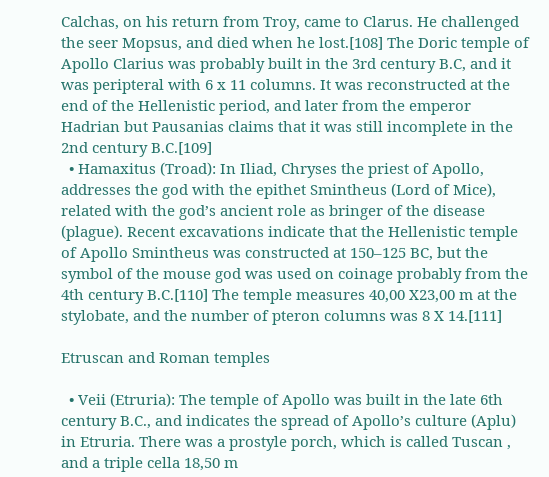Calchas, on his return from Troy, came to Clarus. He challenged the seer Mopsus, and died when he lost.[108] The Doric temple of Apollo Clarius was probably built in the 3rd century B.C, and it was peripteral with 6 x 11 columns. It was reconstructed at the end of the Hellenistic period, and later from the emperor Hadrian but Pausanias claims that it was still incomplete in the 2nd century B.C.[109]
  • Hamaxitus (Troad): In Iliad, Chryses the priest of Apollo, addresses the god with the epithet Smintheus (Lord of Mice), related with the god’s ancient role as bringer of the disease (plague). Recent excavations indicate that the Hellenistic temple of Apollo Smintheus was constructed at 150–125 BC, but the symbol of the mouse god was used on coinage probably from the 4th century B.C.[110] The temple measures 40,00 X23,00 m at the stylobate, and the number of pteron columns was 8 X 14.[111]

Etruscan and Roman temples

  • Veii (Etruria): The temple of Apollo was built in the late 6th century B.C., and indicates the spread of Apollo’s culture (Aplu) in Etruria. There was a prostyle porch, which is called Tuscan , and a triple cella 18,50 m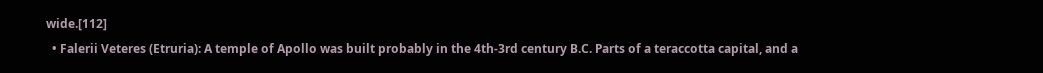wide.[112]
  • Falerii Veteres (Etruria): A temple of Apollo was built probably in the 4th-3rd century B.C. Parts of a teraccotta capital, and a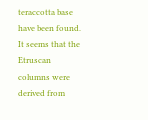teraccotta base have been found. It seems that the Etruscan columns were derived from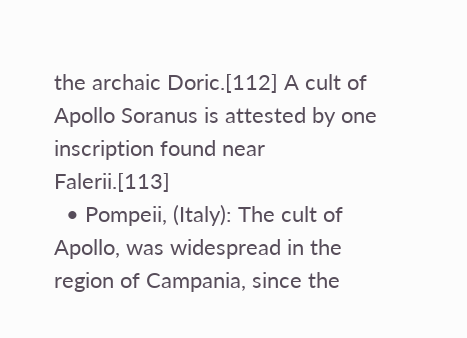the archaic Doric.[112] A cult of Apollo Soranus is attested by one inscription found near Falerii.[113]
  • Pompeii, (Italy): The cult of Apollo, was widespread in the region of Campania, since the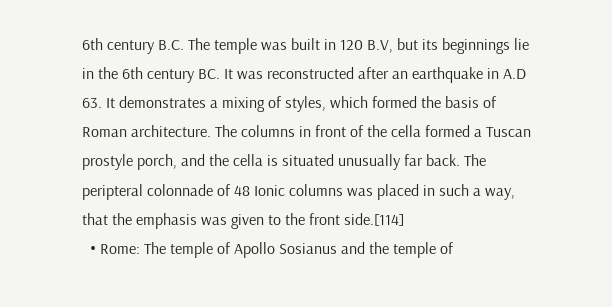6th century B.C. The temple was built in 120 B.V, but its beginnings lie in the 6th century BC. It was reconstructed after an earthquake in A.D 63. It demonstrates a mixing of styles, which formed the basis of Roman architecture. The columns in front of the cella formed a Tuscan prostyle porch, and the cella is situated unusually far back. The peripteral colonnade of 48 Ionic columns was placed in such a way, that the emphasis was given to the front side.[114]
  • Rome: The temple of Apollo Sosianus and the temple of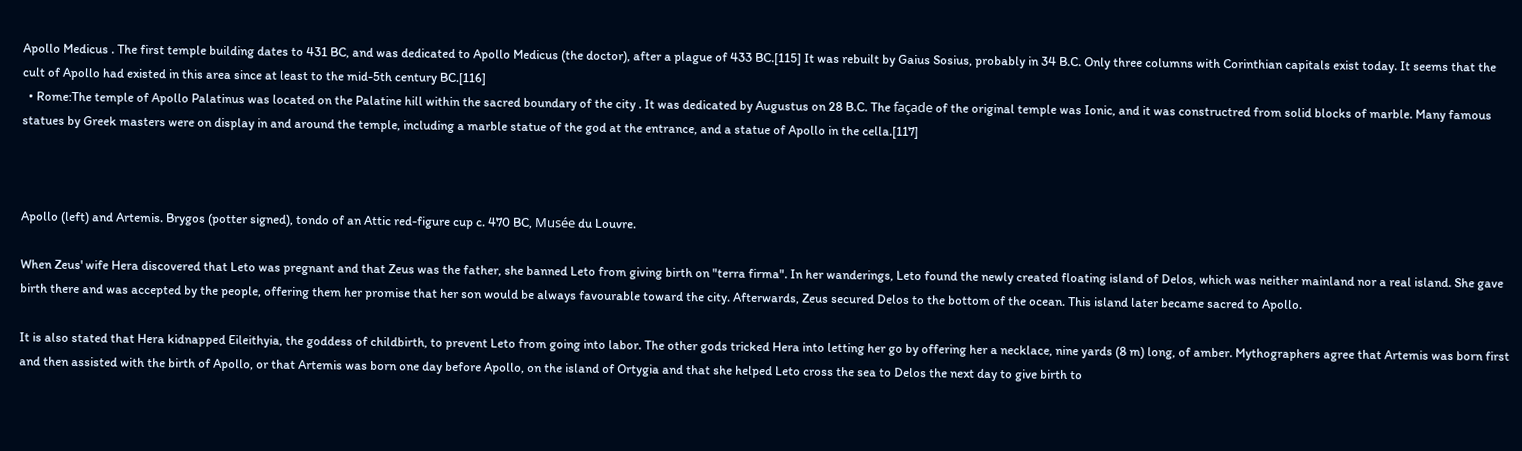Apollo Medicus . The first temple building dates to 431 BC, and was dedicated to Apollo Medicus (the doctor), after a plague of 433 BC.[115] It was rebuilt by Gaius Sosius, probably in 34 B.C. Only three columns with Corinthian capitals exist today. It seems that the cult of Apollo had existed in this area since at least to the mid-5th century BC.[116]
  • Rome:The temple of Apollo Palatinus was located on the Palatine hill within the sacred boundary of the city . It was dedicated by Augustus on 28 B.C. The façade of the original temple was Ionic, and it was constructred from solid blocks of marble. Many famous statues by Greek masters were on display in and around the temple, including a marble statue of the god at the entrance, and a statue of Apollo in the cella.[117]



Apollo (left) and Artemis. Brygos (potter signed), tondo of an Attic red-figure cup c. 470 BC, Musée du Louvre.

When Zeus' wife Hera discovered that Leto was pregnant and that Zeus was the father, she banned Leto from giving birth on "terra firma". In her wanderings, Leto found the newly created floating island of Delos, which was neither mainland nor a real island. She gave birth there and was accepted by the people, offering them her promise that her son would be always favourable toward the city. Afterwards, Zeus secured Delos to the bottom of the ocean. This island later became sacred to Apollo.

It is also stated that Hera kidnapped Eileithyia, the goddess of childbirth, to prevent Leto from going into labor. The other gods tricked Hera into letting her go by offering her a necklace, nine yards (8 m) long, of amber. Mythographers agree that Artemis was born first and then assisted with the birth of Apollo, or that Artemis was born one day before Apollo, on the island of Ortygia and that she helped Leto cross the sea to Delos the next day to give birth to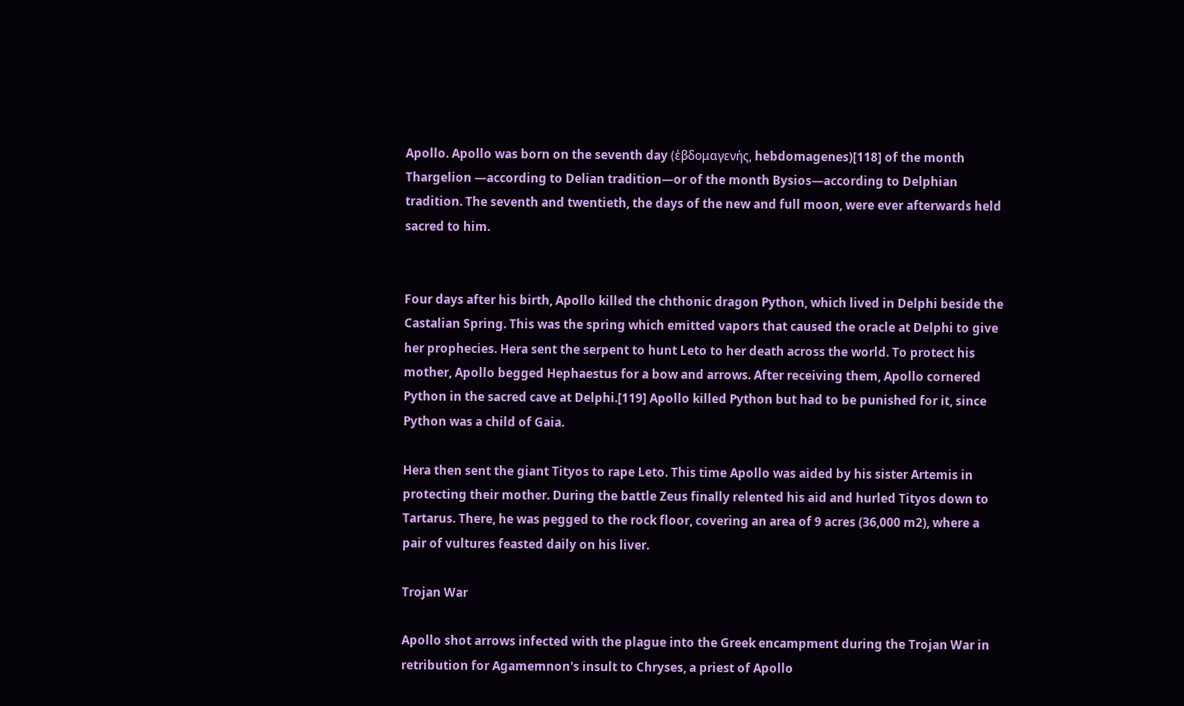Apollo. Apollo was born on the seventh day (ἑβδομαγενής, hebdomagenes)[118] of the month Thargelion —according to Delian tradition—or of the month Bysios—according to Delphian tradition. The seventh and twentieth, the days of the new and full moon, were ever afterwards held sacred to him.


Four days after his birth, Apollo killed the chthonic dragon Python, which lived in Delphi beside the Castalian Spring. This was the spring which emitted vapors that caused the oracle at Delphi to give her prophecies. Hera sent the serpent to hunt Leto to her death across the world. To protect his mother, Apollo begged Hephaestus for a bow and arrows. After receiving them, Apollo cornered Python in the sacred cave at Delphi.[119] Apollo killed Python but had to be punished for it, since Python was a child of Gaia.

Hera then sent the giant Tityos to rape Leto. This time Apollo was aided by his sister Artemis in protecting their mother. During the battle Zeus finally relented his aid and hurled Tityos down to Tartarus. There, he was pegged to the rock floor, covering an area of 9 acres (36,000 m2), where a pair of vultures feasted daily on his liver.

Trojan War

Apollo shot arrows infected with the plague into the Greek encampment during the Trojan War in retribution for Agamemnon's insult to Chryses, a priest of Apollo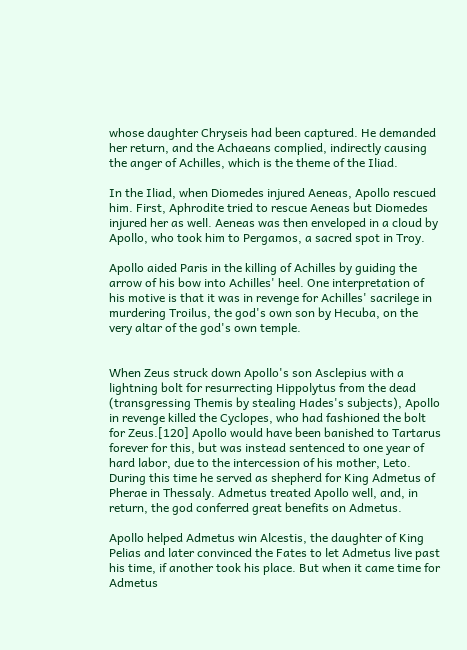whose daughter Chryseis had been captured. He demanded her return, and the Achaeans complied, indirectly causing the anger of Achilles, which is the theme of the Iliad.

In the Iliad, when Diomedes injured Aeneas, Apollo rescued him. First, Aphrodite tried to rescue Aeneas but Diomedes injured her as well. Aeneas was then enveloped in a cloud by Apollo, who took him to Pergamos, a sacred spot in Troy.

Apollo aided Paris in the killing of Achilles by guiding the arrow of his bow into Achilles' heel. One interpretation of his motive is that it was in revenge for Achilles' sacrilege in murdering Troilus, the god's own son by Hecuba, on the very altar of the god's own temple.


When Zeus struck down Apollo's son Asclepius with a lightning bolt for resurrecting Hippolytus from the dead (transgressing Themis by stealing Hades's subjects), Apollo in revenge killed the Cyclopes, who had fashioned the bolt for Zeus.[120] Apollo would have been banished to Tartarus forever for this, but was instead sentenced to one year of hard labor, due to the intercession of his mother, Leto. During this time he served as shepherd for King Admetus of Pherae in Thessaly. Admetus treated Apollo well, and, in return, the god conferred great benefits on Admetus.

Apollo helped Admetus win Alcestis, the daughter of King Pelias and later convinced the Fates to let Admetus live past his time, if another took his place. But when it came time for Admetus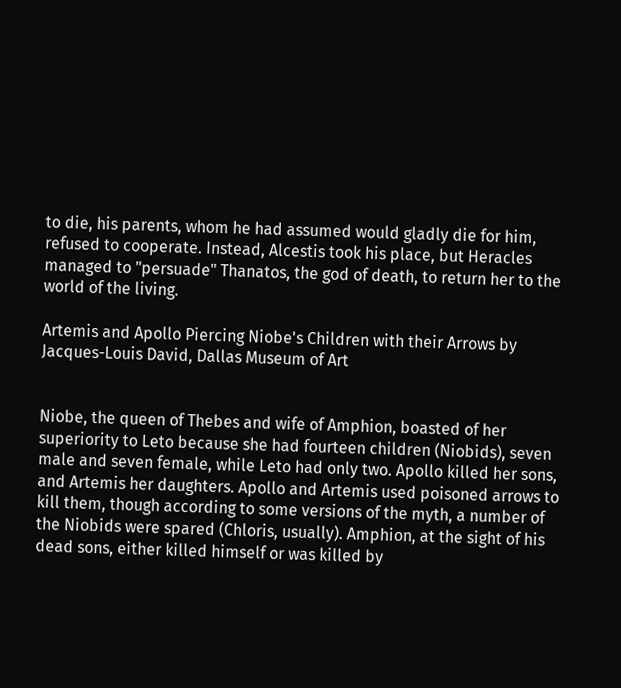to die, his parents, whom he had assumed would gladly die for him, refused to cooperate. Instead, Alcestis took his place, but Heracles managed to "persuade" Thanatos, the god of death, to return her to the world of the living.

Artemis and Apollo Piercing Niobe's Children with their Arrows by Jacques-Louis David, Dallas Museum of Art


Niobe, the queen of Thebes and wife of Amphion, boasted of her superiority to Leto because she had fourteen children (Niobids), seven male and seven female, while Leto had only two. Apollo killed her sons, and Artemis her daughters. Apollo and Artemis used poisoned arrows to kill them, though according to some versions of the myth, a number of the Niobids were spared (Chloris, usually). Amphion, at the sight of his dead sons, either killed himself or was killed by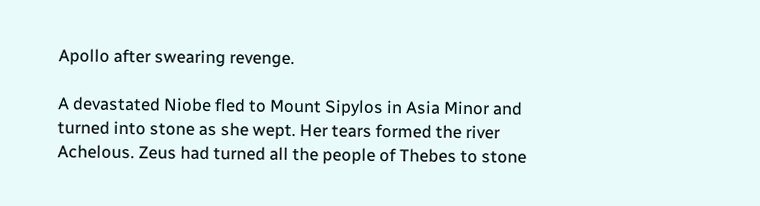Apollo after swearing revenge.

A devastated Niobe fled to Mount Sipylos in Asia Minor and turned into stone as she wept. Her tears formed the river Achelous. Zeus had turned all the people of Thebes to stone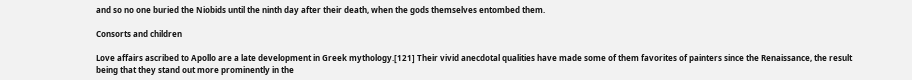and so no one buried the Niobids until the ninth day after their death, when the gods themselves entombed them.

Consorts and children

Love affairs ascribed to Apollo are a late development in Greek mythology.[121] Their vivid anecdotal qualities have made some of them favorites of painters since the Renaissance, the result being that they stand out more prominently in the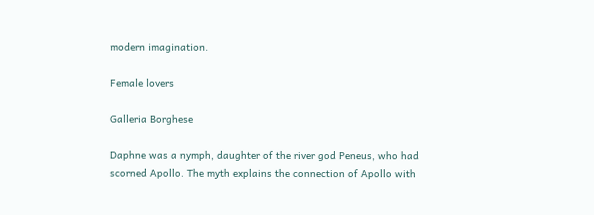modern imagination.

Female lovers

Galleria Borghese

Daphne was a nymph, daughter of the river god Peneus, who had scorned Apollo. The myth explains the connection of Apollo with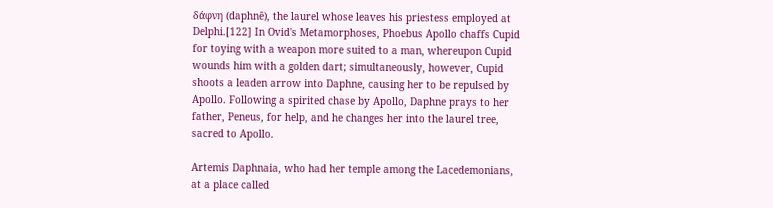δάφνη (daphnē), the laurel whose leaves his priestess employed at Delphi.[122] In Ovid's Metamorphoses, Phoebus Apollo chaffs Cupid for toying with a weapon more suited to a man, whereupon Cupid wounds him with a golden dart; simultaneously, however, Cupid shoots a leaden arrow into Daphne, causing her to be repulsed by Apollo. Following a spirited chase by Apollo, Daphne prays to her father, Peneus, for help, and he changes her into the laurel tree, sacred to Apollo.

Artemis Daphnaia, who had her temple among the Lacedemonians, at a place called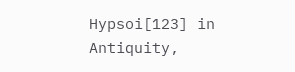Hypsoi[123] in Antiquity,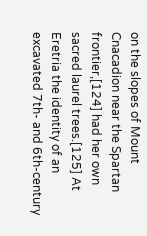on the slopes of Mount Cnacadion near the Spartan frontier,[124] had her own sacred laurel trees.[125] At Eretria the identity of an excavated 7th- and 6th-century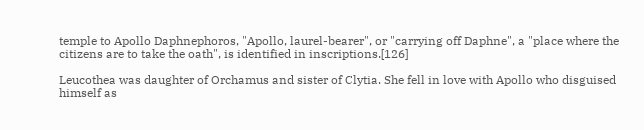temple to Apollo Daphnephoros, "Apollo, laurel-bearer", or "carrying off Daphne", a "place where the citizens are to take the oath", is identified in inscriptions.[126]

Leucothea was daughter of Orchamus and sister of Clytia. She fell in love with Apollo who disguised himself as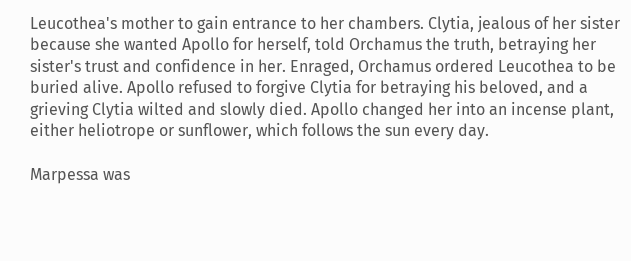Leucothea's mother to gain entrance to her chambers. Clytia, jealous of her sister because she wanted Apollo for herself, told Orchamus the truth, betraying her sister's trust and confidence in her. Enraged, Orchamus ordered Leucothea to be buried alive. Apollo refused to forgive Clytia for betraying his beloved, and a grieving Clytia wilted and slowly died. Apollo changed her into an incense plant, either heliotrope or sunflower, which follows the sun every day.

Marpessa was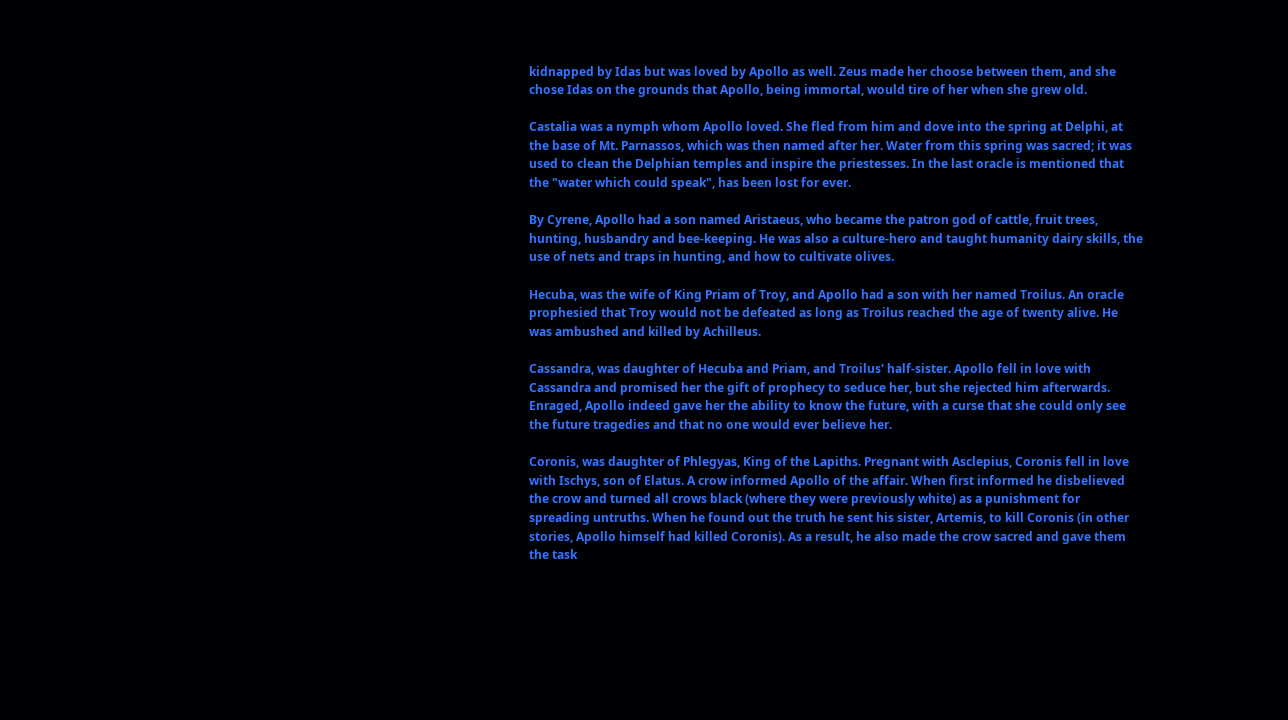kidnapped by Idas but was loved by Apollo as well. Zeus made her choose between them, and she chose Idas on the grounds that Apollo, being immortal, would tire of her when she grew old.

Castalia was a nymph whom Apollo loved. She fled from him and dove into the spring at Delphi, at the base of Mt. Parnassos, which was then named after her. Water from this spring was sacred; it was used to clean the Delphian temples and inspire the priestesses. In the last oracle is mentioned that the "water which could speak", has been lost for ever.

By Cyrene, Apollo had a son named Aristaeus, who became the patron god of cattle, fruit trees, hunting, husbandry and bee-keeping. He was also a culture-hero and taught humanity dairy skills, the use of nets and traps in hunting, and how to cultivate olives.

Hecuba, was the wife of King Priam of Troy, and Apollo had a son with her named Troilus. An oracle prophesied that Troy would not be defeated as long as Troilus reached the age of twenty alive. He was ambushed and killed by Achilleus.

Cassandra, was daughter of Hecuba and Priam, and Troilus' half-sister. Apollo fell in love with Cassandra and promised her the gift of prophecy to seduce her, but she rejected him afterwards. Enraged, Apollo indeed gave her the ability to know the future, with a curse that she could only see the future tragedies and that no one would ever believe her.

Coronis, was daughter of Phlegyas, King of the Lapiths. Pregnant with Asclepius, Coronis fell in love with Ischys, son of Elatus. A crow informed Apollo of the affair. When first informed he disbelieved the crow and turned all crows black (where they were previously white) as a punishment for spreading untruths. When he found out the truth he sent his sister, Artemis, to kill Coronis (in other stories, Apollo himself had killed Coronis). As a result, he also made the crow sacred and gave them the task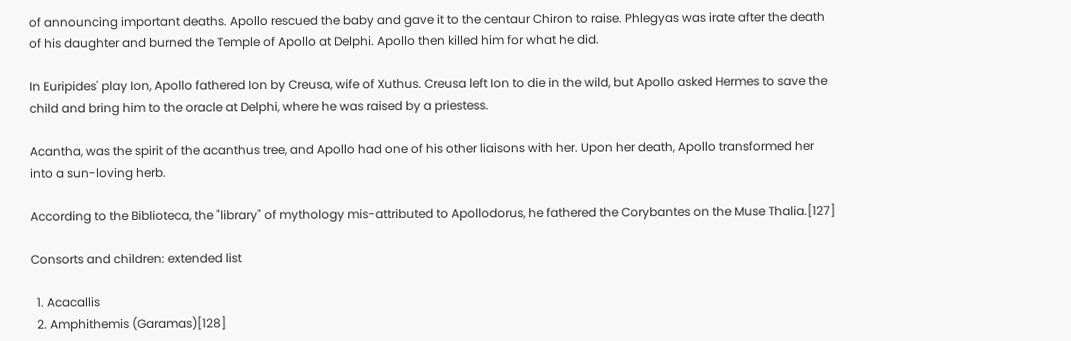of announcing important deaths. Apollo rescued the baby and gave it to the centaur Chiron to raise. Phlegyas was irate after the death of his daughter and burned the Temple of Apollo at Delphi. Apollo then killed him for what he did.

In Euripides' play Ion, Apollo fathered Ion by Creusa, wife of Xuthus. Creusa left Ion to die in the wild, but Apollo asked Hermes to save the child and bring him to the oracle at Delphi, where he was raised by a priestess.

Acantha, was the spirit of the acanthus tree, and Apollo had one of his other liaisons with her. Upon her death, Apollo transformed her into a sun-loving herb.

According to the Biblioteca, the "library" of mythology mis-attributed to Apollodorus, he fathered the Corybantes on the Muse Thalia.[127]

Consorts and children: extended list

  1. Acacallis
  2. Amphithemis (Garamas)[128]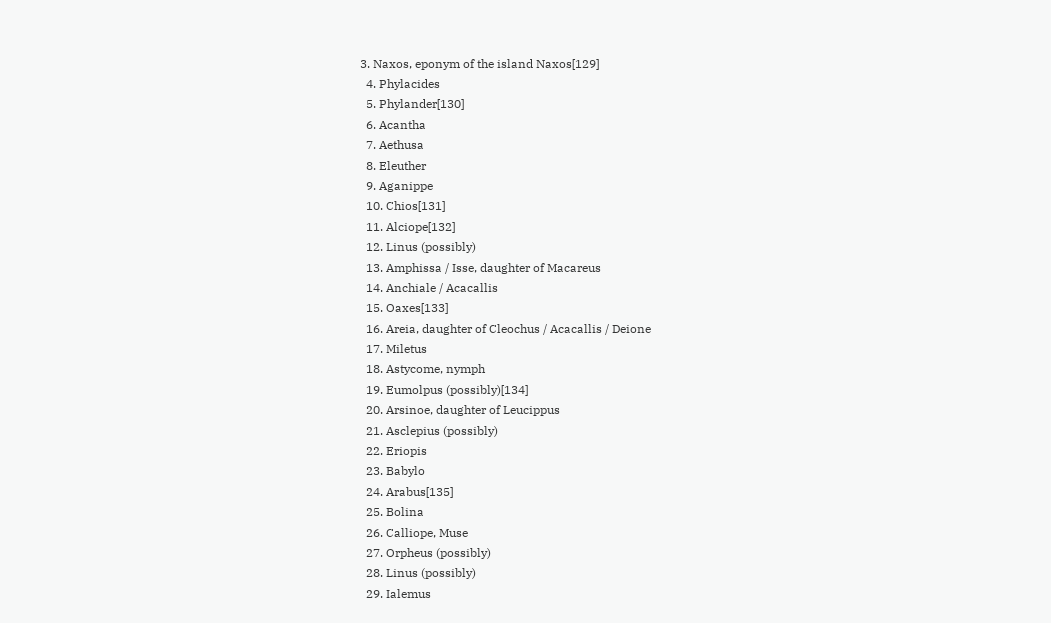3. Naxos, eponym of the island Naxos[129]
  4. Phylacides
  5. Phylander[130]
  6. Acantha
  7. Aethusa
  8. Eleuther
  9. Aganippe
  10. Chios[131]
  11. Alciope[132]
  12. Linus (possibly)
  13. Amphissa / Isse, daughter of Macareus
  14. Anchiale / Acacallis
  15. Oaxes[133]
  16. Areia, daughter of Cleochus / Acacallis / Deione
  17. Miletus
  18. Astycome, nymph
  19. Eumolpus (possibly)[134]
  20. Arsinoe, daughter of Leucippus
  21. Asclepius (possibly)
  22. Eriopis
  23. Babylo
  24. Arabus[135]
  25. Bolina
  26. Calliope, Muse
  27. Orpheus (possibly)
  28. Linus (possibly)
  29. Ialemus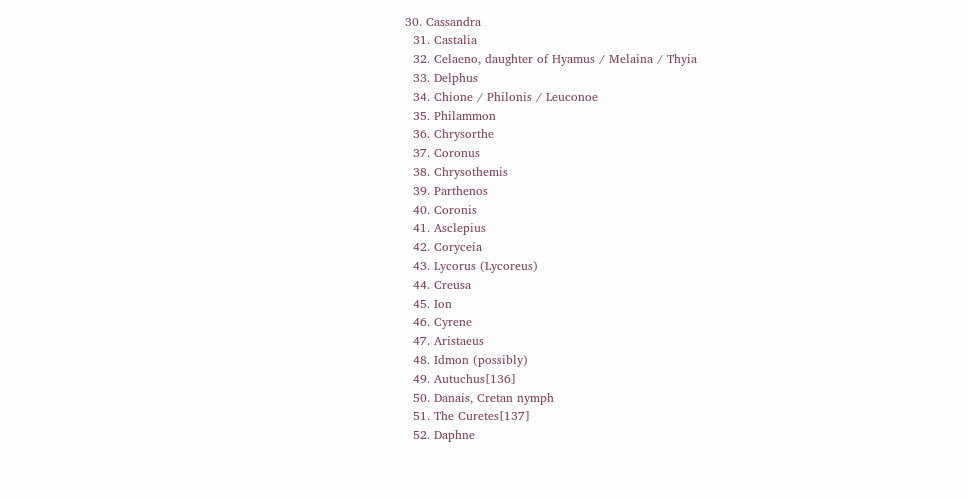30. Cassandra
  31. Castalia
  32. Celaeno, daughter of Hyamus / Melaina / Thyia
  33. Delphus
  34. Chione / Philonis / Leuconoe
  35. Philammon
  36. Chrysorthe
  37. Coronus
  38. Chrysothemis
  39. Parthenos
  40. Coronis
  41. Asclepius
  42. Coryceia
  43. Lycorus (Lycoreus)
  44. Creusa
  45. Ion
  46. Cyrene
  47. Aristaeus
  48. Idmon (possibly)
  49. Autuchus[136]
  50. Danais, Cretan nymph
  51. The Curetes[137]
  52. Daphne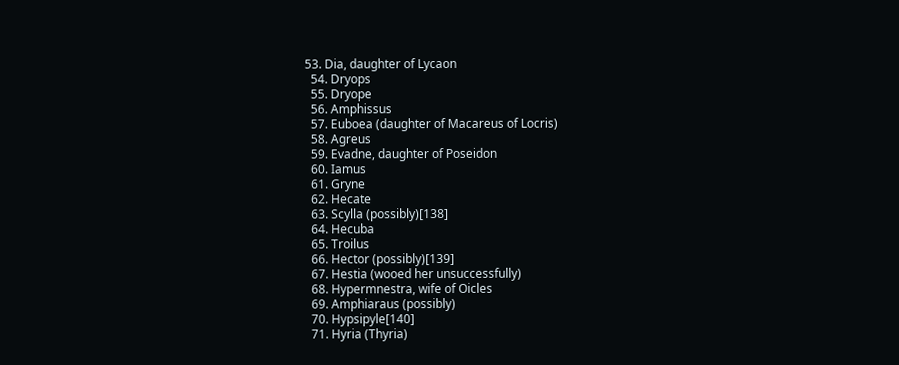53. Dia, daughter of Lycaon
  54. Dryops
  55. Dryope
  56. Amphissus
  57. Euboea (daughter of Macareus of Locris)
  58. Agreus
  59. Evadne, daughter of Poseidon
  60. Iamus
  61. Gryne
  62. Hecate
  63. Scylla (possibly)[138]
  64. Hecuba
  65. Troilus
  66. Hector (possibly)[139]
  67. Hestia (wooed her unsuccessfully)
  68. Hypermnestra, wife of Oicles
  69. Amphiaraus (possibly)
  70. Hypsipyle[140]
  71. Hyria (Thyria)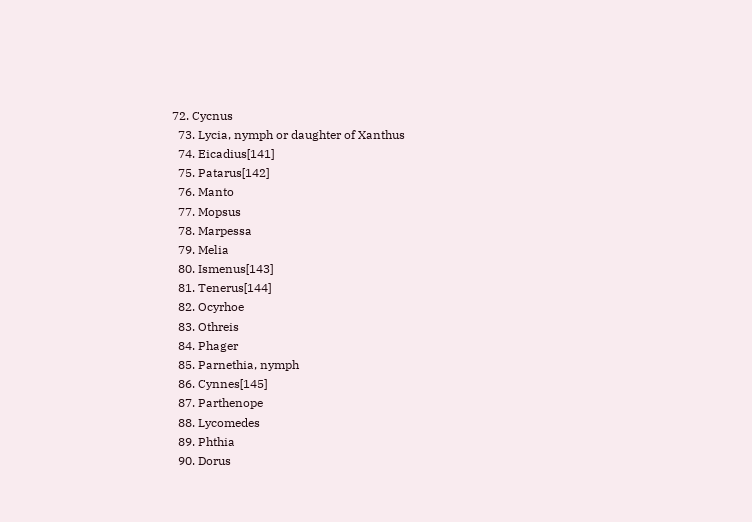72. Cycnus
  73. Lycia, nymph or daughter of Xanthus
  74. Eicadius[141]
  75. Patarus[142]
  76. Manto
  77. Mopsus
  78. Marpessa
  79. Melia
  80. Ismenus[143]
  81. Tenerus[144]
  82. Ocyrhoe
  83. Othreis
  84. Phager
  85. Parnethia, nymph
  86. Cynnes[145]
  87. Parthenope
  88. Lycomedes
  89. Phthia
  90. Dorus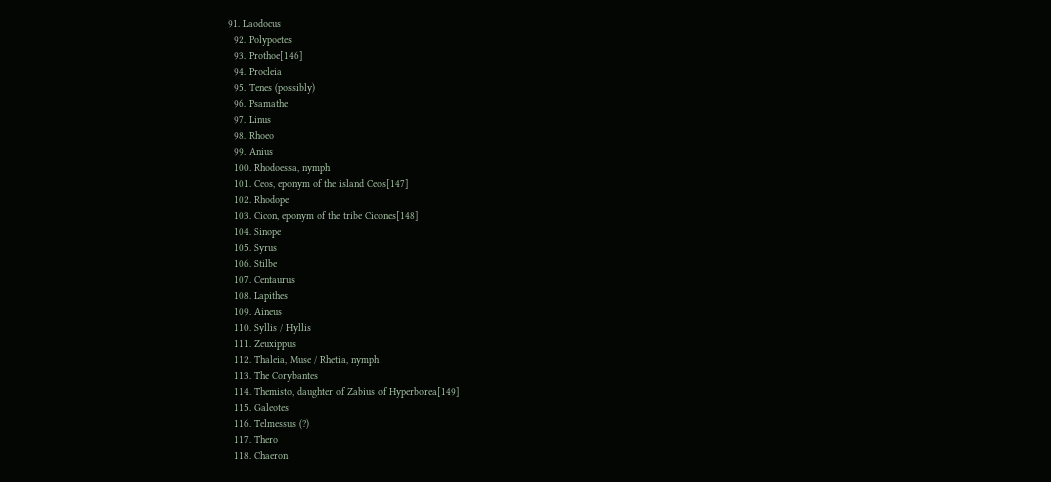91. Laodocus
  92. Polypoetes
  93. Prothoe[146]
  94. Procleia
  95. Tenes (possibly)
  96. Psamathe
  97. Linus
  98. Rhoeo
  99. Anius
  100. Rhodoessa, nymph
  101. Ceos, eponym of the island Ceos[147]
  102. Rhodope
  103. Cicon, eponym of the tribe Cicones[148]
  104. Sinope
  105. Syrus
  106. Stilbe
  107. Centaurus
  108. Lapithes
  109. Aineus
  110. Syllis / Hyllis
  111. Zeuxippus
  112. Thaleia, Muse / Rhetia, nymph
  113. The Corybantes
  114. Themisto, daughter of Zabius of Hyperborea[149]
  115. Galeotes
  116. Telmessus (?)
  117. Thero
  118. Chaeron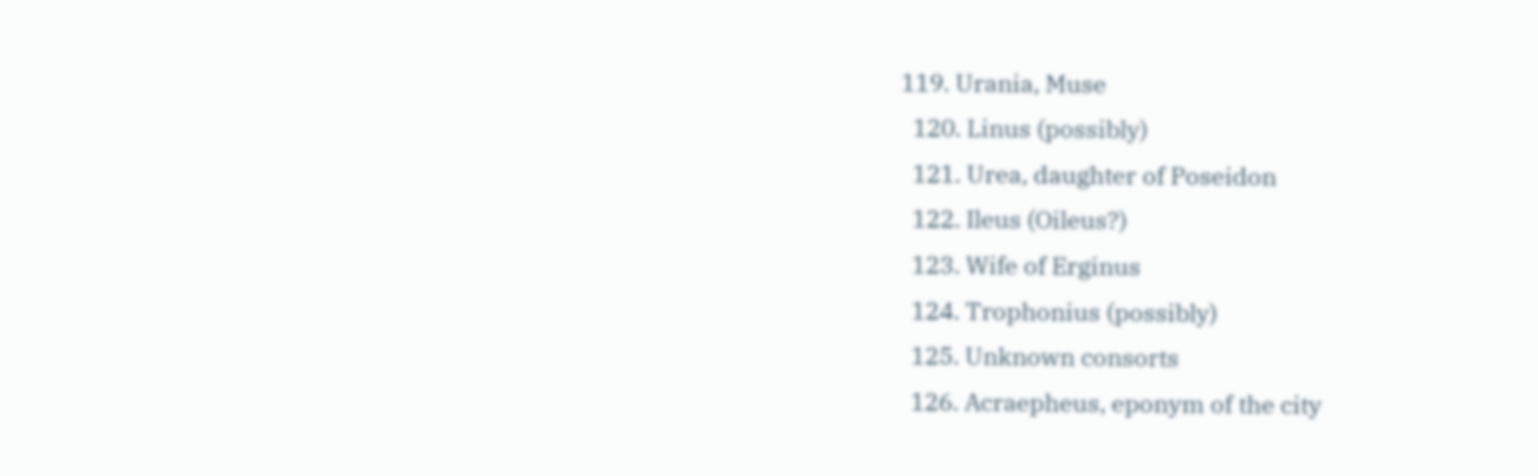119. Urania, Muse
  120. Linus (possibly)
  121. Urea, daughter of Poseidon
  122. Ileus (Oileus?)
  123. Wife of Erginus
  124. Trophonius (possibly)
  125. Unknown consorts
  126. Acraepheus, eponym of the city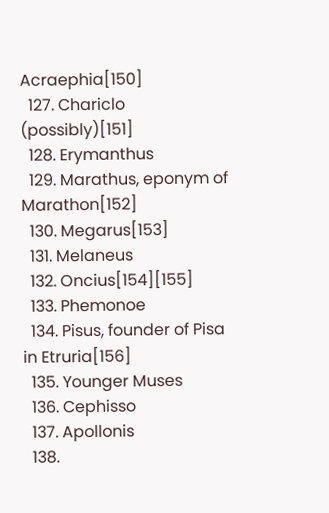Acraephia[150]
  127. Chariclo (possibly)[151]
  128. Erymanthus
  129. Marathus, eponym of Marathon[152]
  130. Megarus[153]
  131. Melaneus
  132. Oncius[154][155]
  133. Phemonoe
  134. Pisus, founder of Pisa in Etruria[156]
  135. Younger Muses
  136. Cephisso
  137. Apollonis
  138.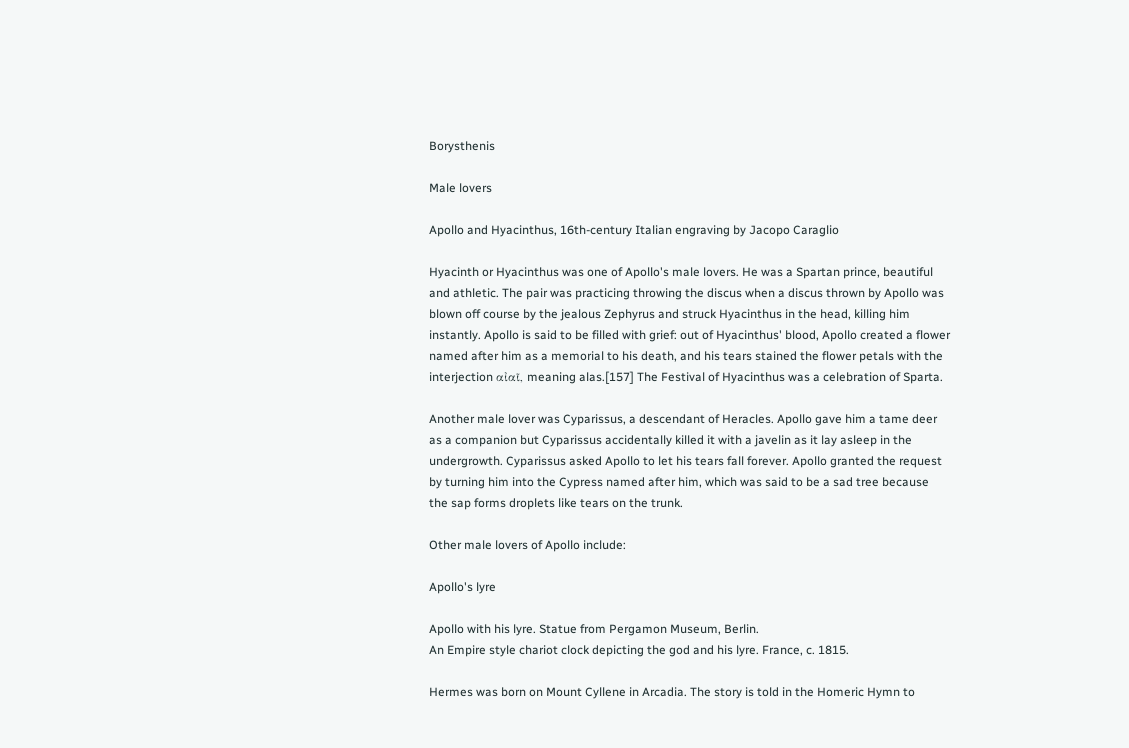Borysthenis

Male lovers

Apollo and Hyacinthus, 16th-century Italian engraving by Jacopo Caraglio

Hyacinth or Hyacinthus was one of Apollo's male lovers. He was a Spartan prince, beautiful and athletic. The pair was practicing throwing the discus when a discus thrown by Apollo was blown off course by the jealous Zephyrus and struck Hyacinthus in the head, killing him instantly. Apollo is said to be filled with grief: out of Hyacinthus' blood, Apollo created a flower named after him as a memorial to his death, and his tears stained the flower petals with the interjection αἰαῖ, meaning alas.[157] The Festival of Hyacinthus was a celebration of Sparta.

Another male lover was Cyparissus, a descendant of Heracles. Apollo gave him a tame deer as a companion but Cyparissus accidentally killed it with a javelin as it lay asleep in the undergrowth. Cyparissus asked Apollo to let his tears fall forever. Apollo granted the request by turning him into the Cypress named after him, which was said to be a sad tree because the sap forms droplets like tears on the trunk.

Other male lovers of Apollo include:

Apollo's lyre

Apollo with his lyre. Statue from Pergamon Museum, Berlin.
An Empire style chariot clock depicting the god and his lyre. France, c. 1815.

Hermes was born on Mount Cyllene in Arcadia. The story is told in the Homeric Hymn to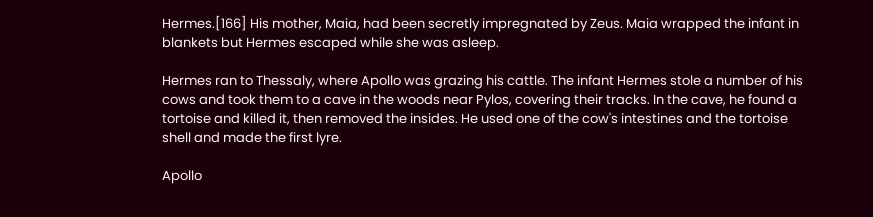Hermes.[166] His mother, Maia, had been secretly impregnated by Zeus. Maia wrapped the infant in blankets but Hermes escaped while she was asleep.

Hermes ran to Thessaly, where Apollo was grazing his cattle. The infant Hermes stole a number of his cows and took them to a cave in the woods near Pylos, covering their tracks. In the cave, he found a tortoise and killed it, then removed the insides. He used one of the cow's intestines and the tortoise shell and made the first lyre.

Apollo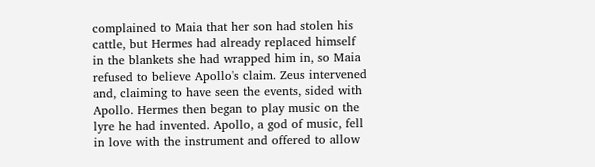complained to Maia that her son had stolen his cattle, but Hermes had already replaced himself in the blankets she had wrapped him in, so Maia refused to believe Apollo's claim. Zeus intervened and, claiming to have seen the events, sided with Apollo. Hermes then began to play music on the lyre he had invented. Apollo, a god of music, fell in love with the instrument and offered to allow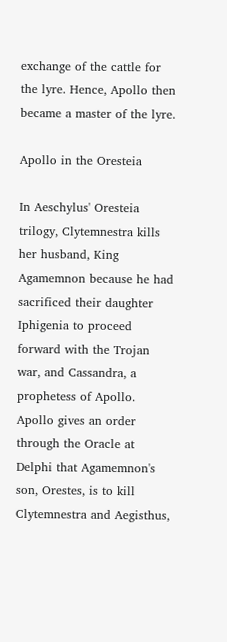exchange of the cattle for the lyre. Hence, Apollo then became a master of the lyre.

Apollo in the Oresteia

In Aeschylus' Oresteia trilogy, Clytemnestra kills her husband, King Agamemnon because he had sacrificed their daughter Iphigenia to proceed forward with the Trojan war, and Cassandra, a prophetess of Apollo. Apollo gives an order through the Oracle at Delphi that Agamemnon's son, Orestes, is to kill Clytemnestra and Aegisthus,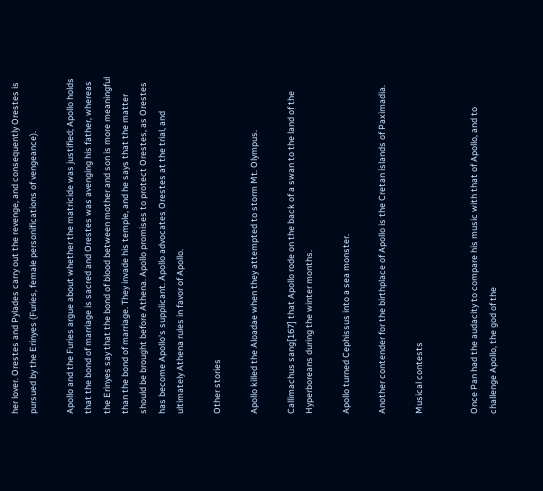her lover. Orestes and Pylades carry out the revenge, and consequently Orestes is pursued by the Erinyes (Furies, female personifications of vengeance).

Apollo and the Furies argue about whether the matricide was justified; Apollo holds that the bond of marriage is sacred and Orestes was avenging his father, whereas the Erinyes say that the bond of blood between mother and son is more meaningful than the bond of marriage. They invade his temple, and he says that the matter should be brought before Athena. Apollo promises to protect Orestes, as Orestes has become Apollo's supplicant. Apollo advocates Orestes at the trial, and ultimately Athena rules in favor of Apollo.

Other stories

Apollo killed the Aloadae when they attempted to storm Mt. Olympus.

Callimachus sang[167] that Apollo rode on the back of a swan to the land of the Hyperboreans during the winter months.

Apollo turned Cephissus into a sea monster.

Another contender for the birthplace of Apollo is the Cretan islands of Paximadia.

Musical contests


Once Pan had the audacity to compare his music with that of Apollo, and to challenge Apollo, the god of the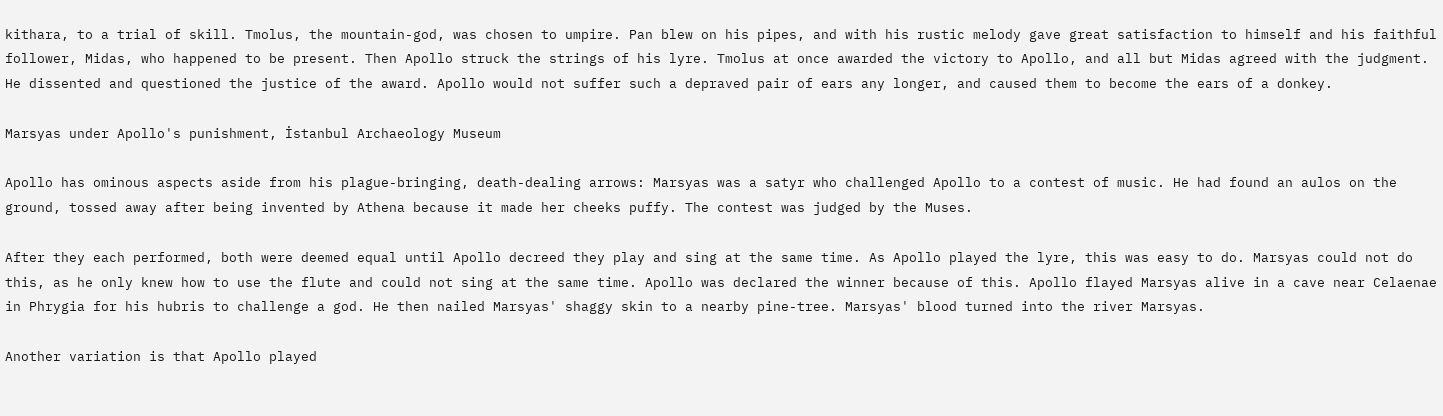kithara, to a trial of skill. Tmolus, the mountain-god, was chosen to umpire. Pan blew on his pipes, and with his rustic melody gave great satisfaction to himself and his faithful follower, Midas, who happened to be present. Then Apollo struck the strings of his lyre. Tmolus at once awarded the victory to Apollo, and all but Midas agreed with the judgment. He dissented and questioned the justice of the award. Apollo would not suffer such a depraved pair of ears any longer, and caused them to become the ears of a donkey.

Marsyas under Apollo's punishment, İstanbul Archaeology Museum

Apollo has ominous aspects aside from his plague-bringing, death-dealing arrows: Marsyas was a satyr who challenged Apollo to a contest of music. He had found an aulos on the ground, tossed away after being invented by Athena because it made her cheeks puffy. The contest was judged by the Muses.

After they each performed, both were deemed equal until Apollo decreed they play and sing at the same time. As Apollo played the lyre, this was easy to do. Marsyas could not do this, as he only knew how to use the flute and could not sing at the same time. Apollo was declared the winner because of this. Apollo flayed Marsyas alive in a cave near Celaenae in Phrygia for his hubris to challenge a god. He then nailed Marsyas' shaggy skin to a nearby pine-tree. Marsyas' blood turned into the river Marsyas.

Another variation is that Apollo played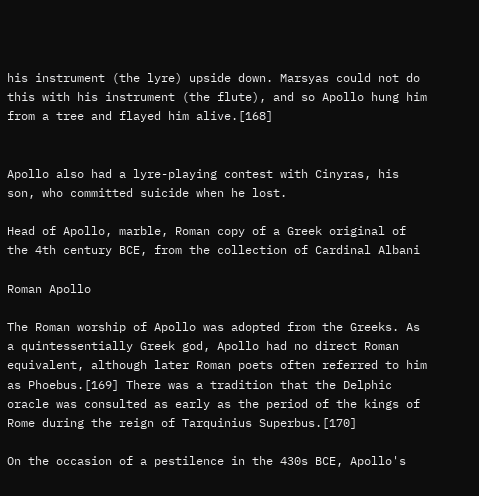his instrument (the lyre) upside down. Marsyas could not do this with his instrument (the flute), and so Apollo hung him from a tree and flayed him alive.[168]


Apollo also had a lyre-playing contest with Cinyras, his son, who committed suicide when he lost.

Head of Apollo, marble, Roman copy of a Greek original of the 4th century BCE, from the collection of Cardinal Albani

Roman Apollo

The Roman worship of Apollo was adopted from the Greeks. As a quintessentially Greek god, Apollo had no direct Roman equivalent, although later Roman poets often referred to him as Phoebus.[169] There was a tradition that the Delphic oracle was consulted as early as the period of the kings of Rome during the reign of Tarquinius Superbus.[170]

On the occasion of a pestilence in the 430s BCE, Apollo's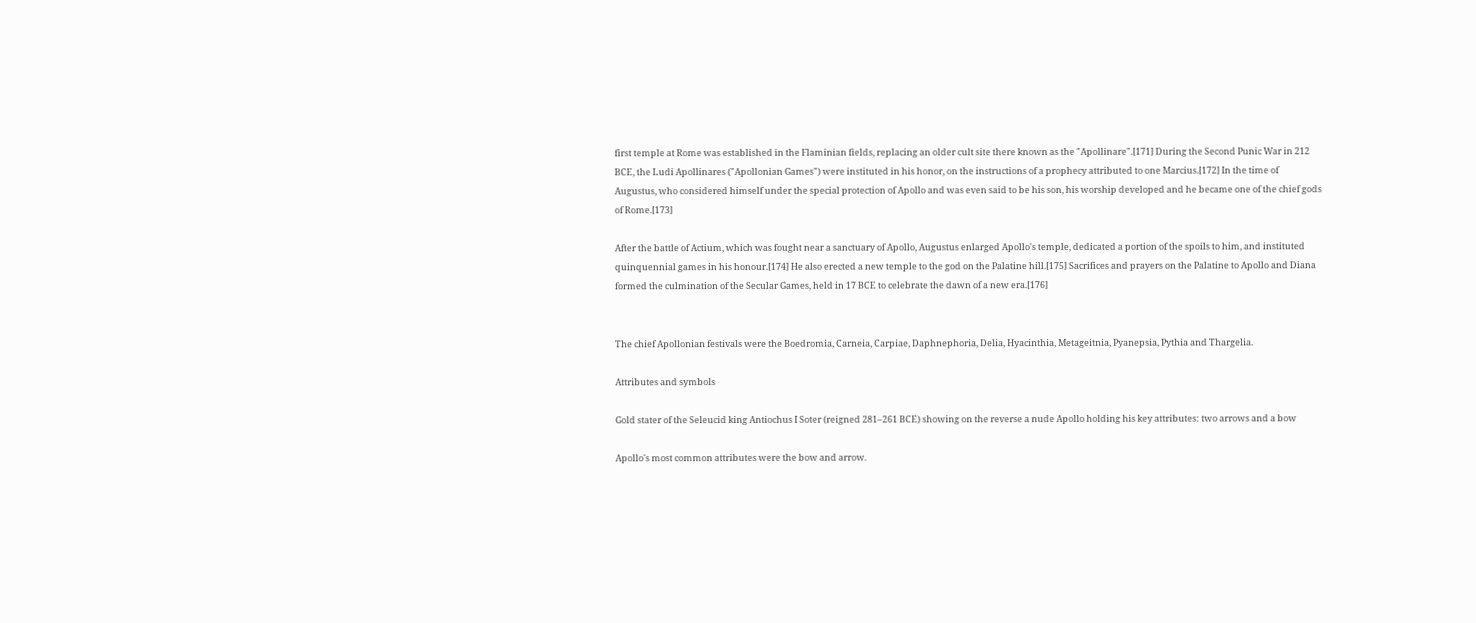first temple at Rome was established in the Flaminian fields, replacing an older cult site there known as the "Apollinare".[171] During the Second Punic War in 212 BCE, the Ludi Apollinares ("Apollonian Games") were instituted in his honor, on the instructions of a prophecy attributed to one Marcius.[172] In the time of Augustus, who considered himself under the special protection of Apollo and was even said to be his son, his worship developed and he became one of the chief gods of Rome.[173]

After the battle of Actium, which was fought near a sanctuary of Apollo, Augustus enlarged Apollo's temple, dedicated a portion of the spoils to him, and instituted quinquennial games in his honour.[174] He also erected a new temple to the god on the Palatine hill.[175] Sacrifices and prayers on the Palatine to Apollo and Diana formed the culmination of the Secular Games, held in 17 BCE to celebrate the dawn of a new era.[176]


The chief Apollonian festivals were the Boedromia, Carneia, Carpiae, Daphnephoria, Delia, Hyacinthia, Metageitnia, Pyanepsia, Pythia and Thargelia.

Attributes and symbols

Gold stater of the Seleucid king Antiochus I Soter (reigned 281–261 BCE) showing on the reverse a nude Apollo holding his key attributes: two arrows and a bow

Apollo's most common attributes were the bow and arrow.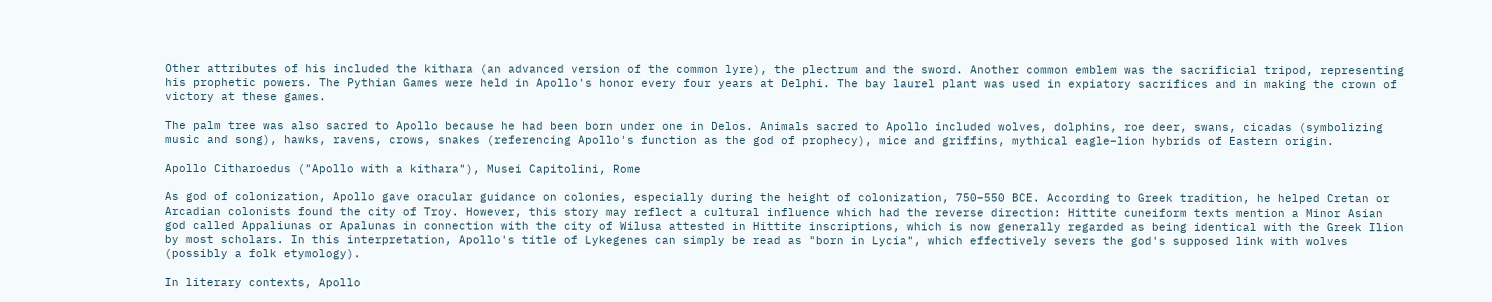Other attributes of his included the kithara (an advanced version of the common lyre), the plectrum and the sword. Another common emblem was the sacrificial tripod, representing his prophetic powers. The Pythian Games were held in Apollo's honor every four years at Delphi. The bay laurel plant was used in expiatory sacrifices and in making the crown of victory at these games.

The palm tree was also sacred to Apollo because he had been born under one in Delos. Animals sacred to Apollo included wolves, dolphins, roe deer, swans, cicadas (symbolizing music and song), hawks, ravens, crows, snakes (referencing Apollo's function as the god of prophecy), mice and griffins, mythical eagle–lion hybrids of Eastern origin.

Apollo Citharoedus ("Apollo with a kithara"), Musei Capitolini, Rome

As god of colonization, Apollo gave oracular guidance on colonies, especially during the height of colonization, 750–550 BCE. According to Greek tradition, he helped Cretan or Arcadian colonists found the city of Troy. However, this story may reflect a cultural influence which had the reverse direction: Hittite cuneiform texts mention a Minor Asian god called Appaliunas or Apalunas in connection with the city of Wilusa attested in Hittite inscriptions, which is now generally regarded as being identical with the Greek Ilion by most scholars. In this interpretation, Apollo's title of Lykegenes can simply be read as "born in Lycia", which effectively severs the god's supposed link with wolves (possibly a folk etymology).

In literary contexts, Apollo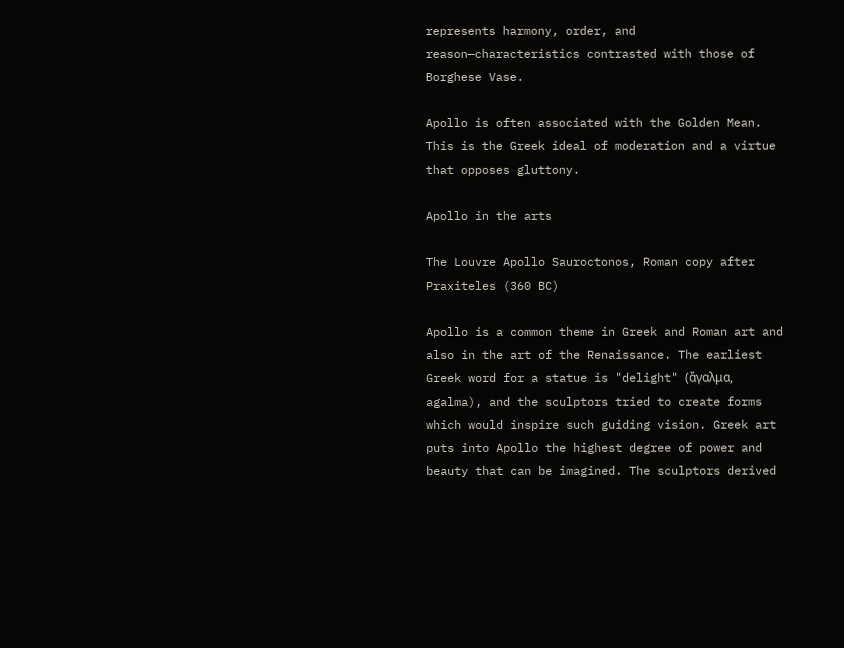represents harmony, order, and reason—characteristics contrasted with those of Borghese Vase.

Apollo is often associated with the Golden Mean. This is the Greek ideal of moderation and a virtue that opposes gluttony.

Apollo in the arts

The Louvre Apollo Sauroctonos, Roman copy after Praxiteles (360 BC)

Apollo is a common theme in Greek and Roman art and also in the art of the Renaissance. The earliest Greek word for a statue is "delight" (ἄγαλμα, agalma), and the sculptors tried to create forms which would inspire such guiding vision. Greek art puts into Apollo the highest degree of power and beauty that can be imagined. The sculptors derived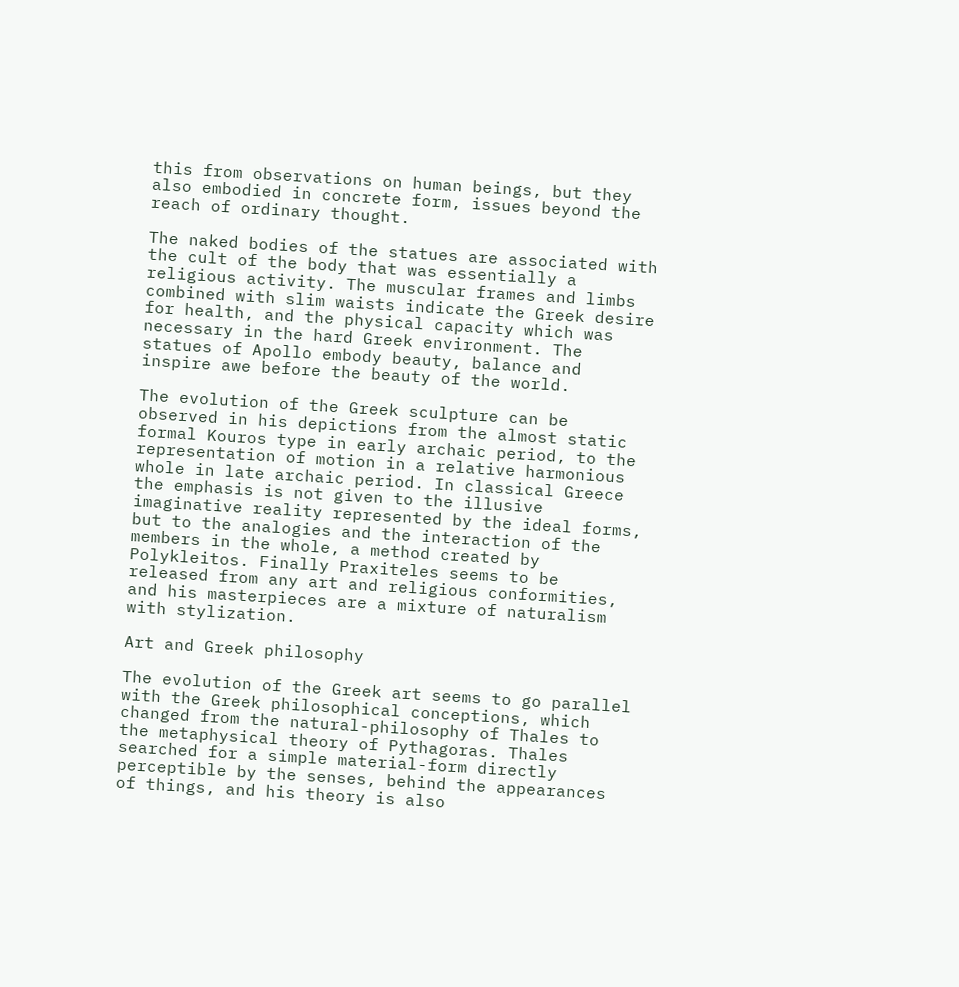this from observations on human beings, but they also embodied in concrete form, issues beyond the reach of ordinary thought.

The naked bodies of the statues are associated with the cult of the body that was essentially a religious activity. The muscular frames and limbs combined with slim waists indicate the Greek desire for health, and the physical capacity which was necessary in the hard Greek environment. The statues of Apollo embody beauty, balance and inspire awe before the beauty of the world.

The evolution of the Greek sculpture can be observed in his depictions from the almost static formal Kouros type in early archaic period, to the representation of motion in a relative harmonious whole in late archaic period. In classical Greece the emphasis is not given to the illusive imaginative reality represented by the ideal forms, but to the analogies and the interaction of the members in the whole, a method created by Polykleitos. Finally Praxiteles seems to be released from any art and religious conformities, and his masterpieces are a mixture of naturalism with stylization.

Art and Greek philosophy

The evolution of the Greek art seems to go parallel with the Greek philosophical conceptions, which changed from the natural-philosophy of Thales to the metaphysical theory of Pythagoras. Thales searched for a simple material-form directly perceptible by the senses, behind the appearances of things, and his theory is also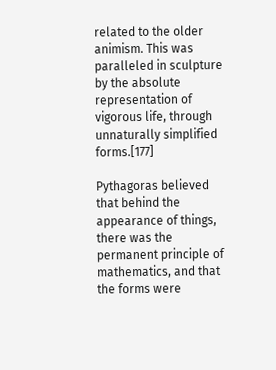related to the older animism. This was paralleled in sculpture by the absolute representation of vigorous life, through unnaturally simplified forms.[177]

Pythagoras believed that behind the appearance of things, there was the permanent principle of mathematics, and that the forms were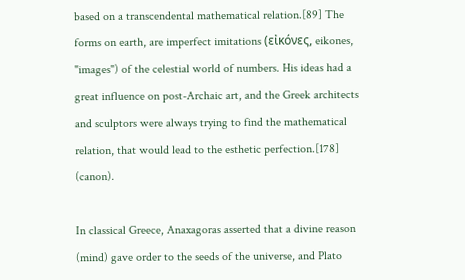based on a transcendental mathematical relation.[89] The forms on earth, are imperfect imitations (εἰκόνες, eikones, "images") of the celestial world of numbers. His ideas had a great influence on post-Archaic art, and the Greek architects and sculptors were always trying to find the mathematical relation, that would lead to the esthetic perfection.[178] (canon).

In classical Greece, Anaxagoras asserted that a divine reason (mind) gave order to the seeds of the universe, and Plato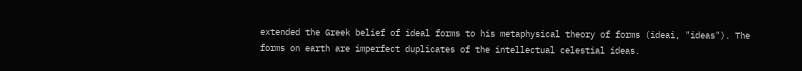extended the Greek belief of ideal forms to his metaphysical theory of forms (ideai, "ideas"). The forms on earth are imperfect duplicates of the intellectual celestial ideas.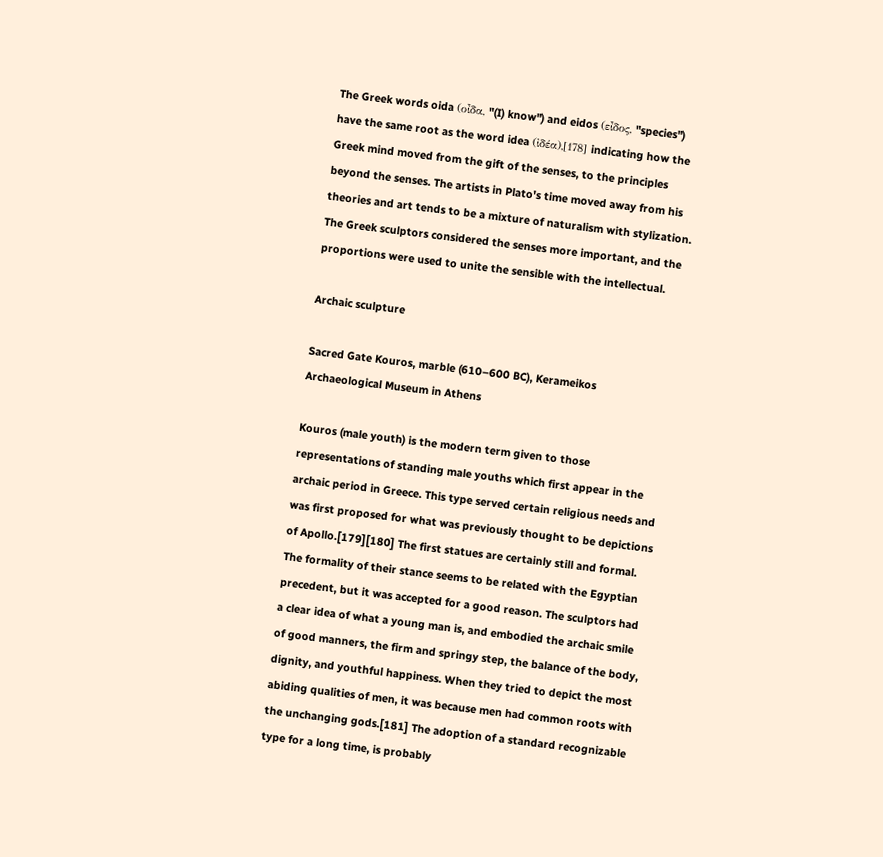The Greek words oida (οἶδα, "(I) know") and eidos (εἶδος, "species") have the same root as the word idea (ἰδέα),[178] indicating how the Greek mind moved from the gift of the senses, to the principles beyond the senses. The artists in Plato's time moved away from his theories and art tends to be a mixture of naturalism with stylization. The Greek sculptors considered the senses more important, and the proportions were used to unite the sensible with the intellectual.

Archaic sculpture

Sacred Gate Kouros, marble (610–600 BC), Kerameikos Archaeological Museum in Athens

Kouros (male youth) is the modern term given to those representations of standing male youths which first appear in the archaic period in Greece. This type served certain religious needs and was first proposed for what was previously thought to be depictions of Apollo.[179][180] The first statues are certainly still and formal. The formality of their stance seems to be related with the Egyptian precedent, but it was accepted for a good reason. The sculptors had a clear idea of what a young man is, and embodied the archaic smile of good manners, the firm and springy step, the balance of the body, dignity, and youthful happiness. When they tried to depict the most abiding qualities of men, it was because men had common roots with the unchanging gods.[181] The adoption of a standard recognizable type for a long time, is probably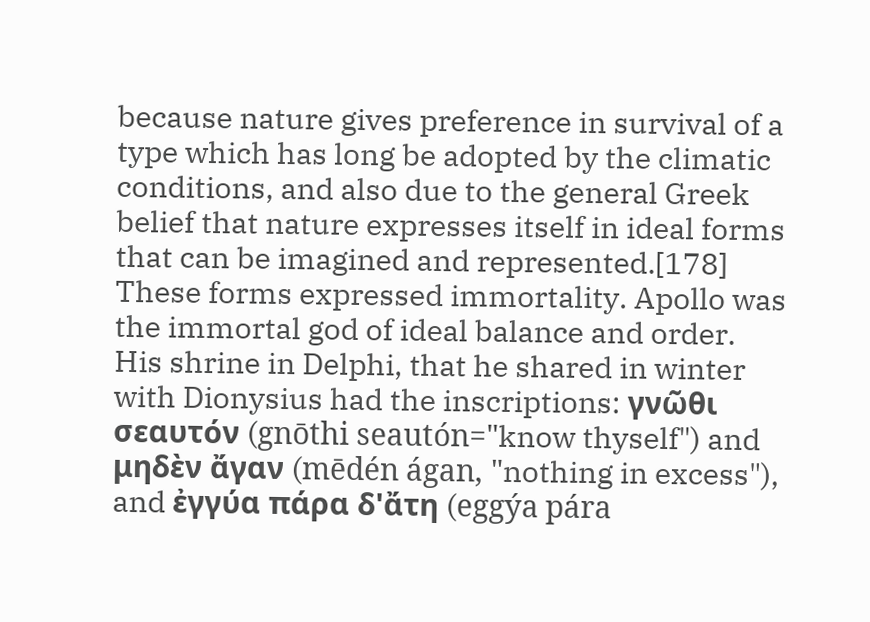because nature gives preference in survival of a type which has long be adopted by the climatic conditions, and also due to the general Greek belief that nature expresses itself in ideal forms that can be imagined and represented.[178] These forms expressed immortality. Apollo was the immortal god of ideal balance and order. His shrine in Delphi, that he shared in winter with Dionysius had the inscriptions: γνῶθι σεαυτόν (gnōthi seautón="know thyself") and μηδὲν ἄγαν (mēdén ágan, "nothing in excess"), and ἐγγύα πάρα δ'ἄτη (eggýa pára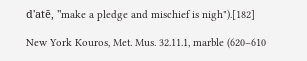d'atē, "make a pledge and mischief is nigh").[182]

New York Kouros, Met. Mus. 32.11.1, marble (620–610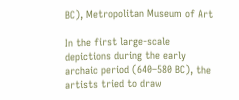BC), Metropolitan Museum of Art

In the first large-scale depictions during the early archaic period (640–580 BC), the artists tried to draw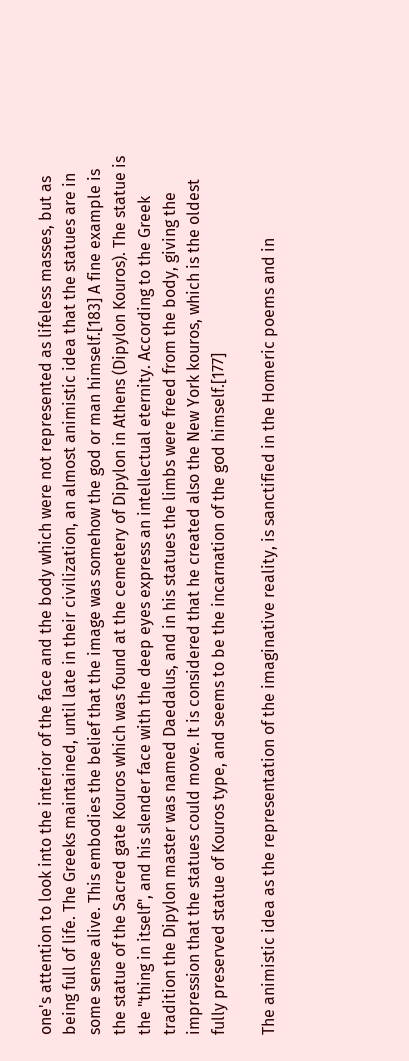one's attention to look into the interior of the face and the body which were not represented as lifeless masses, but as being full of life. The Greeks maintained, until late in their civilization, an almost animistic idea that the statues are in some sense alive. This embodies the belief that the image was somehow the god or man himself.[183] A fine example is the statue of the Sacred gate Kouros which was found at the cemetery of Dipylon in Athens (Dipylon Kouros). The statue is the "thing in itself", and his slender face with the deep eyes express an intellectual eternity. According to the Greek tradition the Dipylon master was named Daedalus, and in his statues the limbs were freed from the body, giving the impression that the statues could move. It is considered that he created also the New York kouros, which is the oldest fully preserved statue of Kouros type, and seems to be the incarnation of the god himself.[177]

The animistic idea as the representation of the imaginative reality, is sanctified in the Homeric poems and in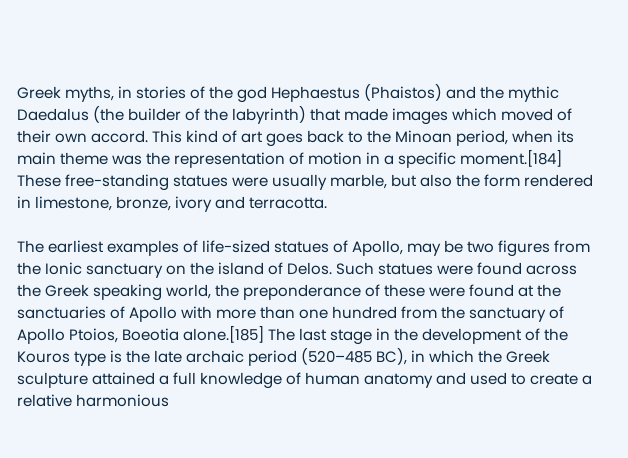Greek myths, in stories of the god Hephaestus (Phaistos) and the mythic Daedalus (the builder of the labyrinth) that made images which moved of their own accord. This kind of art goes back to the Minoan period, when its main theme was the representation of motion in a specific moment.[184] These free-standing statues were usually marble, but also the form rendered in limestone, bronze, ivory and terracotta.

The earliest examples of life-sized statues of Apollo, may be two figures from the Ionic sanctuary on the island of Delos. Such statues were found across the Greek speaking world, the preponderance of these were found at the sanctuaries of Apollo with more than one hundred from the sanctuary of Apollo Ptoios, Boeotia alone.[185] The last stage in the development of the Kouros type is the late archaic period (520–485 BC), in which the Greek sculpture attained a full knowledge of human anatomy and used to create a relative harmonious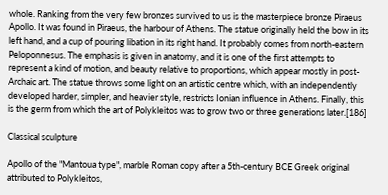whole. Ranking from the very few bronzes survived to us is the masterpiece bronze Piraeus Apollo. It was found in Piraeus, the harbour of Athens. The statue originally held the bow in its left hand, and a cup of pouring libation in its right hand. It probably comes from north-eastern Peloponnesus. The emphasis is given in anatomy, and it is one of the first attempts to represent a kind of motion, and beauty relative to proportions, which appear mostly in post-Archaic art. The statue throws some light on an artistic centre which, with an independently developed harder, simpler, and heavier style, restricts Ionian influence in Athens. Finally, this is the germ from which the art of Polykleitos was to grow two or three generations later.[186]

Classical sculpture

Apollo of the "Mantoua type", marble Roman copy after a 5th-century BCE Greek original attributed to Polykleitos,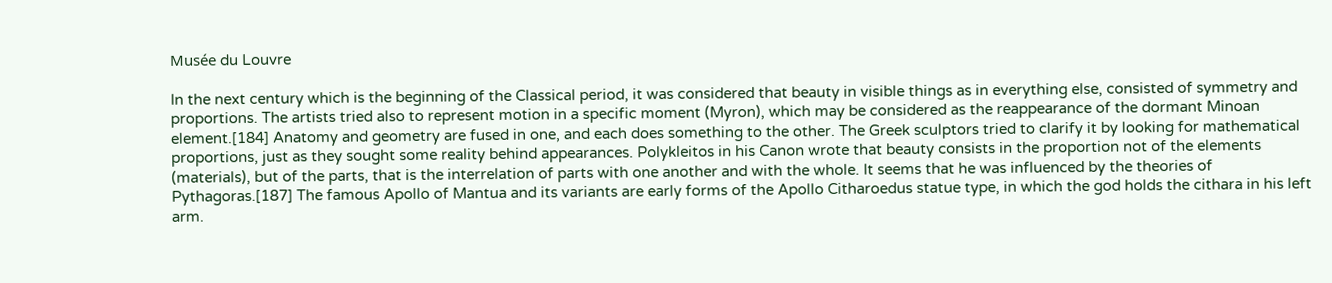Musée du Louvre

In the next century which is the beginning of the Classical period, it was considered that beauty in visible things as in everything else, consisted of symmetry and proportions. The artists tried also to represent motion in a specific moment (Myron), which may be considered as the reappearance of the dormant Minoan element.[184] Anatomy and geometry are fused in one, and each does something to the other. The Greek sculptors tried to clarify it by looking for mathematical proportions, just as they sought some reality behind appearances. Polykleitos in his Canon wrote that beauty consists in the proportion not of the elements (materials), but of the parts, that is the interrelation of parts with one another and with the whole. It seems that he was influenced by the theories of Pythagoras.[187] The famous Apollo of Mantua and its variants are early forms of the Apollo Citharoedus statue type, in which the god holds the cithara in his left arm.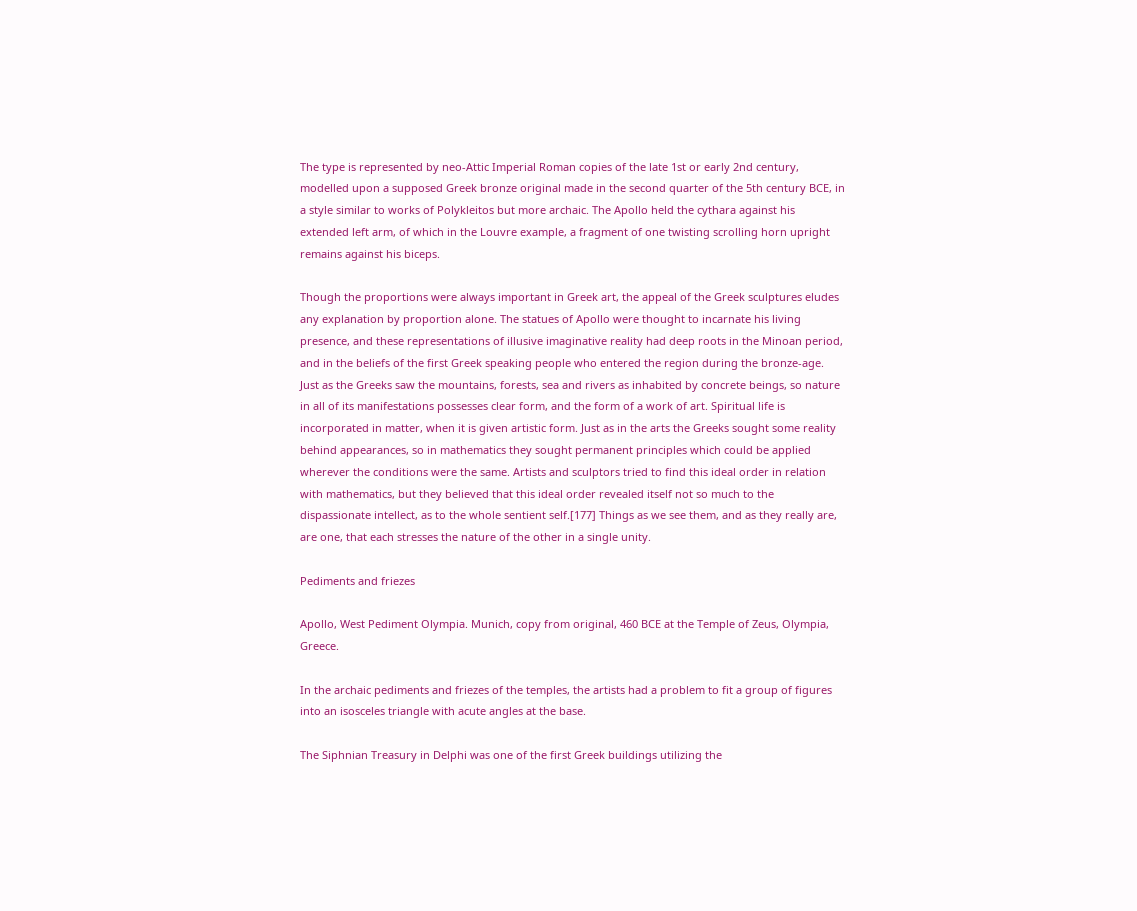The type is represented by neo-Attic Imperial Roman copies of the late 1st or early 2nd century, modelled upon a supposed Greek bronze original made in the second quarter of the 5th century BCE, in a style similar to works of Polykleitos but more archaic. The Apollo held the cythara against his extended left arm, of which in the Louvre example, a fragment of one twisting scrolling horn upright remains against his biceps.

Though the proportions were always important in Greek art, the appeal of the Greek sculptures eludes any explanation by proportion alone. The statues of Apollo were thought to incarnate his living presence, and these representations of illusive imaginative reality had deep roots in the Minoan period, and in the beliefs of the first Greek speaking people who entered the region during the bronze-age. Just as the Greeks saw the mountains, forests, sea and rivers as inhabited by concrete beings, so nature in all of its manifestations possesses clear form, and the form of a work of art. Spiritual life is incorporated in matter, when it is given artistic form. Just as in the arts the Greeks sought some reality behind appearances, so in mathematics they sought permanent principles which could be applied wherever the conditions were the same. Artists and sculptors tried to find this ideal order in relation with mathematics, but they believed that this ideal order revealed itself not so much to the dispassionate intellect, as to the whole sentient self.[177] Things as we see them, and as they really are, are one, that each stresses the nature of the other in a single unity.

Pediments and friezes

Apollo, West Pediment Olympia. Munich, copy from original, 460 BCE at the Temple of Zeus, Olympia, Greece.

In the archaic pediments and friezes of the temples, the artists had a problem to fit a group of figures into an isosceles triangle with acute angles at the base.

The Siphnian Treasury in Delphi was one of the first Greek buildings utilizing the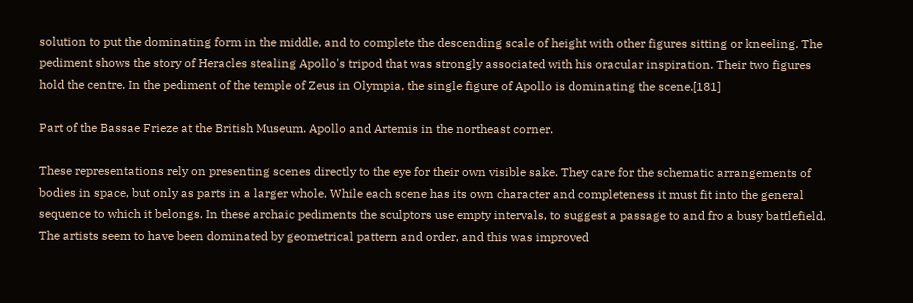solution to put the dominating form in the middle, and to complete the descending scale of height with other figures sitting or kneeling. The pediment shows the story of Heracles stealing Apollo's tripod that was strongly associated with his oracular inspiration. Their two figures hold the centre. In the pediment of the temple of Zeus in Olympia, the single figure of Apollo is dominating the scene.[181]

Part of the Bassae Frieze at the British Museum. Apollo and Artemis in the northeast corner.

These representations rely on presenting scenes directly to the eye for their own visible sake. They care for the schematic arrangements of bodies in space, but only as parts in a larger whole. While each scene has its own character and completeness it must fit into the general sequence to which it belongs. In these archaic pediments the sculptors use empty intervals, to suggest a passage to and fro a busy battlefield. The artists seem to have been dominated by geometrical pattern and order, and this was improved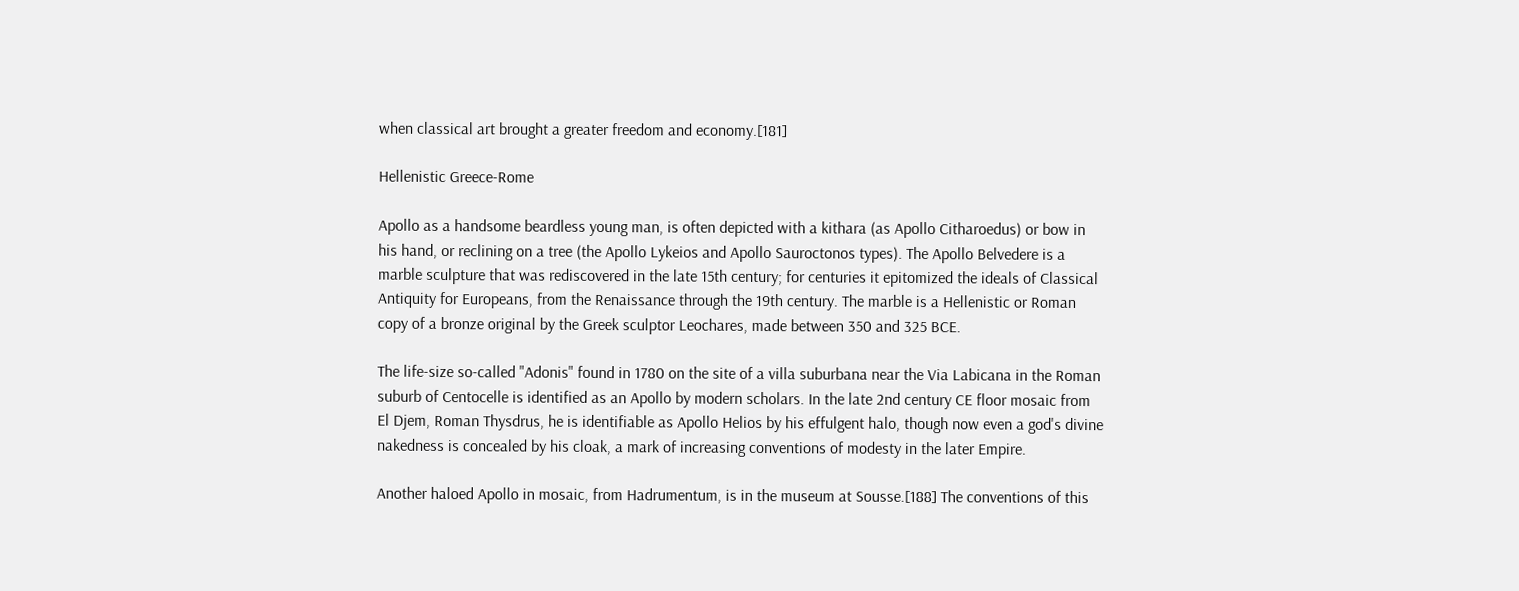when classical art brought a greater freedom and economy.[181]

Hellenistic Greece-Rome

Apollo as a handsome beardless young man, is often depicted with a kithara (as Apollo Citharoedus) or bow in his hand, or reclining on a tree (the Apollo Lykeios and Apollo Sauroctonos types). The Apollo Belvedere is a marble sculpture that was rediscovered in the late 15th century; for centuries it epitomized the ideals of Classical Antiquity for Europeans, from the Renaissance through the 19th century. The marble is a Hellenistic or Roman copy of a bronze original by the Greek sculptor Leochares, made between 350 and 325 BCE.

The life-size so-called "Adonis" found in 1780 on the site of a villa suburbana near the Via Labicana in the Roman suburb of Centocelle is identified as an Apollo by modern scholars. In the late 2nd century CE floor mosaic from El Djem, Roman Thysdrus, he is identifiable as Apollo Helios by his effulgent halo, though now even a god's divine nakedness is concealed by his cloak, a mark of increasing conventions of modesty in the later Empire.

Another haloed Apollo in mosaic, from Hadrumentum, is in the museum at Sousse.[188] The conventions of this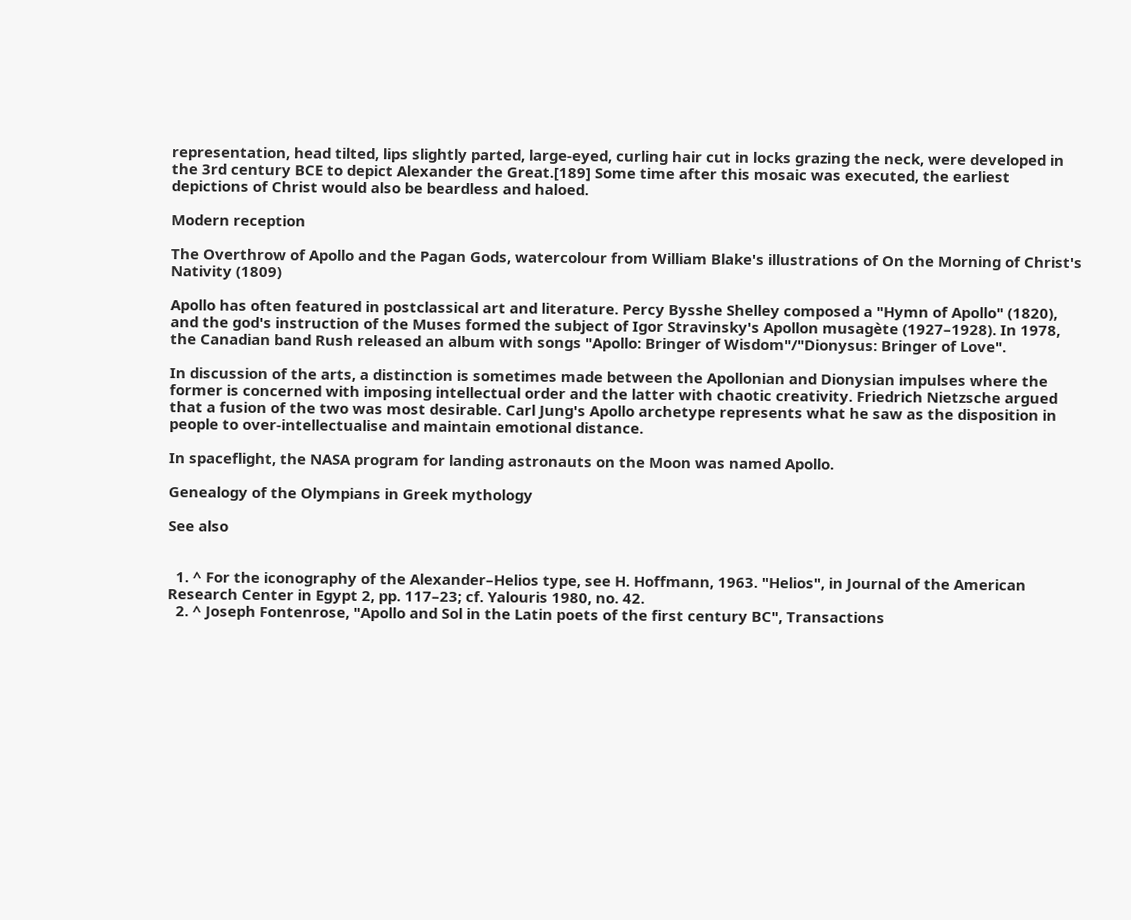representation, head tilted, lips slightly parted, large-eyed, curling hair cut in locks grazing the neck, were developed in the 3rd century BCE to depict Alexander the Great.[189] Some time after this mosaic was executed, the earliest depictions of Christ would also be beardless and haloed.

Modern reception

The Overthrow of Apollo and the Pagan Gods, watercolour from William Blake's illustrations of On the Morning of Christ's Nativity (1809)

Apollo has often featured in postclassical art and literature. Percy Bysshe Shelley composed a "Hymn of Apollo" (1820), and the god's instruction of the Muses formed the subject of Igor Stravinsky's Apollon musagète (1927–1928). In 1978, the Canadian band Rush released an album with songs "Apollo: Bringer of Wisdom"/"Dionysus: Bringer of Love".

In discussion of the arts, a distinction is sometimes made between the Apollonian and Dionysian impulses where the former is concerned with imposing intellectual order and the latter with chaotic creativity. Friedrich Nietzsche argued that a fusion of the two was most desirable. Carl Jung's Apollo archetype represents what he saw as the disposition in people to over-intellectualise and maintain emotional distance.

In spaceflight, the NASA program for landing astronauts on the Moon was named Apollo.

Genealogy of the Olympians in Greek mythology

See also


  1. ^ For the iconography of the Alexander–Helios type, see H. Hoffmann, 1963. "Helios", in Journal of the American Research Center in Egypt 2, pp. 117–23; cf. Yalouris 1980, no. 42.
  2. ^ Joseph Fontenrose, "Apollo and Sol in the Latin poets of the first century BC", Transactions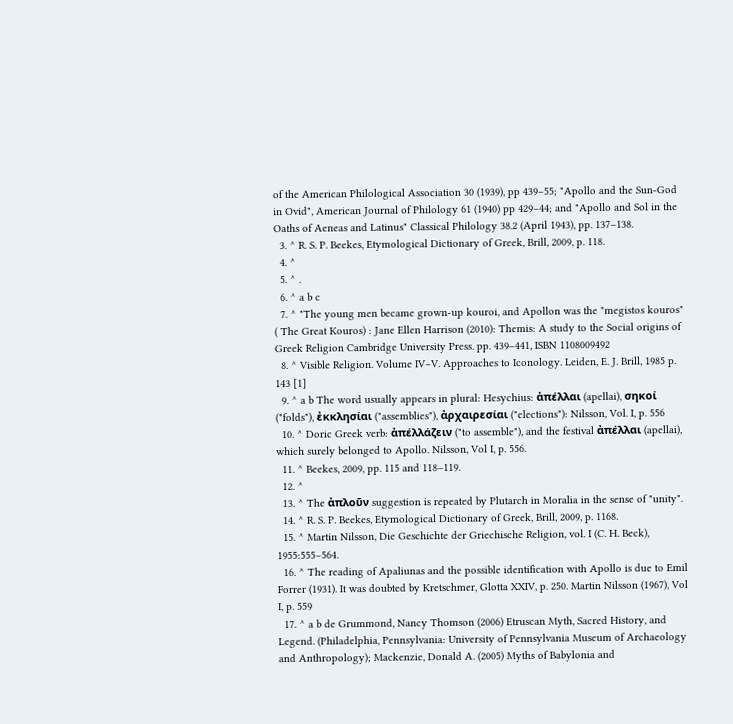of the American Philological Association 30 (1939), pp 439–55; "Apollo and the Sun-God in Ovid", American Journal of Philology 61 (1940) pp 429–44; and "Apollo and Sol in the Oaths of Aeneas and Latinus" Classical Philology 38.2 (April 1943), pp. 137–138.
  3. ^ R. S. P. Beekes, Etymological Dictionary of Greek, Brill, 2009, p. 118.
  4. ^
  5. ^ .
  6. ^ a b c
  7. ^ "The young men became grown-up kouroi, and Apollon was the "megistos kouros" ( The Great Kouros) : Jane Ellen Harrison (2010): Themis: A study to the Social origins of Greek Religion Cambridge University Press. pp. 439–441, ISBN 1108009492
  8. ^ Visible Religion. Volume IV–V. Approaches to Iconology. Leiden, E. J. Brill, 1985 p. 143 [1]
  9. ^ a b The word usually appears in plural: Hesychius: ἀπέλλαι (apellai), σηκοί ("folds"), ἐκκλησίαι ("assemblies"), ἀρχαιρεσίαι ("elections"): Nilsson, Vol. I, p. 556
  10. ^ Doric Greek verb: ἀπέλλάζειν ("to assemble"), and the festival ἀπέλλαι (apellai), which surely belonged to Apollo. Nilsson, Vol I, p. 556.
  11. ^ Beekes, 2009, pp. 115 and 118–119.
  12. ^
  13. ^ The ἁπλοῦν suggestion is repeated by Plutarch in Moralia in the sense of "unity".
  14. ^ R. S. P. Beekes, Etymological Dictionary of Greek, Brill, 2009, p. 1168.
  15. ^ Martin Nilsson, Die Geschichte der Griechische Religion, vol. I (C. H. Beck), 1955:555–564.
  16. ^ The reading of Apaliunas and the possible identification with Apollo is due to Emil Forrer (1931). It was doubted by Kretschmer, Glotta XXIV, p. 250. Martin Nilsson (1967), Vol I, p. 559
  17. ^ a b de Grummond, Nancy Thomson (2006) Etruscan Myth, Sacred History, and Legend. (Philadelphia, Pennsylvania: University of Pennsylvania Museum of Archaeology and Anthropology); Mackenzie, Donald A. (2005) Myths of Babylonia and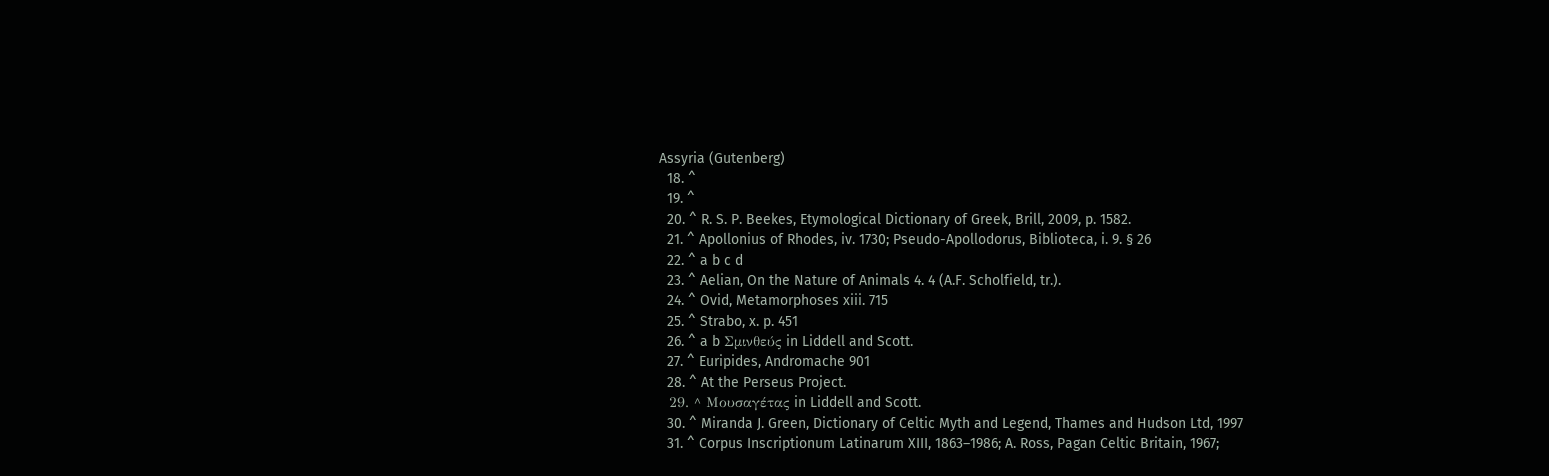Assyria (Gutenberg)
  18. ^
  19. ^
  20. ^ R. S. P. Beekes, Etymological Dictionary of Greek, Brill, 2009, p. 1582.
  21. ^ Apollonius of Rhodes, iv. 1730; Pseudo-Apollodorus, Biblioteca, i. 9. § 26
  22. ^ a b c d
  23. ^ Aelian, On the Nature of Animals 4. 4 (A.F. Scholfield, tr.).
  24. ^ Ovid, Metamorphoses xiii. 715
  25. ^ Strabo, x. p. 451
  26. ^ a b Σμινθεύς in Liddell and Scott.
  27. ^ Euripides, Andromache 901
  28. ^ At the Perseus Project.
  29. ^ Μουσαγέτας in Liddell and Scott.
  30. ^ Miranda J. Green, Dictionary of Celtic Myth and Legend, Thames and Hudson Ltd, 1997
  31. ^ Corpus Inscriptionum Latinarum XIII, 1863–1986; A. Ross, Pagan Celtic Britain, 1967;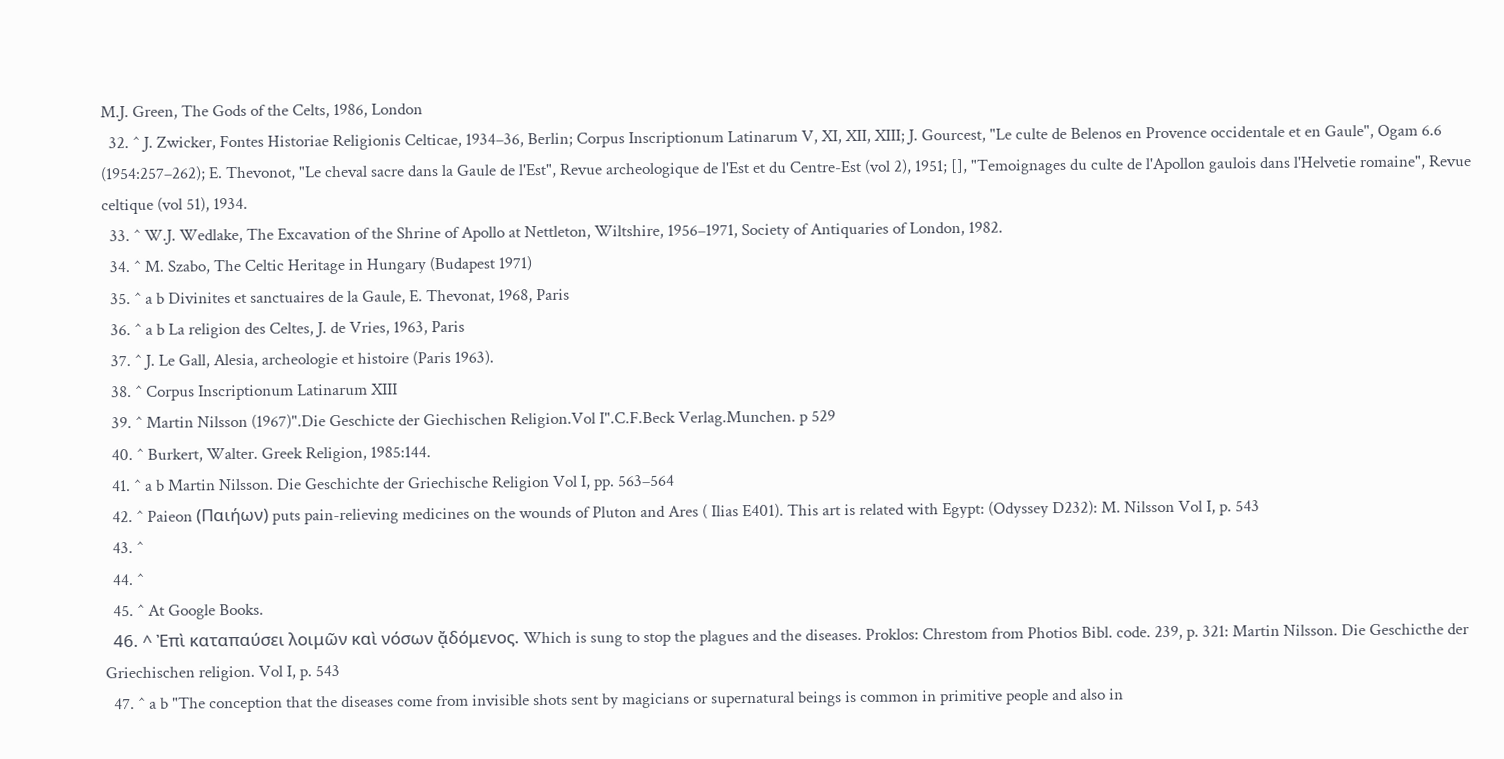M.J. Green, The Gods of the Celts, 1986, London
  32. ^ J. Zwicker, Fontes Historiae Religionis Celticae, 1934–36, Berlin; Corpus Inscriptionum Latinarum V, XI, XII, XIII; J. Gourcest, "Le culte de Belenos en Provence occidentale et en Gaule", Ogam 6.6 (1954:257–262); E. Thevonot, "Le cheval sacre dans la Gaule de l'Est", Revue archeologique de l'Est et du Centre-Est (vol 2), 1951; [], "Temoignages du culte de l'Apollon gaulois dans l'Helvetie romaine", Revue celtique (vol 51), 1934.
  33. ^ W.J. Wedlake, The Excavation of the Shrine of Apollo at Nettleton, Wiltshire, 1956–1971, Society of Antiquaries of London, 1982.
  34. ^ M. Szabo, The Celtic Heritage in Hungary (Budapest 1971)
  35. ^ a b Divinites et sanctuaires de la Gaule, E. Thevonat, 1968, Paris
  36. ^ a b La religion des Celtes, J. de Vries, 1963, Paris
  37. ^ J. Le Gall, Alesia, archeologie et histoire (Paris 1963).
  38. ^ Corpus Inscriptionum Latinarum XIII
  39. ^ Martin Nilsson (1967)".Die Geschicte der Giechischen Religion.Vol I".C.F.Beck Verlag.Munchen. p 529
  40. ^ Burkert, Walter. Greek Religion, 1985:144.
  41. ^ a b Martin Nilsson. Die Geschichte der Griechische Religion Vol I, pp. 563–564
  42. ^ Paieon (Παιήων) puts pain-relieving medicines on the wounds of Pluton and Ares ( Ilias E401). This art is related with Egypt: (Odyssey D232): M. Nilsson Vol I, p. 543
  43. ^
  44. ^
  45. ^ At Google Books.
  46. ^ Ἐπὶ καταπαύσει λοιμῶν καὶ νόσων ᾄδόμενος. Which is sung to stop the plagues and the diseases. Proklos: Chrestom from Photios Bibl. code. 239, p. 321: Martin Nilsson. Die Geschicthe der Griechischen religion. Vol I, p. 543
  47. ^ a b "The conception that the diseases come from invisible shots sent by magicians or supernatural beings is common in primitive people and also in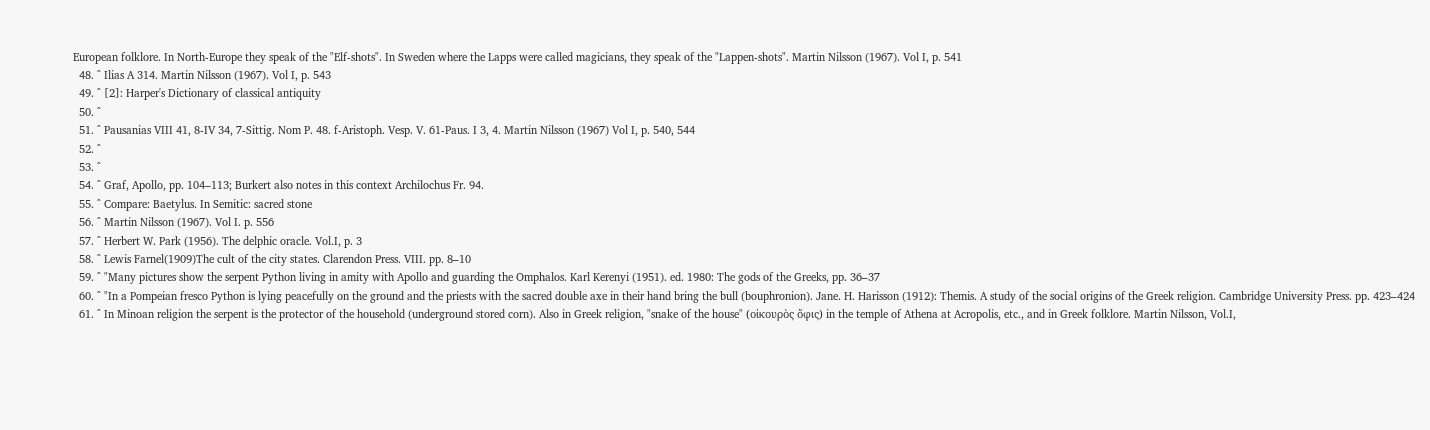European folklore. In North-Europe they speak of the "Elf-shots". In Sweden where the Lapps were called magicians, they speak of the "Lappen-shots". Martin Nilsson (1967). Vol I, p. 541
  48. ^ Ilias A 314. Martin Nilsson (1967). Vol I, p. 543
  49. ^ [2]: Harper's Dictionary of classical antiquity
  50. ^
  51. ^ Pausanias VIII 41, 8-IV 34, 7-Sittig. Nom P. 48. f-Aristoph. Vesp. V. 61-Paus. I 3, 4. Martin Nilsson (1967) Vol I, p. 540, 544
  52. ^
  53. ^
  54. ^ Graf, Apollo, pp. 104–113; Burkert also notes in this context Archilochus Fr. 94.
  55. ^ Compare: Baetylus. In Semitic: sacred stone
  56. ^ Martin Nilsson (1967). Vol I. p. 556
  57. ^ Herbert W. Park (1956). The delphic oracle. Vol.I, p. 3
  58. ^ Lewis Farnel(1909)The cult of the city states. Clarendon Press. VIII. pp. 8–10
  59. ^ "Many pictures show the serpent Python living in amity with Apollo and guarding the Omphalos. Karl Kerenyi (1951). ed. 1980: The gods of the Greeks, pp. 36–37
  60. ^ "In a Pompeian fresco Python is lying peacefully on the ground and the priests with the sacred double axe in their hand bring the bull (bouphronion). Jane. H. Harisson (1912): Themis. A study of the social origins of the Greek religion. Cambridge University Press. pp. 423–424
  61. ^ In Minoan religion the serpent is the protector of the household (underground stored corn). Also in Greek religion, "snake of the house" (οἰκουρὸς ὄφις) in the temple of Athena at Acropolis, etc., and in Greek folklore. Martin Nilsson, Vol.I,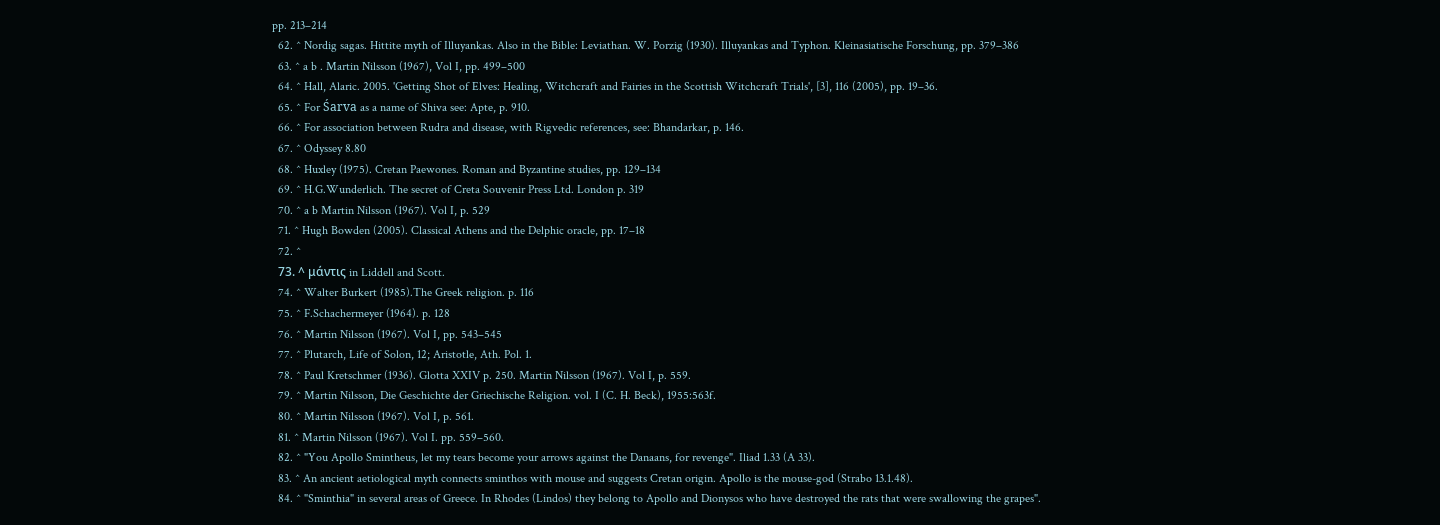pp. 213–214
  62. ^ Nordig sagas. Hittite myth of Illuyankas. Also in the Bible: Leviathan. W. Porzig (1930). Illuyankas and Typhon. Kleinasiatische Forschung, pp. 379–386
  63. ^ a b . Martin Nilsson (1967), Vol I, pp. 499–500
  64. ^ Hall, Alaric. 2005. 'Getting Shot of Elves: Healing, Witchcraft and Fairies in the Scottish Witchcraft Trials', [3], 116 (2005), pp. 19–36.
  65. ^ For Śarva as a name of Shiva see: Apte, p. 910.
  66. ^ For association between Rudra and disease, with Rigvedic references, see: Bhandarkar, p. 146.
  67. ^ Odyssey 8.80
  68. ^ Huxley (1975). Cretan Paewones. Roman and Byzantine studies, pp. 129–134
  69. ^ H.G.Wunderlich. The secret of Creta Souvenir Press Ltd. London p. 319
  70. ^ a b Martin Nilsson (1967). Vol I, p. 529
  71. ^ Hugh Bowden (2005). Classical Athens and the Delphic oracle, pp. 17–18
  72. ^
  73. ^ μάντις in Liddell and Scott.
  74. ^ Walter Burkert (1985).The Greek religion. p. 116
  75. ^ F.Schachermeyer (1964). p. 128
  76. ^ Martin Nilsson (1967). Vol I, pp. 543–545
  77. ^ Plutarch, Life of Solon, 12; Aristotle, Ath. Pol. 1.
  78. ^ Paul Kretschmer (1936). Glotta XXIV p. 250. Martin Nilsson (1967). Vol I, p. 559.
  79. ^ Martin Nilsson, Die Geschichte der Griechische Religion. vol. I (C. H. Beck), 1955:563f.
  80. ^ Martin Nilsson (1967). Vol I, p. 561.
  81. ^ Martin Nilsson (1967). Vol I. pp. 559–560.
  82. ^ "You Apollo Smintheus, let my tears become your arrows against the Danaans, for revenge". Iliad 1.33 (A 33).
  83. ^ An ancient aetiological myth connects sminthos with mouse and suggests Cretan origin. Apollo is the mouse-god (Strabo 13.1.48).
  84. ^ "Sminthia" in several areas of Greece. In Rhodes (Lindos) they belong to Apollo and Dionysos who have destroyed the rats that were swallowing the grapes".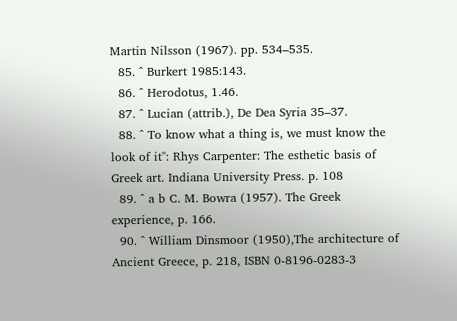Martin Nilsson (1967). pp. 534–535.
  85. ^ Burkert 1985:143.
  86. ^ Herodotus, 1.46.
  87. ^ Lucian (attrib.), De Dea Syria 35–37.
  88. ^ To know what a thing is, we must know the look of it": Rhys Carpenter: The esthetic basis of Greek art. Indiana University Press. p. 108
  89. ^ a b C. M. Bowra (1957). The Greek experience, p. 166.
  90. ^ William Dinsmoor (1950),The architecture of Ancient Greece, p. 218, ISBN 0-8196-0283-3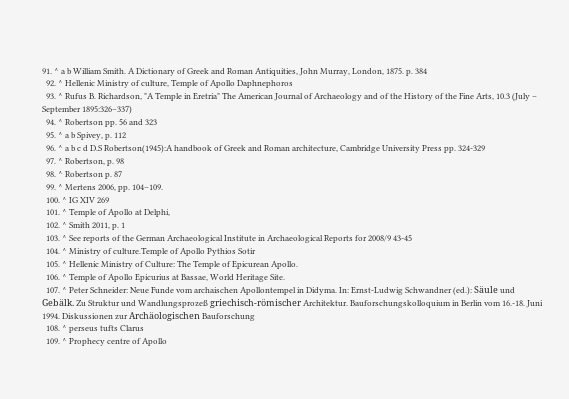91. ^ a b William Smith. A Dictionary of Greek and Roman Antiquities, John Murray, London, 1875. p. 384
  92. ^ Hellenic Ministry of culture, Temple of Apollo Daphnephoros
  93. ^ Rufus B. Richardson, "A Temple in Eretria" The American Journal of Archaeology and of the History of the Fine Arts, 10.3 (July – September 1895:326–337)
  94. ^ Robertson pp. 56 and 323
  95. ^ a b Spivey, p. 112
  96. ^ a b c d D.S Robertson(1945):A handbook of Greek and Roman architecture, Cambridge University Press pp. 324-329
  97. ^ Robertson, p. 98
  98. ^ Robertson p. 87
  99. ^ Mertens 2006, pp. 104–109.
  100. ^ IG XIV 269
  101. ^ Temple of Apollo at Delphi,
  102. ^ Smith 2011, p. 1
  103. ^ See reports of the German Archaeological Institute in Archaeological Reports for 2008/9 43-45
  104. ^ Ministry of culture.Temple of Apollo Pythios Sotir
  105. ^ Hellenic Ministry of Culture: The Temple of Epicurean Apollo.
  106. ^ Temple of Apollo Epicurius at Bassae, World Heritage Site.
  107. ^ Peter Schneider: Neue Funde vom archaischen Apollontempel in Didyma. In: Ernst-Ludwig Schwandner (ed.): Säule und Gebälk. Zu Struktur und Wandlungsprozeß griechisch-römischer Architektur. Bauforschungskolloquium in Berlin vom 16.-18. Juni 1994. Diskussionen zur Archäologischen Bauforschung
  108. ^ perseus tufts Clarus
  109. ^ Prophecy centre of Apollo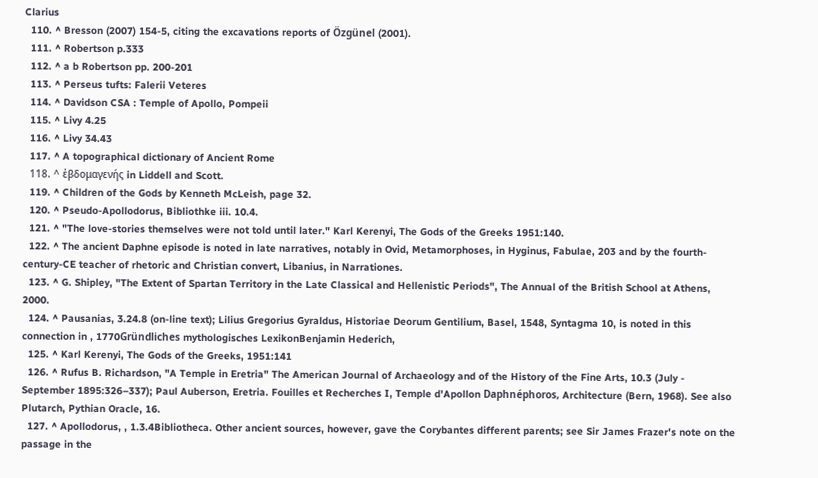Clarius
  110. ^ Bresson (2007) 154-5, citing the excavations reports of Özgünel (2001).
  111. ^ Robertson p.333
  112. ^ a b Robertson pp. 200-201
  113. ^ Perseus tufts: Falerii Veteres
  114. ^ Davidson CSA : Temple of Apollo, Pompeii
  115. ^ Livy 4.25
  116. ^ Livy 34.43
  117. ^ A topographical dictionary of Ancient Rome
  118. ^ ἑβδομαγενής in Liddell and Scott.
  119. ^ Children of the Gods by Kenneth McLeish, page 32.
  120. ^ Pseudo-Apollodorus, Bibliothke iii. 10.4.
  121. ^ "The love-stories themselves were not told until later." Karl Kerenyi, The Gods of the Greeks 1951:140.
  122. ^ The ancient Daphne episode is noted in late narratives, notably in Ovid, Metamorphoses, in Hyginus, Fabulae, 203 and by the fourth-century-CE teacher of rhetoric and Christian convert, Libanius, in Narrationes.
  123. ^ G. Shipley, "The Extent of Spartan Territory in the Late Classical and Hellenistic Periods", The Annual of the British School at Athens, 2000.
  124. ^ Pausanias, 3.24.8 (on-line text); Lilius Gregorius Gyraldus, Historiae Deorum Gentilium, Basel, 1548, Syntagma 10, is noted in this connection in , 1770Gründliches mythologisches LexikonBenjamin Hederich,
  125. ^ Karl Kerenyi, The Gods of the Greeks, 1951:141
  126. ^ Rufus B. Richardson, "A Temple in Eretria" The American Journal of Archaeology and of the History of the Fine Arts, 10.3 (July - September 1895:326–337); Paul Auberson, Eretria. Fouilles et Recherches I, Temple d'Apollon Daphnéphoros, Architecture (Bern, 1968). See also Plutarch, Pythian Oracle, 16.
  127. ^ Apollodorus, , 1.3.4Bibliotheca. Other ancient sources, however, gave the Corybantes different parents; see Sir James Frazer's note on the passage in the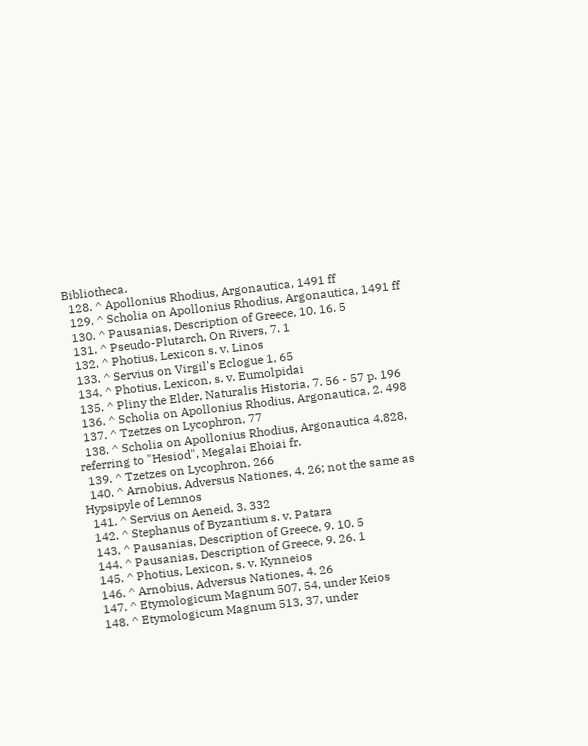Bibliotheca.
  128. ^ Apollonius Rhodius, Argonautica, 1491 ff
  129. ^ Scholia on Apollonius Rhodius, Argonautica, 1491 ff
  130. ^ Pausanias, Description of Greece, 10. 16. 5
  131. ^ Pseudo-Plutarch, On Rivers, 7. 1
  132. ^ Photius, Lexicon s. v. Linos
  133. ^ Servius on Virgil's Eclogue 1, 65
  134. ^ Photius, Lexicon, s. v. Eumolpidai
  135. ^ Pliny the Elder, Naturalis Historia, 7. 56 - 57 p. 196
  136. ^ Scholia on Apollonius Rhodius, Argonautica, 2. 498
  137. ^ Tzetzes on Lycophron, 77
  138. ^ Scholia on Apollonius Rhodius, Argonautica 4.828, referring to "Hesiod", Megalai Ehoiai fr.
  139. ^ Tzetzes on Lycophron, 266
  140. ^ Arnobius, Adversus Nationes, 4. 26; not the same as Hypsipyle of Lemnos
  141. ^ Servius on Aeneid, 3. 332
  142. ^ Stephanus of Byzantium s. v. Patara
  143. ^ Pausanias, Description of Greece, 9. 10. 5
  144. ^ Pausanias, Description of Greece, 9. 26. 1
  145. ^ Photius, Lexicon, s. v. Kynneios
  146. ^ Arnobius, Adversus Nationes, 4. 26
  147. ^ Etymologicum Magnum 507, 54, under Keios
  148. ^ Etymologicum Magnum 513, 37, under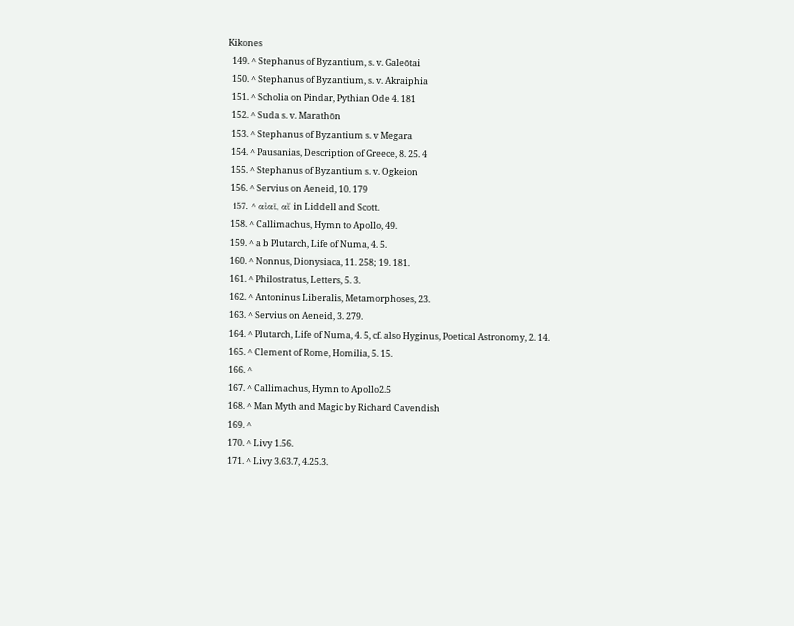Kikones
  149. ^ Stephanus of Byzantium, s. v. Galeōtai
  150. ^ Stephanus of Byzantium, s. v. Akraiphia
  151. ^ Scholia on Pindar, Pythian Ode 4. 181
  152. ^ Suda s. v. Marathōn
  153. ^ Stephanus of Byzantium s. v Megara
  154. ^ Pausanias, Description of Greece, 8. 25. 4
  155. ^ Stephanus of Byzantium s. v. Ogkeion
  156. ^ Servius on Aeneid, 10. 179
  157. ^ αἰαῖ, αἴ in Liddell and Scott.
  158. ^ Callimachus, Hymn to Apollo, 49.
  159. ^ a b Plutarch, Life of Numa, 4. 5.
  160. ^ Nonnus, Dionysiaca, 11. 258; 19. 181.
  161. ^ Philostratus, Letters, 5. 3.
  162. ^ Antoninus Liberalis, Metamorphoses, 23.
  163. ^ Servius on Aeneid, 3. 279.
  164. ^ Plutarch, Life of Numa, 4. 5, cf. also Hyginus, Poetical Astronomy, 2. 14.
  165. ^ Clement of Rome, Homilia, 5. 15.
  166. ^
  167. ^ Callimachus, Hymn to Apollo2.5
  168. ^ Man Myth and Magic by Richard Cavendish
  169. ^
  170. ^ Livy 1.56.
  171. ^ Livy 3.63.7, 4.25.3.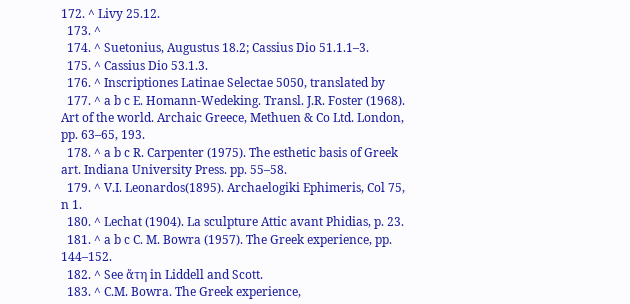172. ^ Livy 25.12.
  173. ^
  174. ^ Suetonius, Augustus 18.2; Cassius Dio 51.1.1–3.
  175. ^ Cassius Dio 53.1.3.
  176. ^ Inscriptiones Latinae Selectae 5050, translated by
  177. ^ a b c E. Homann-Wedeking. Transl. J.R. Foster (1968). Art of the world. Archaic Greece, Methuen & Co Ltd. London, pp. 63–65, 193.
  178. ^ a b c R. Carpenter (1975). The esthetic basis of Greek art. Indiana University Press. pp. 55–58.
  179. ^ V.I. Leonardos(1895). Archaelogiki Ephimeris, Col 75, n 1.
  180. ^ Lechat (1904). La sculpture Attic avant Phidias, p. 23.
  181. ^ a b c C. M. Bowra (1957). The Greek experience, pp. 144–152.
  182. ^ See ἄτη in Liddell and Scott.
  183. ^ C.M. Bowra. The Greek experience,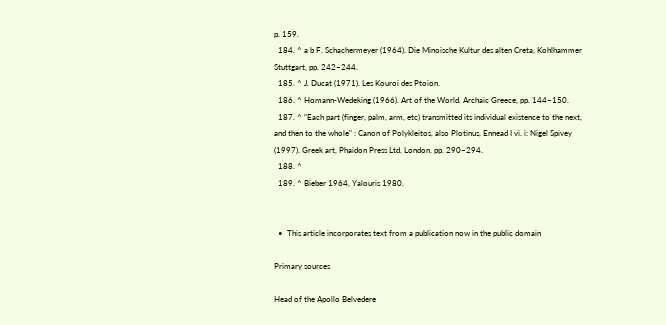p. 159.
  184. ^ a b F. Schachermeyer (1964). Die Minoische Kultur des alten Creta, Kohlhammer Stuttgart, pp. 242–244.
  185. ^ J. Ducat (1971). Les Kouroi des Ptoion.
  186. ^ Homann-Wedeking (1966). Art of the World. Archaic Greece, pp. 144–150.
  187. ^ "Each part (finger, palm, arm, etc) transmitted its individual existence to the next, and then to the whole" : Canon of Polykleitos, also Plotinus, Ennead I vi. i: Nigel Spivey (1997). Greek art, Phaidon Press Ltd. London. pp. 290–294.
  188. ^
  189. ^ Bieber 1964, Yalouris 1980.


  •  This article incorporates text from a publication now in the public domain

Primary sources

Head of the Apollo Belvedere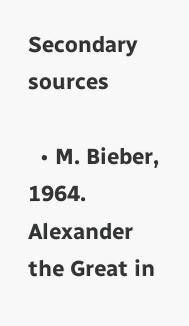Secondary sources

  • M. Bieber, 1964. Alexander the Great in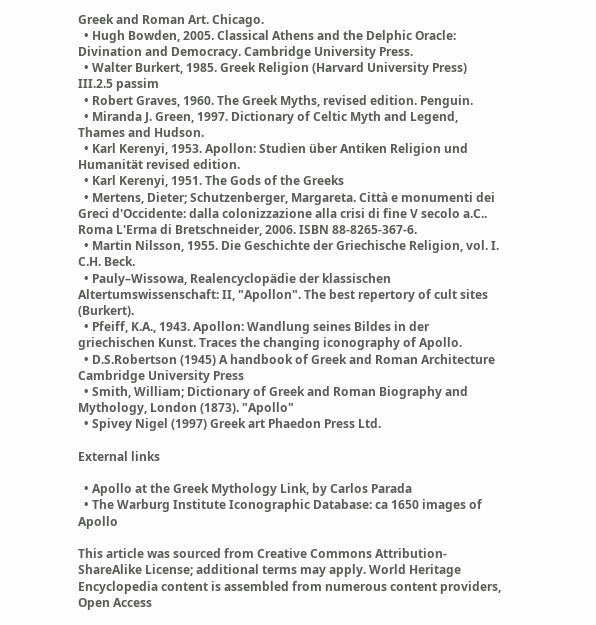Greek and Roman Art. Chicago.
  • Hugh Bowden, 2005. Classical Athens and the Delphic Oracle: Divination and Democracy. Cambridge University Press.
  • Walter Burkert, 1985. Greek Religion (Harvard University Press) III.2.5 passim
  • Robert Graves, 1960. The Greek Myths, revised edition. Penguin.
  • Miranda J. Green, 1997. Dictionary of Celtic Myth and Legend, Thames and Hudson.
  • Karl Kerenyi, 1953. Apollon: Studien über Antiken Religion und Humanität revised edition.
  • Karl Kerenyi, 1951. The Gods of the Greeks
  • Mertens, Dieter; Schutzenberger, Margareta. Città e monumenti dei Greci d'Occidente: dalla colonizzazione alla crisi di fine V secolo a.C.. Roma L'Erma di Bretschneider, 2006. ISBN 88-8265-367-6.
  • Martin Nilsson, 1955. Die Geschichte der Griechische Religion, vol. I. C.H. Beck.
  • Pauly–Wissowa, Realencyclopädie der klassischen Altertumswissenschaft: II, "Apollon". The best repertory of cult sites (Burkert).
  • Pfeiff, K.A., 1943. Apollon: Wandlung seines Bildes in der griechischen Kunst. Traces the changing iconography of Apollo.
  • D.S.Robertson (1945) A handbook of Greek and Roman Architecture Cambridge University Press
  • Smith, William; Dictionary of Greek and Roman Biography and Mythology, London (1873). "Apollo"
  • Spivey Nigel (1997) Greek art Phaedon Press Ltd.

External links

  • Apollo at the Greek Mythology Link, by Carlos Parada
  • The Warburg Institute Iconographic Database: ca 1650 images of Apollo

This article was sourced from Creative Commons Attribution-ShareAlike License; additional terms may apply. World Heritage Encyclopedia content is assembled from numerous content providers, Open Access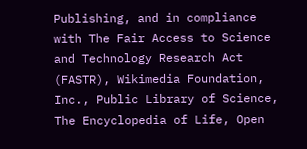Publishing, and in compliance with The Fair Access to Science and Technology Research Act (FASTR), Wikimedia Foundation, Inc., Public Library of Science, The Encyclopedia of Life, Open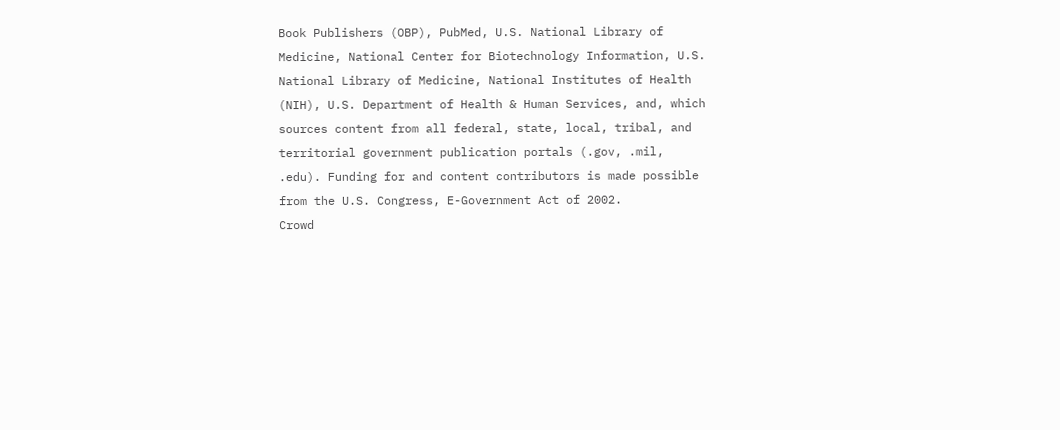Book Publishers (OBP), PubMed, U.S. National Library of Medicine, National Center for Biotechnology Information, U.S. National Library of Medicine, National Institutes of Health (NIH), U.S. Department of Health & Human Services, and, which sources content from all federal, state, local, tribal, and territorial government publication portals (.gov, .mil, .edu). Funding for and content contributors is made possible from the U.S. Congress, E-Government Act of 2002.
Crowd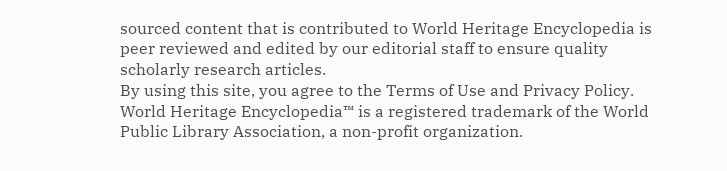sourced content that is contributed to World Heritage Encyclopedia is peer reviewed and edited by our editorial staff to ensure quality scholarly research articles.
By using this site, you agree to the Terms of Use and Privacy Policy. World Heritage Encyclopedia™ is a registered trademark of the World Public Library Association, a non-profit organization.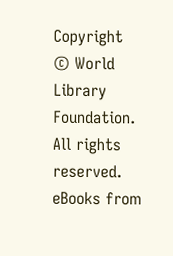Copyright © World Library Foundation. All rights reserved. eBooks from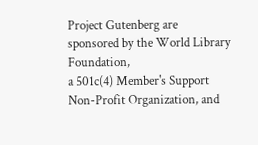Project Gutenberg are sponsored by the World Library Foundation,
a 501c(4) Member's Support Non-Profit Organization, and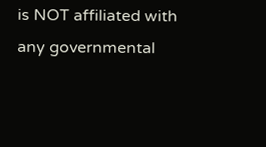is NOT affiliated with any governmental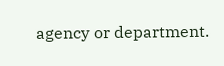agency or department.